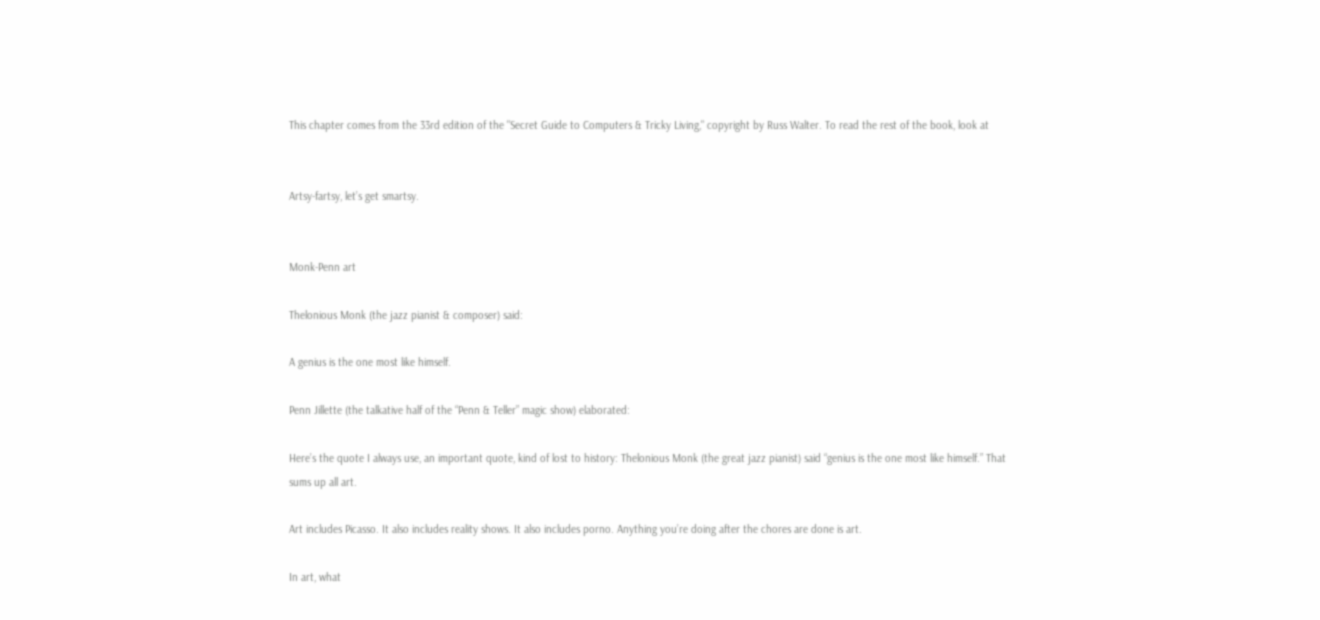This chapter comes from the 33rd edition of the "Secret Guide to Computers & Tricky Living," copyright by Russ Walter. To read the rest of the book, look at


Artsy-fartsy, let’s get smartsy.


Monk-Penn art

Thelonious Monk (the jazz pianist & composer) said:

A genius is the one most like himself.

Penn Jillette (the talkative half of the “Penn & Teller” magic show) elaborated:

Here’s the quote I always use, an important quote, kind of lost to history: Thelonious Monk (the great jazz pianist) said “genius is the one most like himself.” That sums up all art.

Art includes Picasso. It also includes reality shows. It also includes porno. Anything you’re doing after the chores are done is art.

In art, what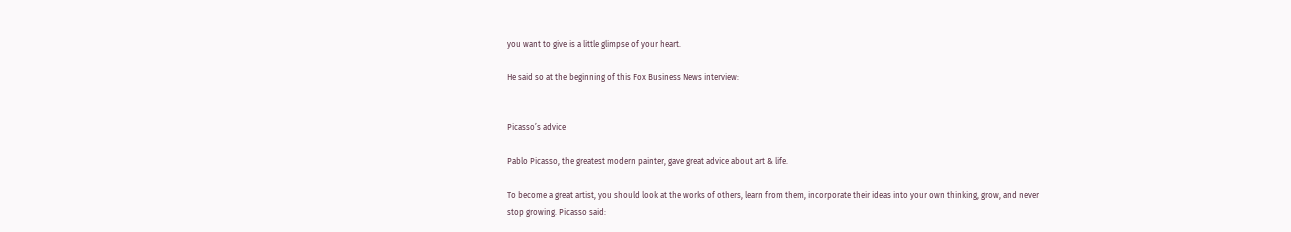you want to give is a little glimpse of your heart.

He said so at the beginning of this Fox Business News interview:


Picasso’s advice

Pablo Picasso, the greatest modern painter, gave great advice about art & life.

To become a great artist, you should look at the works of others, learn from them, incorporate their ideas into your own thinking, grow, and never stop growing. Picasso said: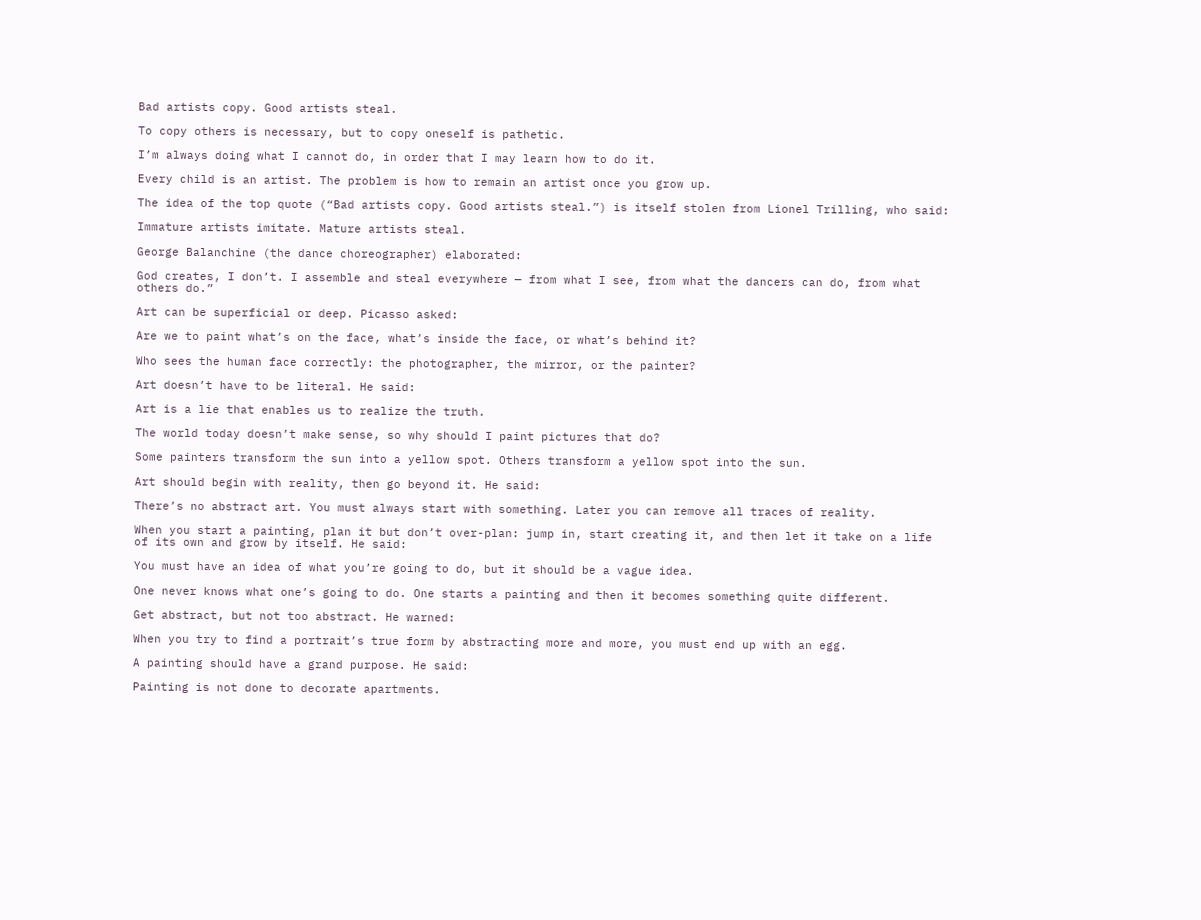Bad artists copy. Good artists steal.

To copy others is necessary, but to copy oneself is pathetic.

I’m always doing what I cannot do, in order that I may learn how to do it.

Every child is an artist. The problem is how to remain an artist once you grow up.

The idea of the top quote (“Bad artists copy. Good artists steal.”) is itself stolen from Lionel Trilling, who said:

Immature artists imitate. Mature artists steal.

George Balanchine (the dance choreographer) elaborated:

God creates, I don’t. I assemble and steal everywhere — from what I see, from what the dancers can do, from what others do.”

Art can be superficial or deep. Picasso asked:

Are we to paint what’s on the face, what’s inside the face, or what’s behind it?

Who sees the human face correctly: the photographer, the mirror, or the painter?

Art doesn’t have to be literal. He said:

Art is a lie that enables us to realize the truth.

The world today doesn’t make sense, so why should I paint pictures that do?

Some painters transform the sun into a yellow spot. Others transform a yellow spot into the sun.

Art should begin with reality, then go beyond it. He said:

There’s no abstract art. You must always start with something. Later you can remove all traces of reality.

When you start a painting, plan it but don’t over-plan: jump in, start creating it, and then let it take on a life of its own and grow by itself. He said:

You must have an idea of what you’re going to do, but it should be a vague idea.

One never knows what one’s going to do. One starts a painting and then it becomes something quite different.

Get abstract, but not too abstract. He warned:

When you try to find a portrait’s true form by abstracting more and more, you must end up with an egg.

A painting should have a grand purpose. He said:

Painting is not done to decorate apartments.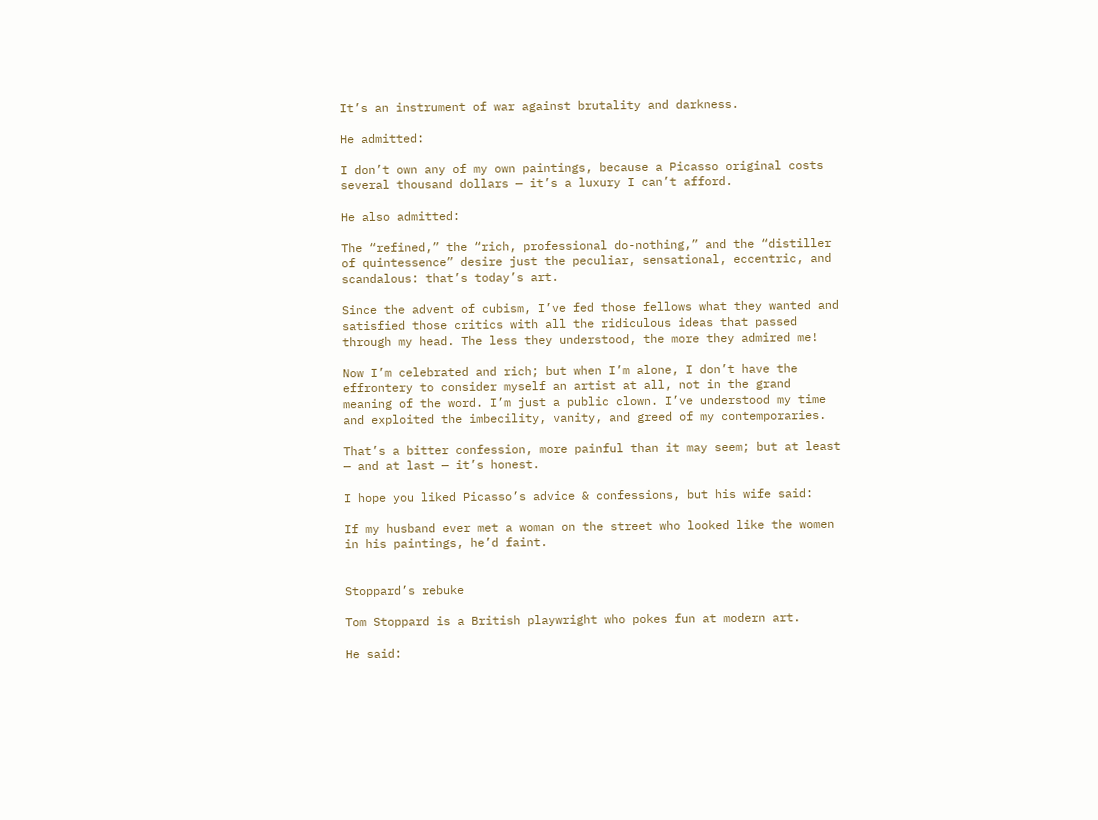It’s an instrument of war against brutality and darkness.

He admitted:

I don’t own any of my own paintings, because a Picasso original costs several thousand dollars — it’s a luxury I can’t afford.

He also admitted:

The “refined,” the “rich, professional do-nothing,” and the “distiller of quintessence” desire just the peculiar, sensational, eccentric, and scandalous: that’s today’s art.

Since the advent of cubism, I’ve fed those fellows what they wanted and satisfied those critics with all the ridiculous ideas that passed through my head. The less they understood, the more they admired me!

Now I’m celebrated and rich; but when I’m alone, I don’t have the effrontery to consider myself an artist at all, not in the grand meaning of the word. I’m just a public clown. I’ve understood my time and exploited the imbecility, vanity, and greed of my contemporaries.

That’s a bitter confession, more painful than it may seem; but at least — and at last — it’s honest.

I hope you liked Picasso’s advice & confessions, but his wife said:

If my husband ever met a woman on the street who looked like the women in his paintings, he’d faint.


Stoppard’s rebuke

Tom Stoppard is a British playwright who pokes fun at modern art.

He said: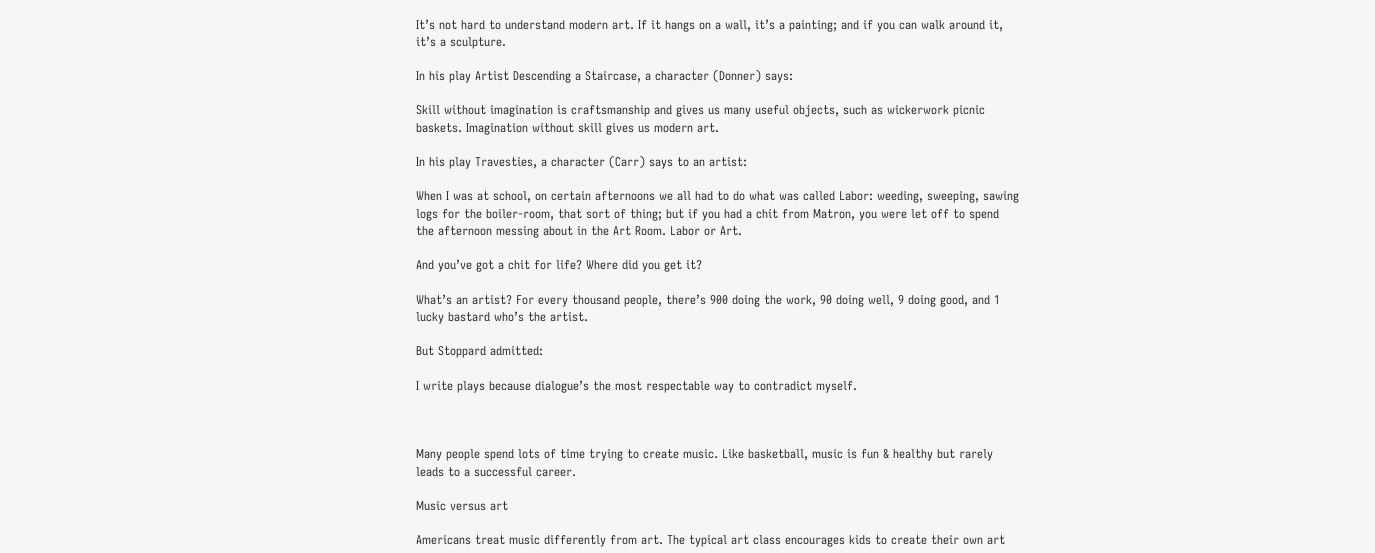It’s not hard to understand modern art. If it hangs on a wall, it’s a painting; and if you can walk around it, it’s a sculpture.

In his play Artist Descending a Staircase, a character (Donner) says:

Skill without imagination is craftsmanship and gives us many useful objects, such as wickerwork picnic baskets. Imagination without skill gives us modern art.

In his play Travesties, a character (Carr) says to an artist:

When I was at school, on certain afternoons we all had to do what was called Labor: weeding, sweeping, sawing logs for the boiler-room, that sort of thing; but if you had a chit from Matron, you were let off to spend the afternoon messing about in the Art Room. Labor or Art.

And you’ve got a chit for life? Where did you get it?

What’s an artist? For every thousand people, there’s 900 doing the work, 90 doing well, 9 doing good, and 1 lucky bastard who’s the artist.

But Stoppard admitted:

I write plays because dialogue’s the most respectable way to contradict myself.



Many people spend lots of time trying to create music. Like basketball, music is fun & healthy but rarely leads to a successful career.

Music versus art

Americans treat music differently from art. The typical art class encourages kids to create their own art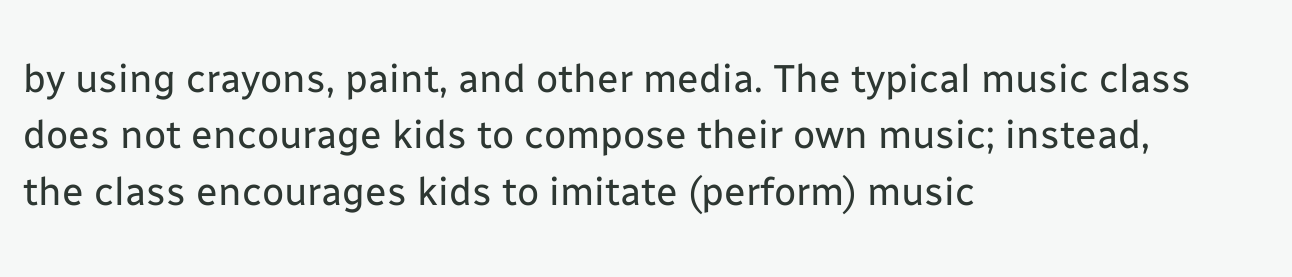by using crayons, paint, and other media. The typical music class does not encourage kids to compose their own music; instead, the class encourages kids to imitate (perform) music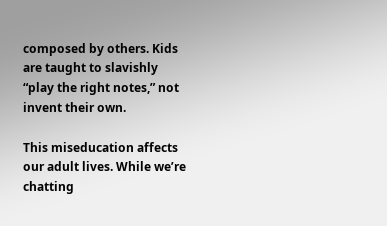composed by others. Kids are taught to slavishly “play the right notes,” not invent their own.

This miseducation affects our adult lives. While we’re chatting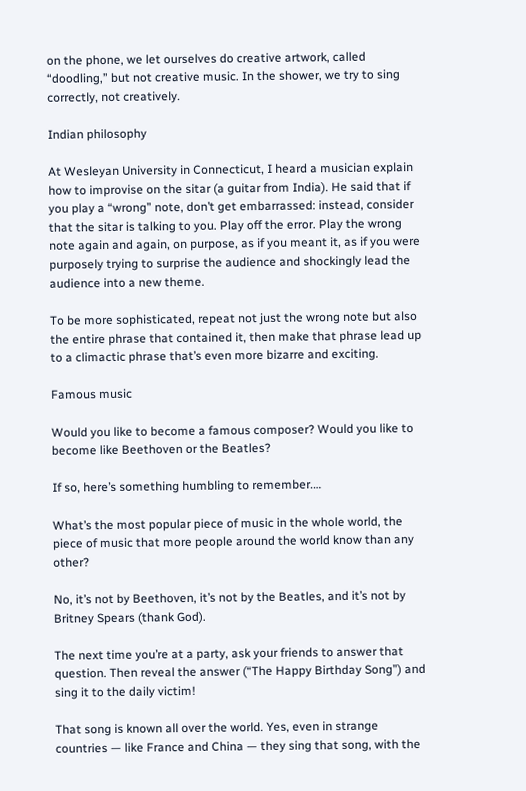on the phone, we let ourselves do creative artwork, called “doodling,” but not creative music. In the shower, we try to sing correctly, not creatively.

Indian philosophy

At Wesleyan University in Connecticut, I heard a musician explain how to improvise on the sitar (a guitar from India). He said that if you play a “wrong” note, don’t get embarrassed: instead, consider that the sitar is talking to you. Play off the error. Play the wrong note again and again, on purpose, as if you meant it, as if you were purposely trying to surprise the audience and shockingly lead the audience into a new theme.

To be more sophisticated, repeat not just the wrong note but also the entire phrase that contained it, then make that phrase lead up to a climactic phrase that’s even more bizarre and exciting.

Famous music

Would you like to become a famous composer? Would you like to become like Beethoven or the Beatles?

If so, here’s something humbling to remember.…

What’s the most popular piece of music in the whole world, the piece of music that more people around the world know than any other?

No, it’s not by Beethoven, it’s not by the Beatles, and it’s not by Britney Spears (thank God).

The next time you’re at a party, ask your friends to answer that question. Then reveal the answer (“The Happy Birthday Song”) and sing it to the daily victim!

That song is known all over the world. Yes, even in strange countries — like France and China — they sing that song, with the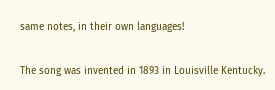same notes, in their own languages!

The song was invented in 1893 in Louisville Kentucky.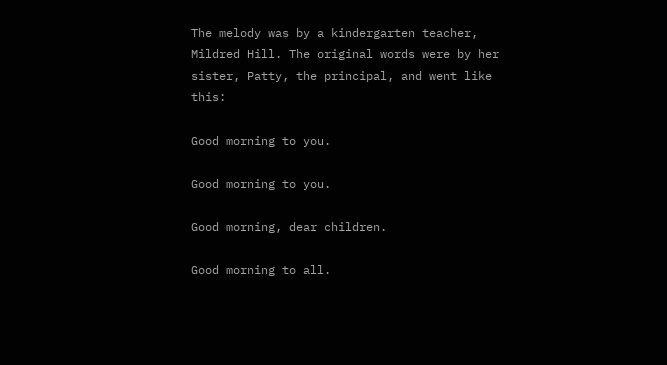The melody was by a kindergarten teacher, Mildred Hill. The original words were by her sister, Patty, the principal, and went like this:

Good morning to you.

Good morning to you.

Good morning, dear children.

Good morning to all.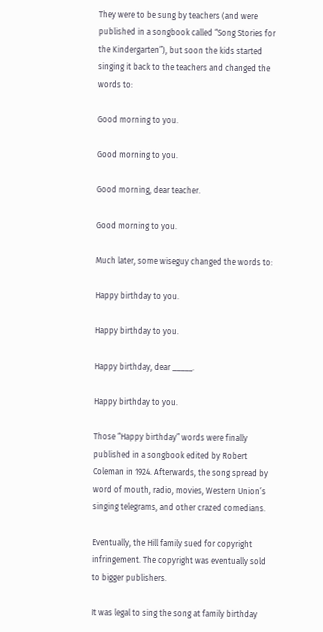They were to be sung by teachers (and were published in a songbook called “Song Stories for the Kindergarten”), but soon the kids started singing it back to the teachers and changed the words to:

Good morning to you.

Good morning to you.

Good morning, dear teacher.

Good morning to you.

Much later, some wiseguy changed the words to:

Happy birthday to you.

Happy birthday to you.

Happy birthday, dear _____.

Happy birthday to you.

Those “Happy birthday” words were finally published in a songbook edited by Robert Coleman in 1924. Afterwards, the song spread by word of mouth, radio, movies, Western Union’s singing telegrams, and other crazed comedians.

Eventually, the Hill family sued for copyright infringement. The copyright was eventually sold to bigger publishers.

It was legal to sing the song at family birthday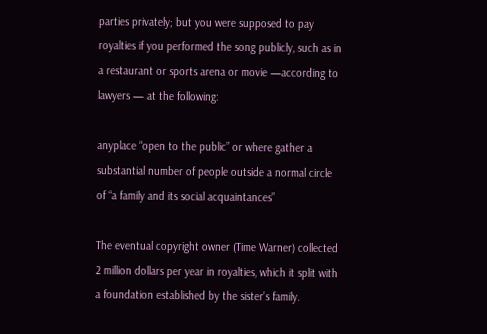parties privately; but you were supposed to pay royalties if you performed the song publicly, such as in a restaurant or sports arena or movie —according to lawyers — at the following:

anyplace “open to the public” or where gather a substantial number of people outside a normal circle of “a family and its social acquaintances”

The eventual copyright owner (Time Warner) collected 2 million dollars per year in royalties, which it split with a foundation established by the sister’s family.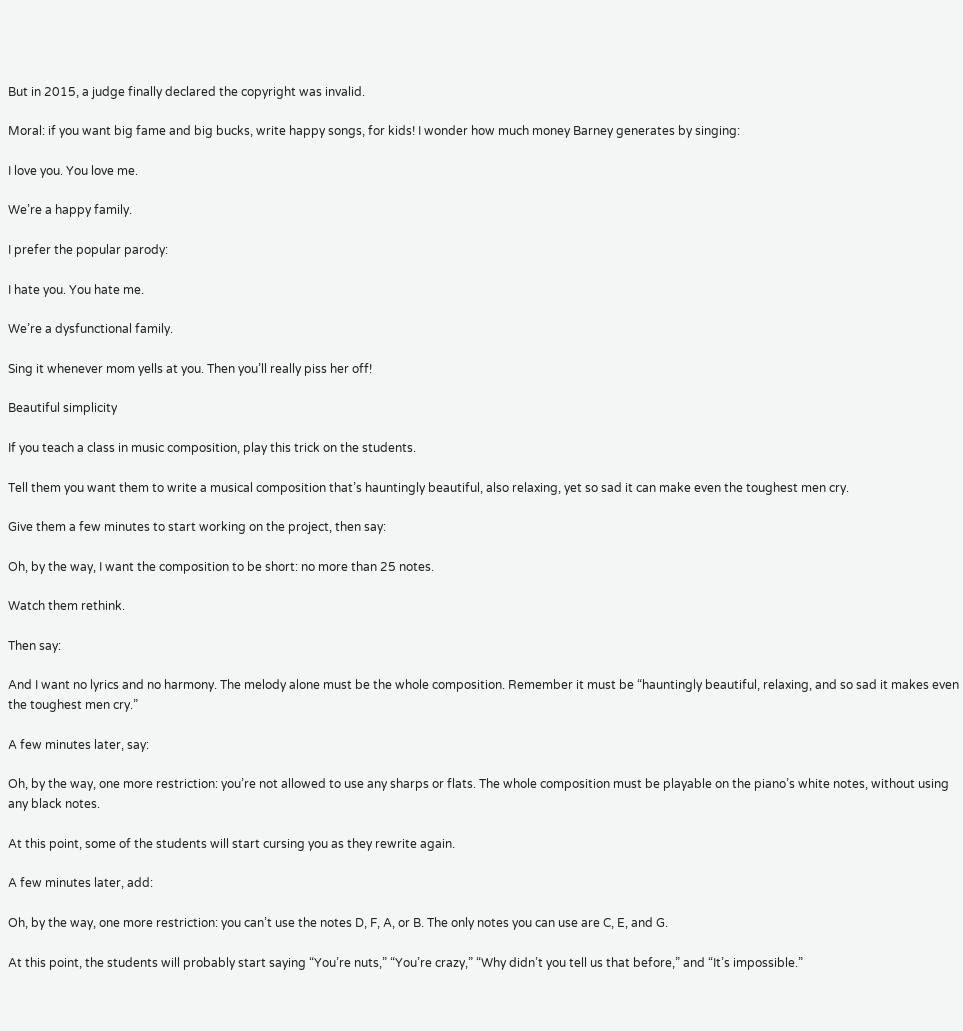But in 2015, a judge finally declared the copyright was invalid.

Moral: if you want big fame and big bucks, write happy songs, for kids! I wonder how much money Barney generates by singing:

I love you. You love me.

We’re a happy family.

I prefer the popular parody:

I hate you. You hate me.

We’re a dysfunctional family.

Sing it whenever mom yells at you. Then you’ll really piss her off!

Beautiful simplicity

If you teach a class in music composition, play this trick on the students.

Tell them you want them to write a musical composition that’s hauntingly beautiful, also relaxing, yet so sad it can make even the toughest men cry.

Give them a few minutes to start working on the project, then say:

Oh, by the way, I want the composition to be short: no more than 25 notes.

Watch them rethink.

Then say:

And I want no lyrics and no harmony. The melody alone must be the whole composition. Remember it must be “hauntingly beautiful, relaxing, and so sad it makes even the toughest men cry.”

A few minutes later, say:

Oh, by the way, one more restriction: you’re not allowed to use any sharps or flats. The whole composition must be playable on the piano’s white notes, without using any black notes.

At this point, some of the students will start cursing you as they rewrite again.

A few minutes later, add:

Oh, by the way, one more restriction: you can’t use the notes D, F, A, or B. The only notes you can use are C, E, and G.

At this point, the students will probably start saying “You’re nuts,” “You’re crazy,” “Why didn’t you tell us that before,” and “It’s impossible.”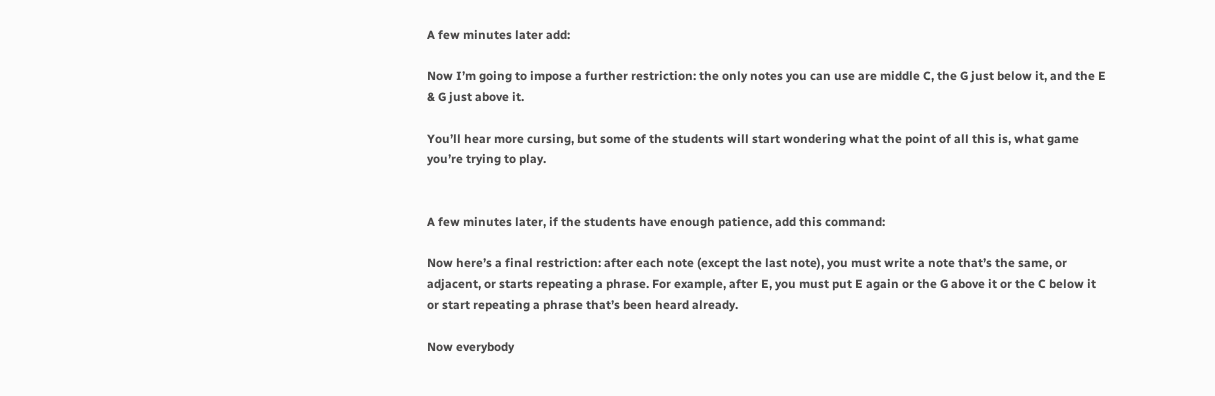A few minutes later add:

Now I’m going to impose a further restriction: the only notes you can use are middle C, the G just below it, and the E & G just above it.

You’ll hear more cursing, but some of the students will start wondering what the point of all this is, what game you’re trying to play.


A few minutes later, if the students have enough patience, add this command:

Now here’s a final restriction: after each note (except the last note), you must write a note that’s the same, or adjacent, or starts repeating a phrase. For example, after E, you must put E again or the G above it or the C below it or start repeating a phrase that’s been heard already.

Now everybody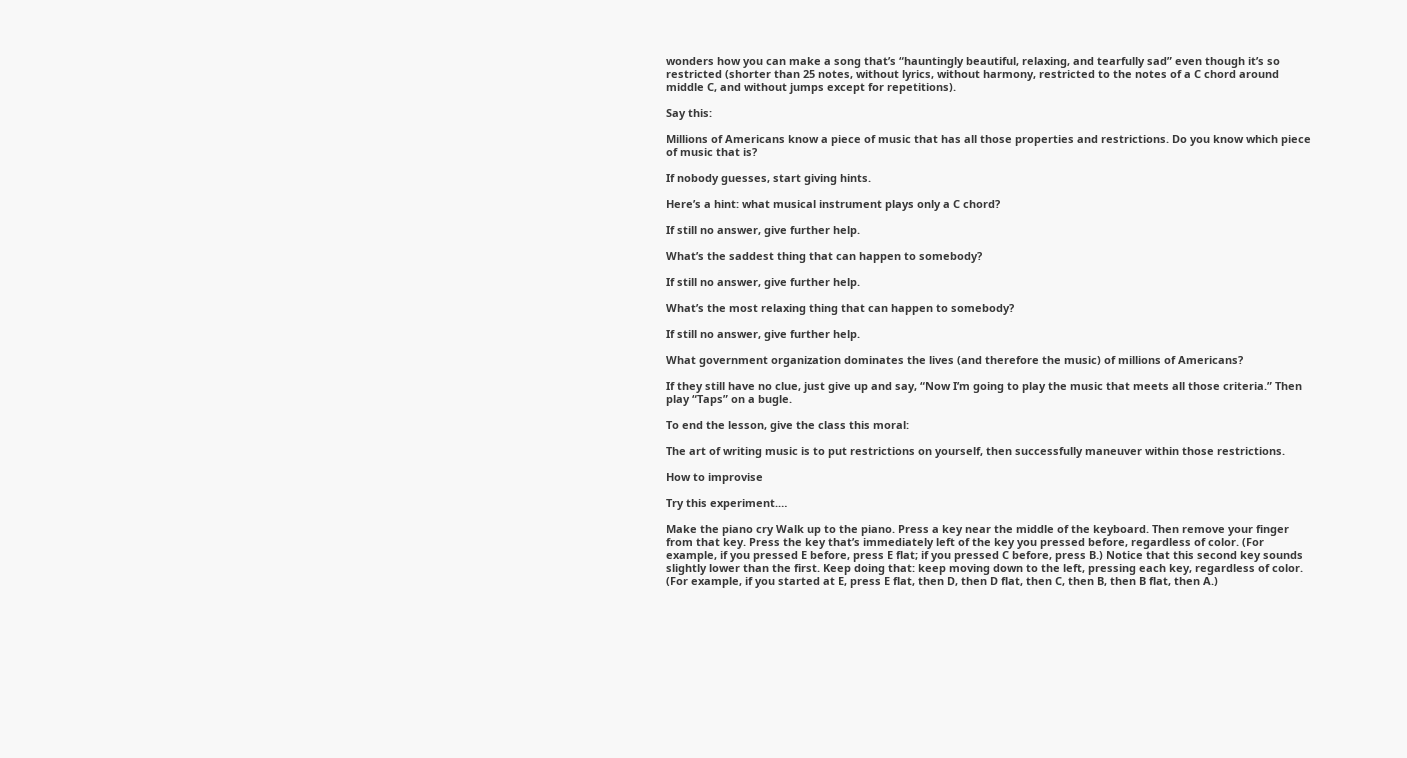wonders how you can make a song that’s “hauntingly beautiful, relaxing, and tearfully sad” even though it’s so restricted (shorter than 25 notes, without lyrics, without harmony, restricted to the notes of a C chord around middle C, and without jumps except for repetitions).

Say this:

Millions of Americans know a piece of music that has all those properties and restrictions. Do you know which piece of music that is?

If nobody guesses, start giving hints.

Here’s a hint: what musical instrument plays only a C chord?

If still no answer, give further help.

What’s the saddest thing that can happen to somebody?

If still no answer, give further help.

What’s the most relaxing thing that can happen to somebody?

If still no answer, give further help.

What government organization dominates the lives (and therefore the music) of millions of Americans?

If they still have no clue, just give up and say, “Now I’m going to play the music that meets all those criteria.” Then play “Taps” on a bugle.

To end the lesson, give the class this moral:

The art of writing music is to put restrictions on yourself, then successfully maneuver within those restrictions.

How to improvise

Try this experiment.…

Make the piano cry Walk up to the piano. Press a key near the middle of the keyboard. Then remove your finger from that key. Press the key that’s immediately left of the key you pressed before, regardless of color. (For example, if you pressed E before, press E flat; if you pressed C before, press B.) Notice that this second key sounds slightly lower than the first. Keep doing that: keep moving down to the left, pressing each key, regardless of color. (For example, if you started at E, press E flat, then D, then D flat, then C, then B, then B flat, then A.)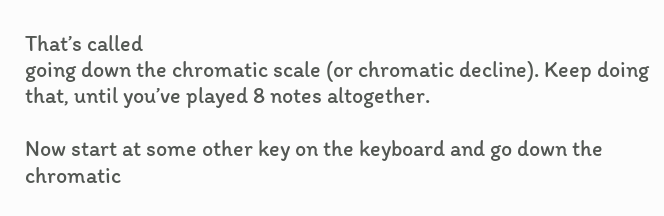That’s called
going down the chromatic scale (or chromatic decline). Keep doing that, until you’ve played 8 notes altogether.

Now start at some other key on the keyboard and go down the chromatic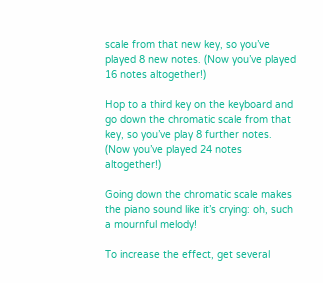scale from that new key, so you’ve played 8 new notes. (Now you’ve played 16 notes altogether!)

Hop to a third key on the keyboard and go down the chromatic scale from that key, so you’ve play 8 further notes. (Now you’ve played 24 notes altogether!)

Going down the chromatic scale makes the piano sound like it’s crying: oh, such a mournful melody!

To increase the effect, get several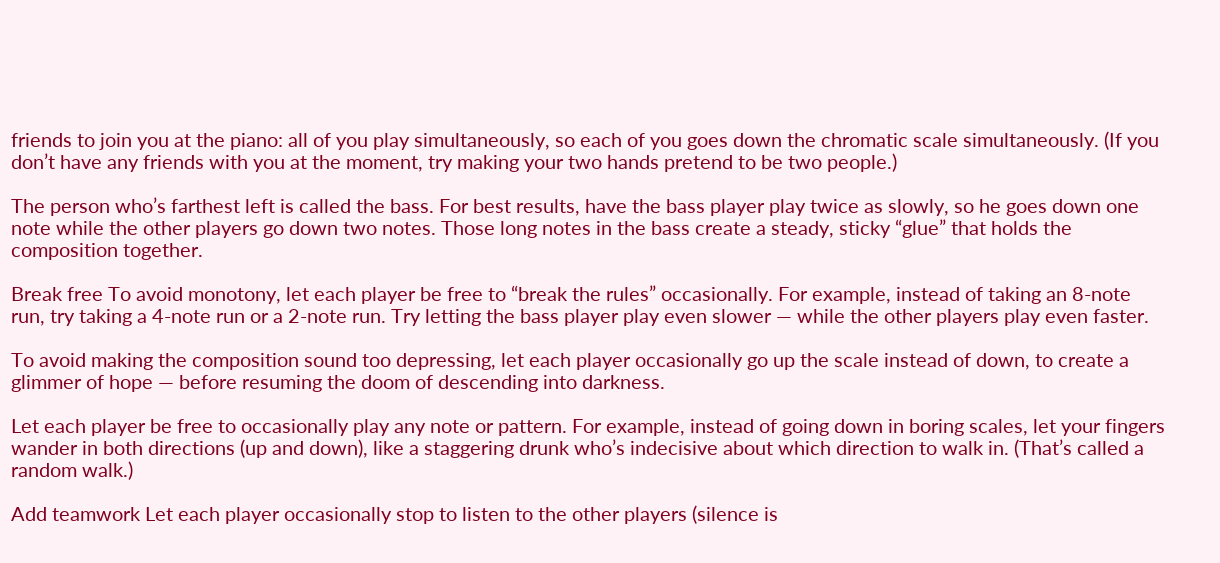friends to join you at the piano: all of you play simultaneously, so each of you goes down the chromatic scale simultaneously. (If you don’t have any friends with you at the moment, try making your two hands pretend to be two people.)

The person who’s farthest left is called the bass. For best results, have the bass player play twice as slowly, so he goes down one note while the other players go down two notes. Those long notes in the bass create a steady, sticky “glue” that holds the composition together.

Break free To avoid monotony, let each player be free to “break the rules” occasionally. For example, instead of taking an 8-note run, try taking a 4-note run or a 2-note run. Try letting the bass player play even slower — while the other players play even faster.

To avoid making the composition sound too depressing, let each player occasionally go up the scale instead of down, to create a glimmer of hope — before resuming the doom of descending into darkness.

Let each player be free to occasionally play any note or pattern. For example, instead of going down in boring scales, let your fingers wander in both directions (up and down), like a staggering drunk who’s indecisive about which direction to walk in. (That’s called a random walk.)

Add teamwork Let each player occasionally stop to listen to the other players (silence is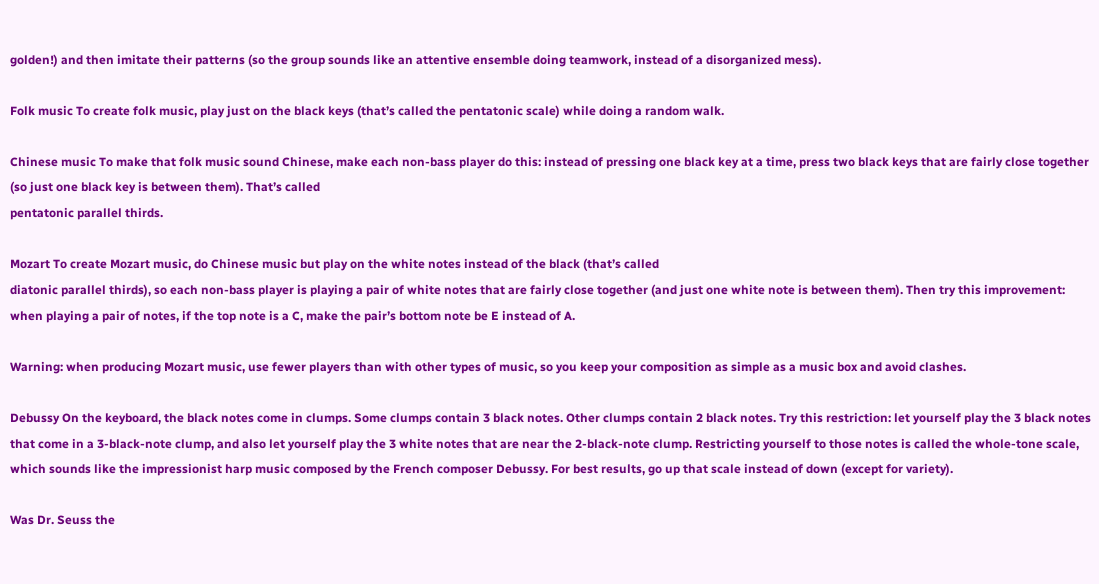golden!) and then imitate their patterns (so the group sounds like an attentive ensemble doing teamwork, instead of a disorganized mess).

Folk music To create folk music, play just on the black keys (that’s called the pentatonic scale) while doing a random walk.

Chinese music To make that folk music sound Chinese, make each non-bass player do this: instead of pressing one black key at a time, press two black keys that are fairly close together (so just one black key is between them). That’s called
pentatonic parallel thirds.

Mozart To create Mozart music, do Chinese music but play on the white notes instead of the black (that’s called
diatonic parallel thirds), so each non-bass player is playing a pair of white notes that are fairly close together (and just one white note is between them). Then try this improvement: when playing a pair of notes, if the top note is a C, make the pair’s bottom note be E instead of A.

Warning: when producing Mozart music, use fewer players than with other types of music, so you keep your composition as simple as a music box and avoid clashes.

Debussy On the keyboard, the black notes come in clumps. Some clumps contain 3 black notes. Other clumps contain 2 black notes. Try this restriction: let yourself play the 3 black notes that come in a 3-black-note clump, and also let yourself play the 3 white notes that are near the 2-black-note clump. Restricting yourself to those notes is called the whole-tone scale, which sounds like the impressionist harp music composed by the French composer Debussy. For best results, go up that scale instead of down (except for variety).

Was Dr. Seuss the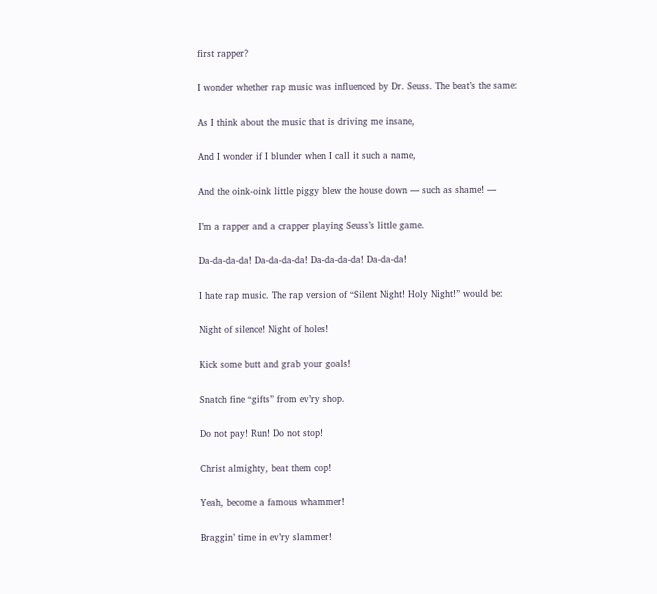first rapper?

I wonder whether rap music was influenced by Dr. Seuss. The beat’s the same:

As I think about the music that is driving me insane,

And I wonder if I blunder when I call it such a name,

And the oink-oink little piggy blew the house down — such as shame! —

I’m a rapper and a crapper playing Seuss’s little game.

Da-da-da-da! Da-da-da-da! Da-da-da-da! Da-da-da!

I hate rap music. The rap version of “Silent Night! Holy Night!” would be:

Night of silence! Night of holes!

Kick some butt and grab your goals!

Snatch fine “gifts” from ev’ry shop.

Do not pay! Run! Do not stop!

Christ almighty, beat them cop!

Yeah, become a famous whammer!

Braggin’ time in ev’ry slammer!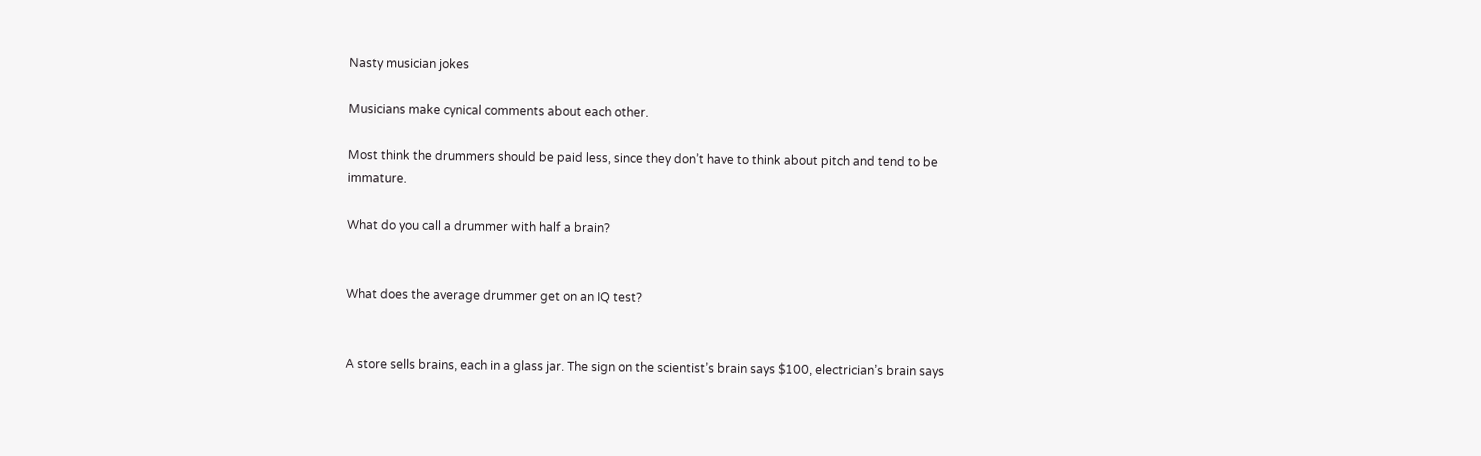Nasty musician jokes

Musicians make cynical comments about each other.

Most think the drummers should be paid less, since they don’t have to think about pitch and tend to be immature.

What do you call a drummer with half a brain?


What does the average drummer get on an IQ test?


A store sells brains, each in a glass jar. The sign on the scientist’s brain says $100, electrician’s brain says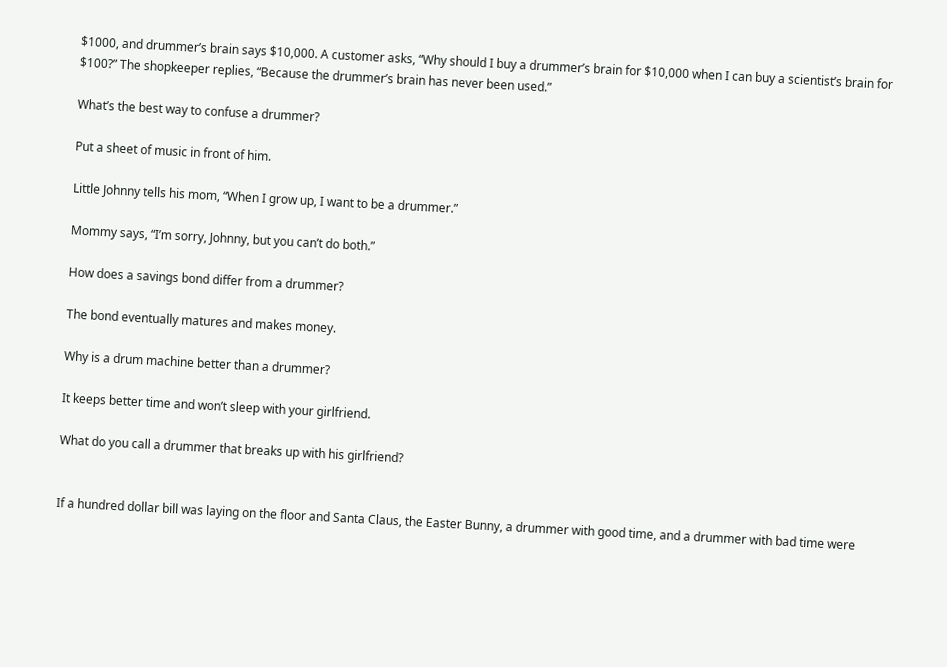$1000, and drummer’s brain says $10,000. A customer asks, “Why should I buy a drummer’s brain for $10,000 when I can buy a scientist’s brain for $100?” The shopkeeper replies, “Because the drummer’s brain has never been used.”

What’s the best way to confuse a drummer?

Put a sheet of music in front of him.

Little Johnny tells his mom, “When I grow up, I want to be a drummer.”

Mommy says, “I’m sorry, Johnny, but you can’t do both.”

How does a savings bond differ from a drummer?

The bond eventually matures and makes money.

Why is a drum machine better than a drummer?

It keeps better time and won’t sleep with your girlfriend.

What do you call a drummer that breaks up with his girlfriend?


If a hundred dollar bill was laying on the floor and Santa Claus, the Easter Bunny, a drummer with good time, and a drummer with bad time were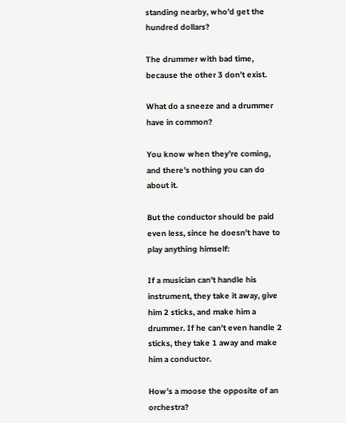standing nearby, who’d get the hundred dollars?

The drummer with bad time, because the other 3 don’t exist.

What do a sneeze and a drummer have in common?

You know when they’re coming, and there’s nothing you can do about it.

But the conductor should be paid even less, since he doesn’t have to play anything himself:

If a musician can’t handle his instrument, they take it away, give him 2 sticks, and make him a drummer. If he can’t even handle 2 sticks, they take 1 away and make him a conductor.

How’s a moose the opposite of an orchestra?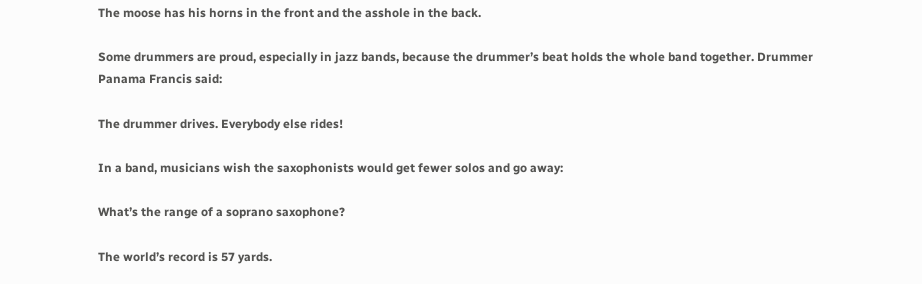The moose has his horns in the front and the asshole in the back.

Some drummers are proud, especially in jazz bands, because the drummer’s beat holds the whole band together. Drummer Panama Francis said:

The drummer drives. Everybody else rides!

In a band, musicians wish the saxophonists would get fewer solos and go away:

What’s the range of a soprano saxophone?

The world’s record is 57 yards.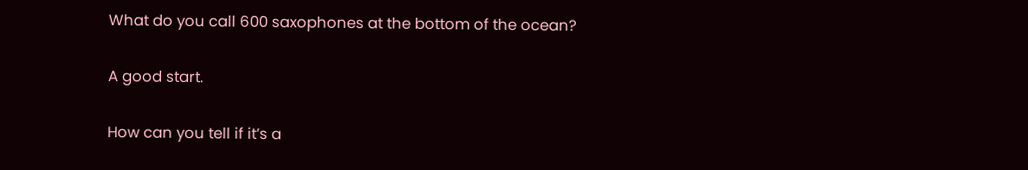What do you call 600 saxophones at the bottom of the ocean?

A good start.

How can you tell if it’s a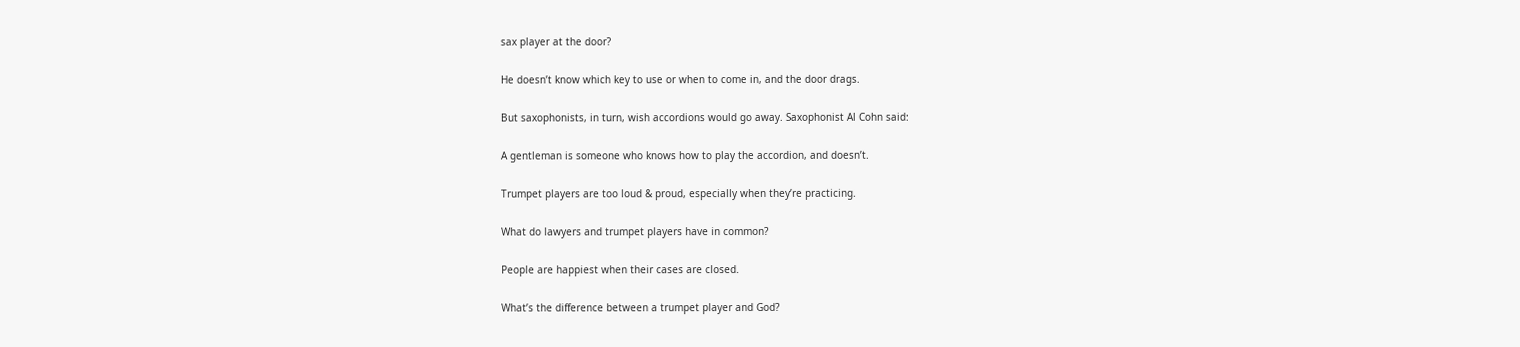sax player at the door?

He doesn’t know which key to use or when to come in, and the door drags.

But saxophonists, in turn, wish accordions would go away. Saxophonist Al Cohn said:

A gentleman is someone who knows how to play the accordion, and doesn’t.

Trumpet players are too loud & proud, especially when they’re practicing.

What do lawyers and trumpet players have in common?

People are happiest when their cases are closed.

What’s the difference between a trumpet player and God?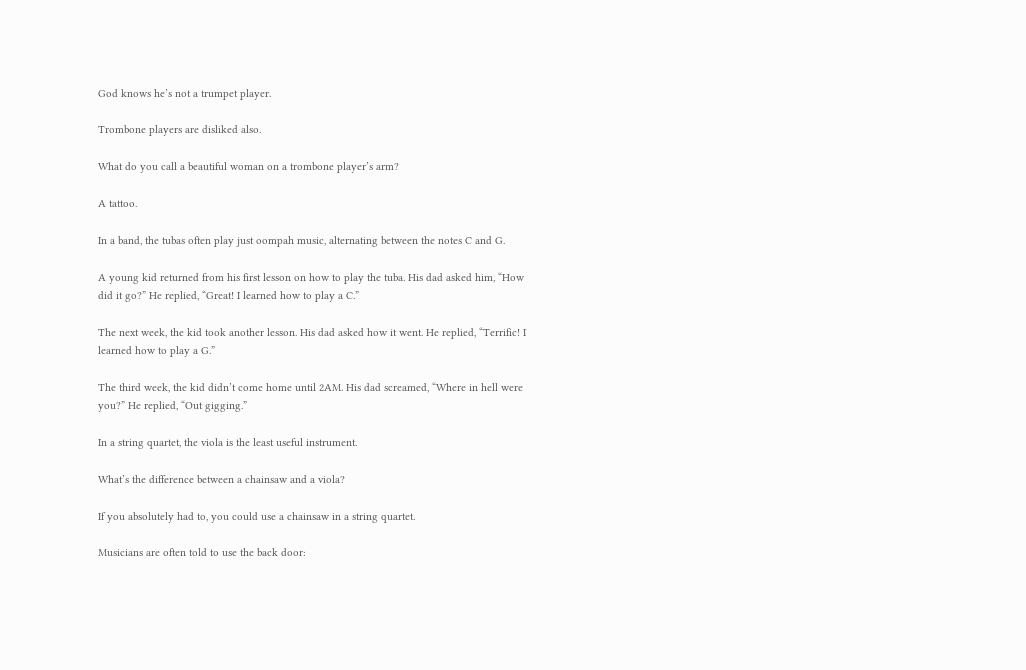God knows he’s not a trumpet player.

Trombone players are disliked also.

What do you call a beautiful woman on a trombone player’s arm?

A tattoo.

In a band, the tubas often play just oompah music, alternating between the notes C and G.

A young kid returned from his first lesson on how to play the tuba. His dad asked him, “How did it go?” He replied, “Great! I learned how to play a C.”

The next week, the kid took another lesson. His dad asked how it went. He replied, “Terrific! I learned how to play a G.”

The third week, the kid didn’t come home until 2AM. His dad screamed, “Where in hell were you?” He replied, “Out gigging.”

In a string quartet, the viola is the least useful instrument.

What’s the difference between a chainsaw and a viola?

If you absolutely had to, you could use a chainsaw in a string quartet.

Musicians are often told to use the back door: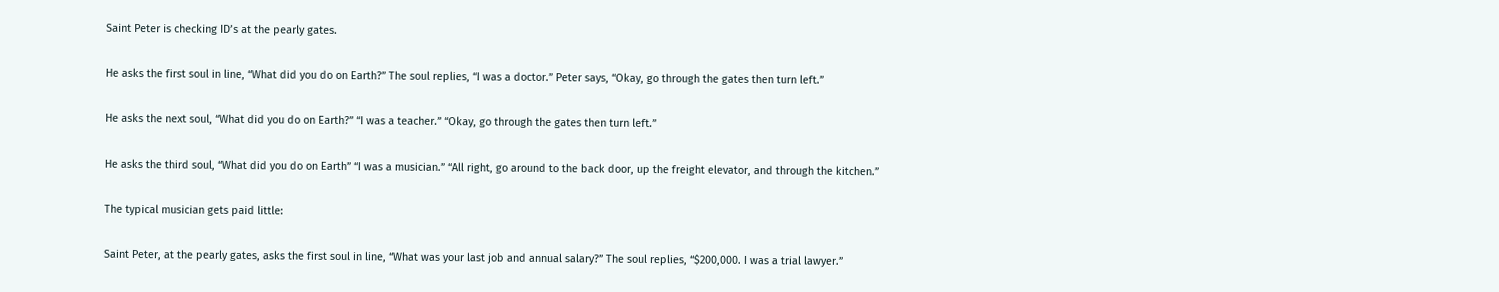Saint Peter is checking ID’s at the pearly gates.

He asks the first soul in line, “What did you do on Earth?” The soul replies, “I was a doctor.” Peter says, “Okay, go through the gates then turn left.”

He asks the next soul, “What did you do on Earth?” “I was a teacher.” “Okay, go through the gates then turn left.”

He asks the third soul, “What did you do on Earth” “I was a musician.” “All right, go around to the back door, up the freight elevator, and through the kitchen.”

The typical musician gets paid little:

Saint Peter, at the pearly gates, asks the first soul in line, “What was your last job and annual salary?” The soul replies, “$200,000. I was a trial lawyer.”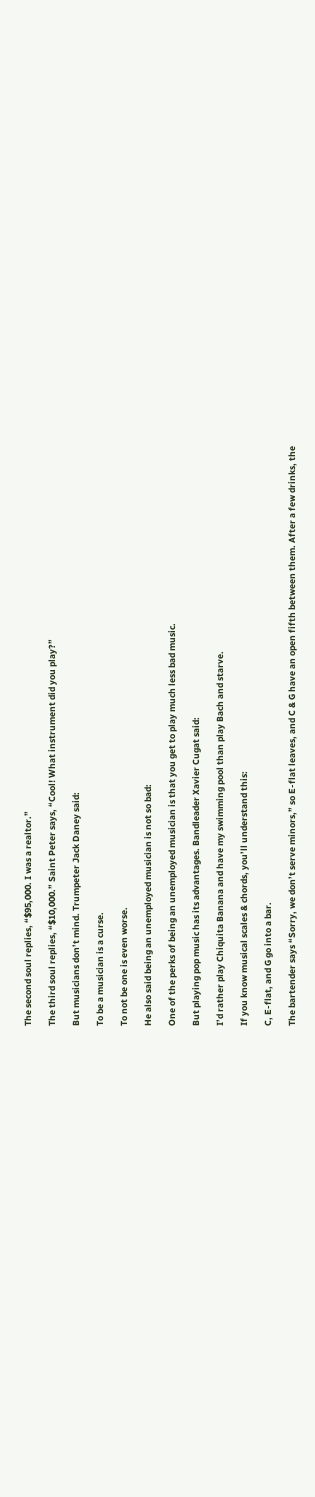The second soul replies, “$95,000. I was a realtor.”

The third soul replies, “$10,000.” Saint Peter says, “Cool! What instrument did you play?”

But musicians don’t mind. Trumpeter Jack Daney said:

To be a musician is a curse.

To not be one is even worse.

He also said being an unemployed musician is not so bad:

One of the perks of being an unemployed musician is that you get to play much less bad music.

But playing pop music has its advantages. Bandleader Xavier Cugat said:

I’d rather play Chiquita Banana and have my swimming pool than play Bach and starve.

If you know musical scales & chords, you’ll understand this:

C, E-flat, and G go into a bar.

The bartender says “Sorry, we don’t serve minors,” so E-flat leaves, and C & G have an open fifth between them. After a few drinks, the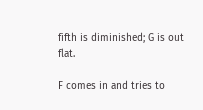fifth is diminished; G is out flat.

F comes in and tries to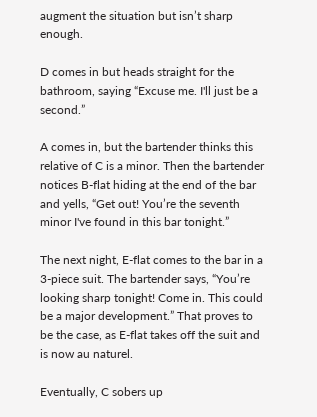augment the situation but isn’t sharp enough.

D comes in but heads straight for the bathroom, saying “Excuse me. I'll just be a second.”

A comes in, but the bartender thinks this relative of C is a minor. Then the bartender notices B-flat hiding at the end of the bar and yells, “Get out! You’re the seventh minor I've found in this bar tonight.”

The next night, E-flat comes to the bar in a 3-piece suit. The bartender says, “You’re looking sharp tonight! Come in. This could be a major development.” That proves to be the case, as E-flat takes off the suit and is now au naturel.

Eventually, C sobers up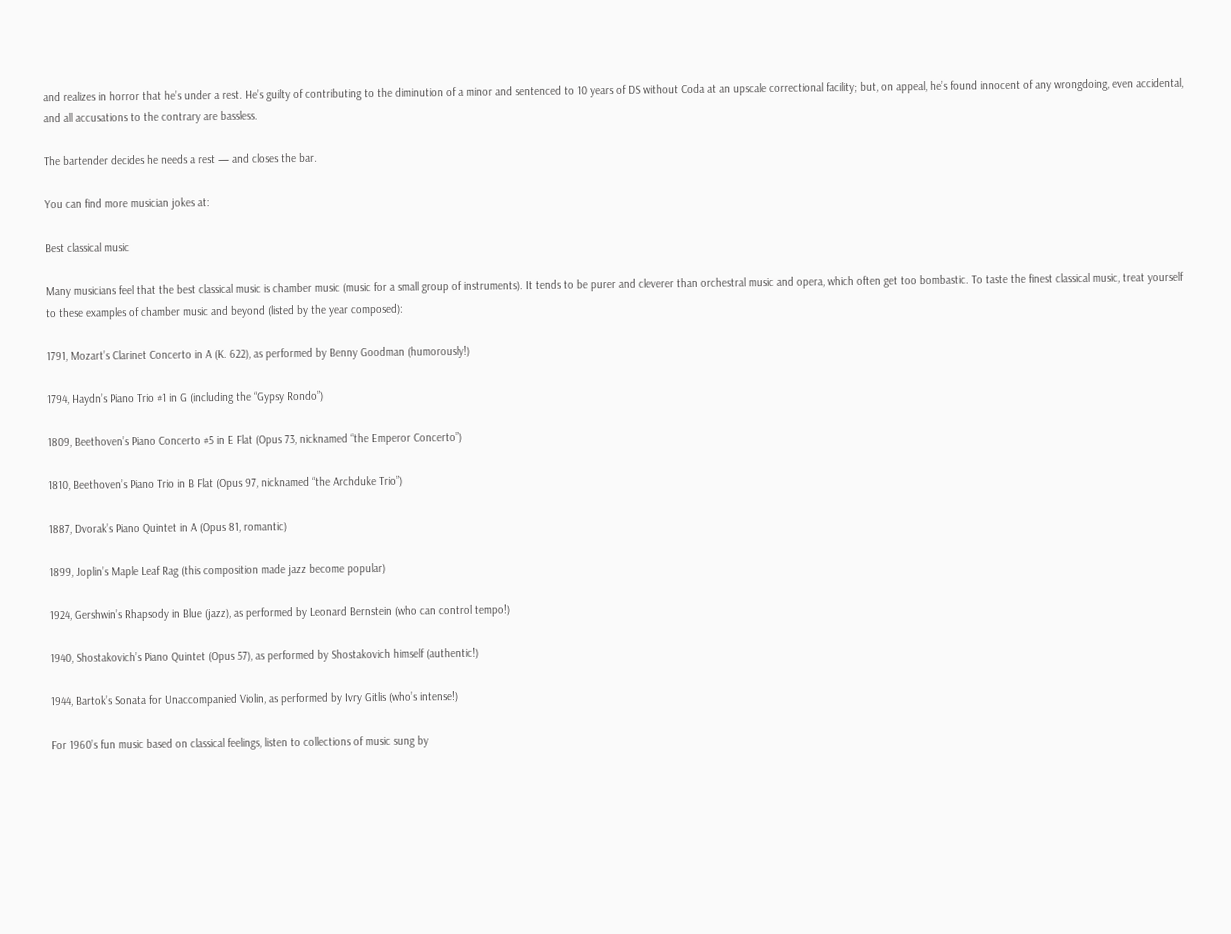and realizes in horror that he’s under a rest. He’s guilty of contributing to the diminution of a minor and sentenced to 10 years of DS without Coda at an upscale correctional facility; but, on appeal, he’s found innocent of any wrongdoing, even accidental, and all accusations to the contrary are bassless.

The bartender decides he needs a rest — and closes the bar.

You can find more musician jokes at:

Best classical music

Many musicians feel that the best classical music is chamber music (music for a small group of instruments). It tends to be purer and cleverer than orchestral music and opera, which often get too bombastic. To taste the finest classical music, treat yourself to these examples of chamber music and beyond (listed by the year composed):

1791, Mozart’s Clarinet Concerto in A (K. 622), as performed by Benny Goodman (humorously!)

1794, Haydn’s Piano Trio #1 in G (including the “Gypsy Rondo”)

1809, Beethoven’s Piano Concerto #5 in E Flat (Opus 73, nicknamed “the Emperor Concerto”)

1810, Beethoven’s Piano Trio in B Flat (Opus 97, nicknamed “the Archduke Trio”)

1887, Dvorak’s Piano Quintet in A (Opus 81, romantic)

1899, Joplin’s Maple Leaf Rag (this composition made jazz become popular)

1924, Gershwin’s Rhapsody in Blue (jazz), as performed by Leonard Bernstein (who can control tempo!)

1940, Shostakovich’s Piano Quintet (Opus 57), as performed by Shostakovich himself (authentic!)

1944, Bartok’s Sonata for Unaccompanied Violin, as performed by Ivry Gitlis (who’s intense!)

For 1960’s fun music based on classical feelings, listen to collections of music sung by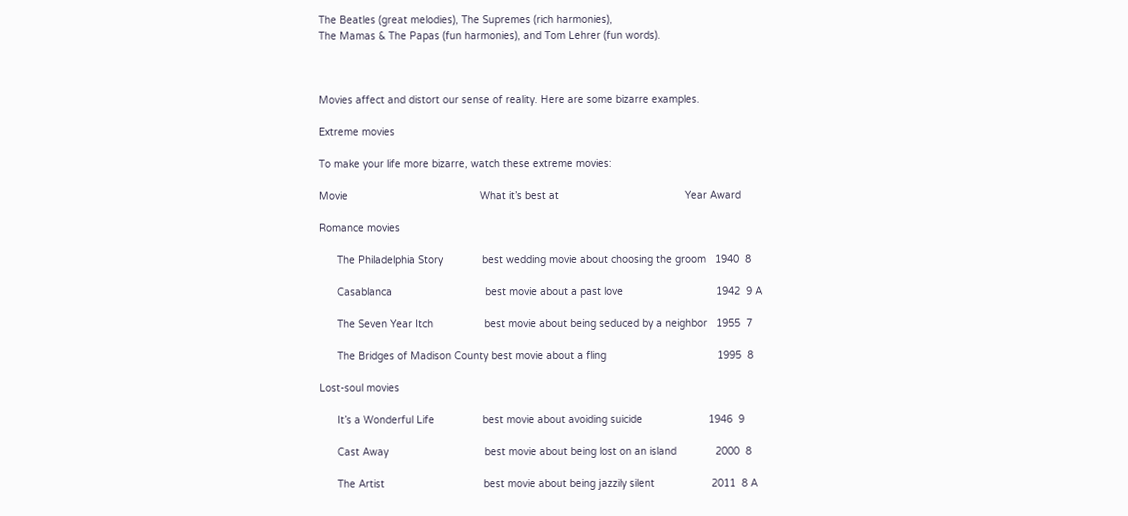The Beatles (great melodies), The Supremes (rich harmonies),
The Mamas & The Papas (fun harmonies), and Tom Lehrer (fun words).



Movies affect and distort our sense of reality. Here are some bizarre examples.

Extreme movies

To make your life more bizarre, watch these extreme movies:

Movie                                            What it’s best at                                          Year Award

Romance movies

      The Philadelphia Story             best wedding movie about choosing the groom   1940  8

      Casablanca                               best movie about a past love                               1942  9 A

      The Seven Year Itch                 best movie about being seduced by a neighbor   1955  7

      The Bridges of Madison County best movie about a fling                                     1995  8

Lost-soul movies

      It’s a Wonderful Life                best movie about avoiding suicide                      1946  9

      Cast Away                                best movie about being lost on an island             2000  8

      The Artist                                 best movie about being jazzily silent                   2011  8 A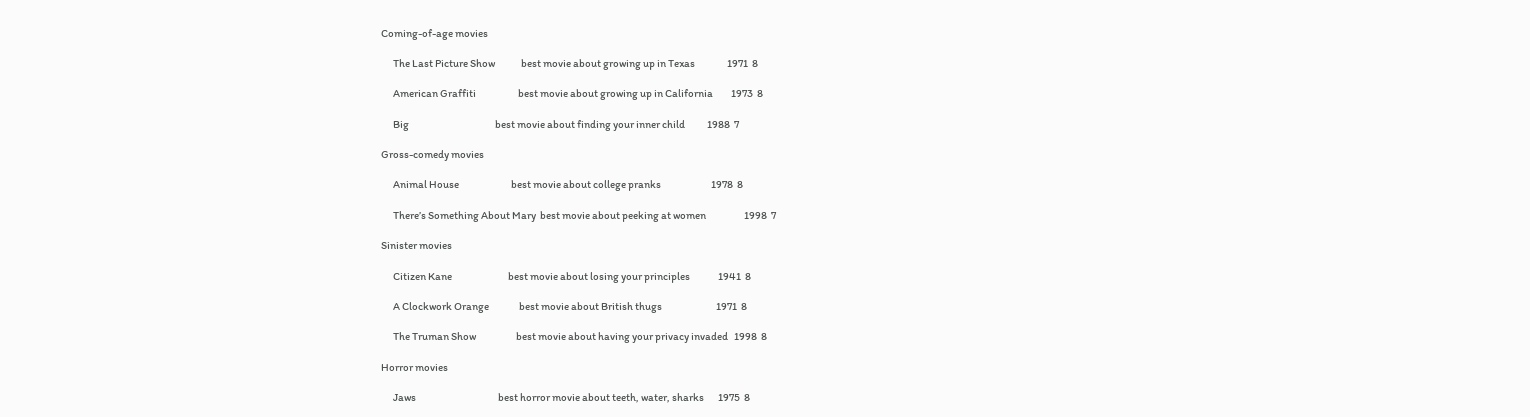Coming-of-age movies

      The Last Picture Show             best movie about growing up in Texas                1971  8

      American Graffiti                     best movie about growing up in California         1973  8

      Big                                           best movie about finding your inner child           1988  7

Gross-comedy movies

      Animal House                          best movie about college pranks                         1978  8

      There’s Something About Mary  best movie about peeking at women                   1998  7

Sinister movies

      Citizen Kane                            best movie about losing your principles              1941  8

      A Clockwork Orange               best movie about British thugs                           1971  8

      The Truman Show                    best movie about having your privacy invaded   1998  8

Horror movies

      Jaws                                         best horror movie about teeth, water, sharks       1975  8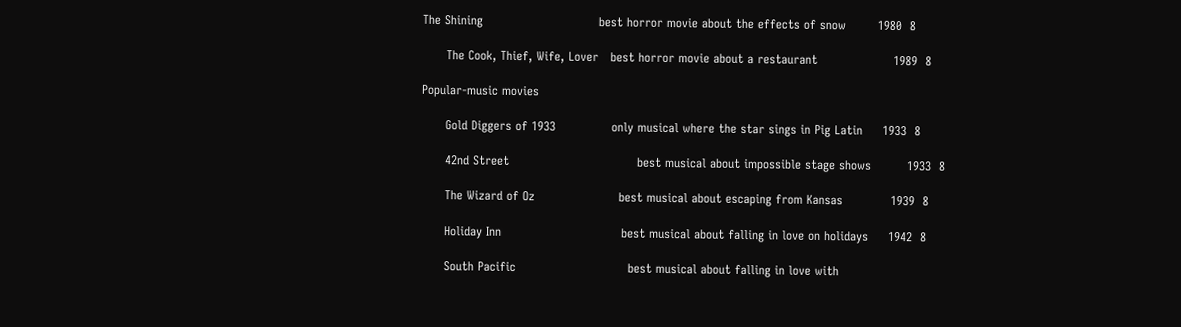The Shining                             best horror movie about the effects of snow        1980  8

      The Cook, Thief, Wife, Lover   best horror movie about a restaurant                   1989  8

Popular-music movies

      Gold Diggers of 1933              only musical where the star sings in Pig Latin     1933  8

      42nd Street                                best musical about impossible stage shows         1933  8

      The Wizard of Oz                     best musical about escaping from Kansas            1939  8

      Holiday Inn                              best musical about falling in love on holidays     1942  8

      South Pacific                            best musical about falling in love with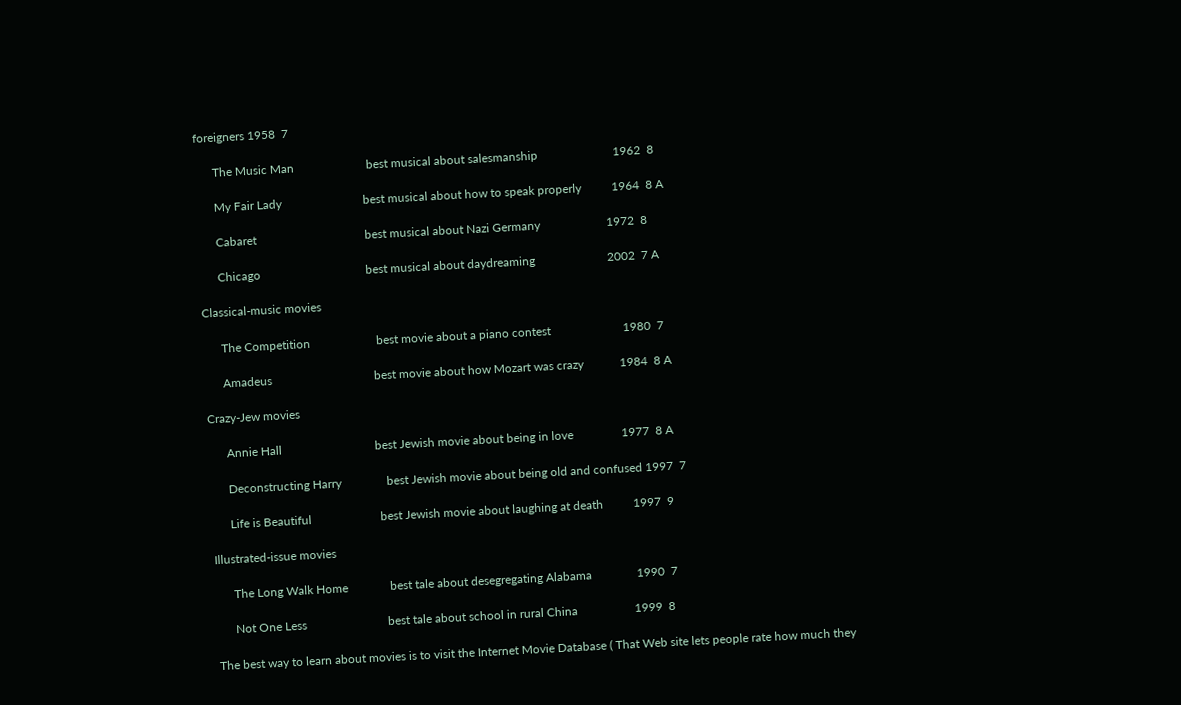foreigners 1958  7

      The Music Man                        best musical about salesmanship                         1962  8

      My Fair Lady                           best musical about how to speak properly          1964  8 A

      Cabaret                                    best musical about Nazi Germany                      1972  8

      Chicago                                   best musical about daydreaming                        2002  7 A

Classical-music movies

      The Competition                      best movie about a piano contest                        1980  7

      Amadeus                                  best movie about how Mozart was crazy            1984  8 A

Crazy-Jew movies

      Annie Hall                               best Jewish movie about being in love                1977  8 A

      Deconstructing Harry               best Jewish movie about being old and confused 1997  7

      Life is Beautiful                       best Jewish movie about laughing at death          1997  9

Illustrated-issue movies

      The Long Walk Home              best tale about desegregating Alabama               1990  7

      Not One Less                           best tale about school in rural China                   1999  8

The best way to learn about movies is to visit the Internet Movie Database ( That Web site lets people rate how much they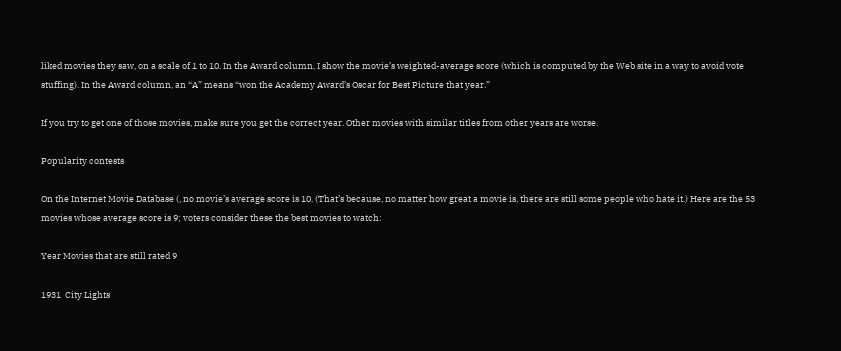liked movies they saw, on a scale of 1 to 10. In the Award column, I show the movie’s weighted-average score (which is computed by the Web site in a way to avoid vote stuffing). In the Award column, an “A” means “won the Academy Award’s Oscar for Best Picture that year.”

If you try to get one of those movies, make sure you get the correct year. Other movies with similar titles from other years are worse.

Popularity contests

On the Internet Movie Database (, no movie’s average score is 10. (That’s because, no matter how great a movie is, there are still some people who hate it.) Here are the 53 movies whose average score is 9; voters consider these the best movies to watch:

Year Movies that are still rated 9

1931  City Lights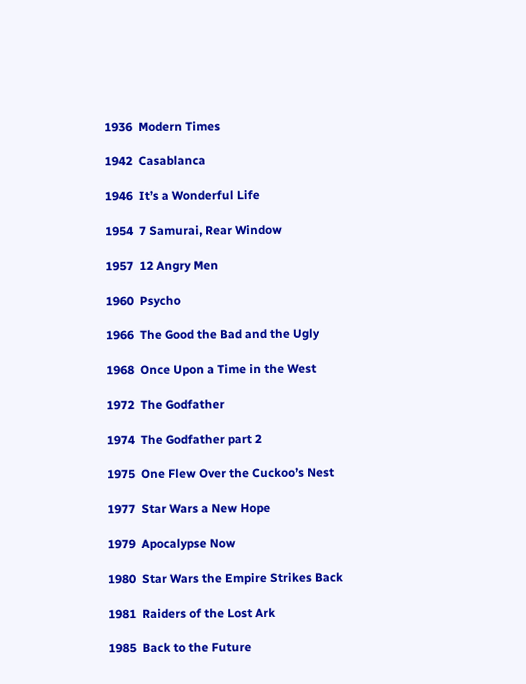1936  Modern Times

1942  Casablanca

1946  It’s a Wonderful Life

1954  7 Samurai, Rear Window

1957  12 Angry Men

1960  Psycho

1966  The Good the Bad and the Ugly

1968  Once Upon a Time in the West

1972  The Godfather

1974  The Godfather part 2

1975  One Flew Over the Cuckoo’s Nest

1977  Star Wars a New Hope

1979  Apocalypse Now

1980  Star Wars the Empire Strikes Back

1981  Raiders of the Lost Ark

1985  Back to the Future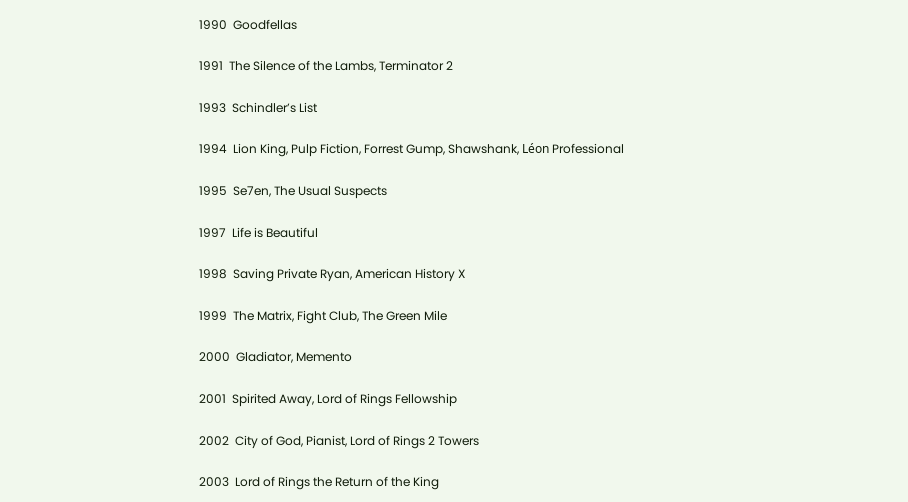1990  Goodfellas

1991  The Silence of the Lambs, Terminator 2

1993  Schindler’s List

1994  Lion King, Pulp Fiction, Forrest Gump, Shawshank, Léon Professional

1995  Se7en, The Usual Suspects

1997  Life is Beautiful

1998  Saving Private Ryan, American History X

1999  The Matrix, Fight Club, The Green Mile

2000  Gladiator, Memento

2001  Spirited Away, Lord of Rings Fellowship

2002  City of God, Pianist, Lord of Rings 2 Towers

2003  Lord of Rings the Return of the King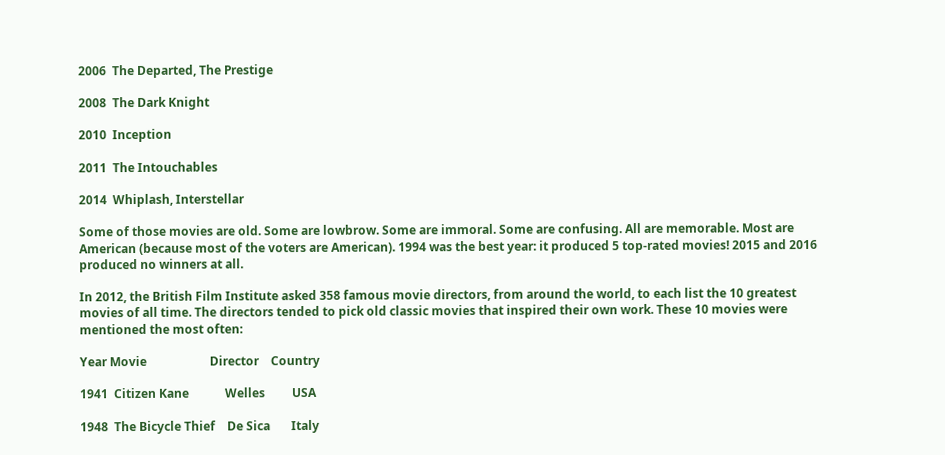2006  The Departed, The Prestige

2008  The Dark Knight

2010  Inception

2011  The Intouchables

2014  Whiplash, Interstellar

Some of those movies are old. Some are lowbrow. Some are immoral. Some are confusing. All are memorable. Most are American (because most of the voters are American). 1994 was the best year: it produced 5 top-rated movies! 2015 and 2016 produced no winners at all.

In 2012, the British Film Institute asked 358 famous movie directors, from around the world, to each list the 10 greatest movies of all time. The directors tended to pick old classic movies that inspired their own work. These 10 movies were mentioned the most often:

Year Movie                     Director    Country

1941  Citizen Kane            Welles         USA

1948  The Bicycle Thief    De Sica       Italy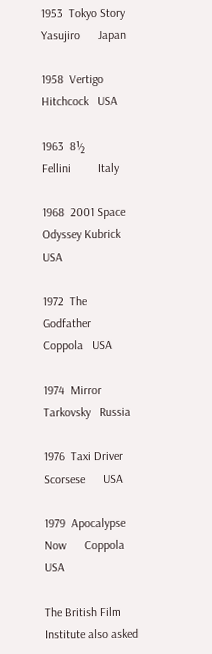1953  Tokyo Story             Yasujiro      Japan

1958  Vertigo                     Hitchcock   USA

1963  8½                           Fellini         Italy

1968  2001 Space Odyssey Kubrick      USA

1972  The Godfather          Coppola   USA

1974  Mirror                      Tarkovsky   Russia

1976  Taxi Driver              Scorsese      USA

1979  Apocalypse Now      Coppola   USA

The British Film Institute also asked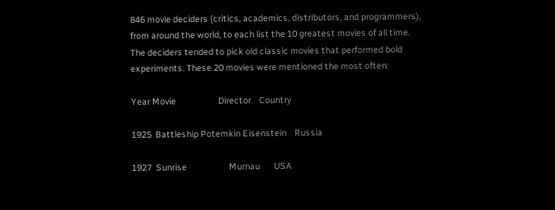846 movie deciders (critics, academics, distributors, and programmers), from around the world, to each list the 10 greatest movies of all time. The deciders tended to pick old classic movies that performed bold experiments. These 20 movies were mentioned the most often:

Year Movie                     Director    Country

1925  Battleship Potemkin Eisenstein    Russia

1927  Sunrise                     Murnau       USA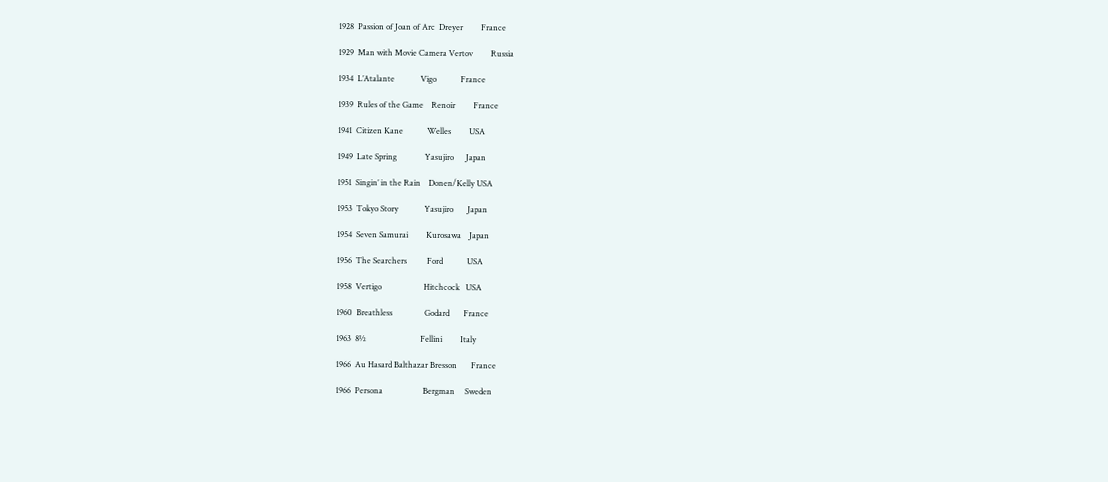1928  Passion of Joan of Arc  Dreyer         France

1929  Man with Movie Camera Vertov         Russia

1934  L’Atalante             Vigo            France

1939  Rules of the Game    Renoir         France

1941  Citizen Kane            Welles         USA

1949  Late Spring              Yasujiro      Japan

1951  Singin’ in the Rain    Donen/Kelly USA

1953  Tokyo Story             Yasujiro       Japan

1954  Seven Samurai         Kurosawa    Japan

1956  The Searchers          Ford            USA

1958  Vertigo                     Hitchcock   USA

1960  Breathless                Godard       France

1963  8½                           Fellini         Italy

1966  Au Hasard Balthazar Bresson       France

1966  Persona                    Bergman     Sweden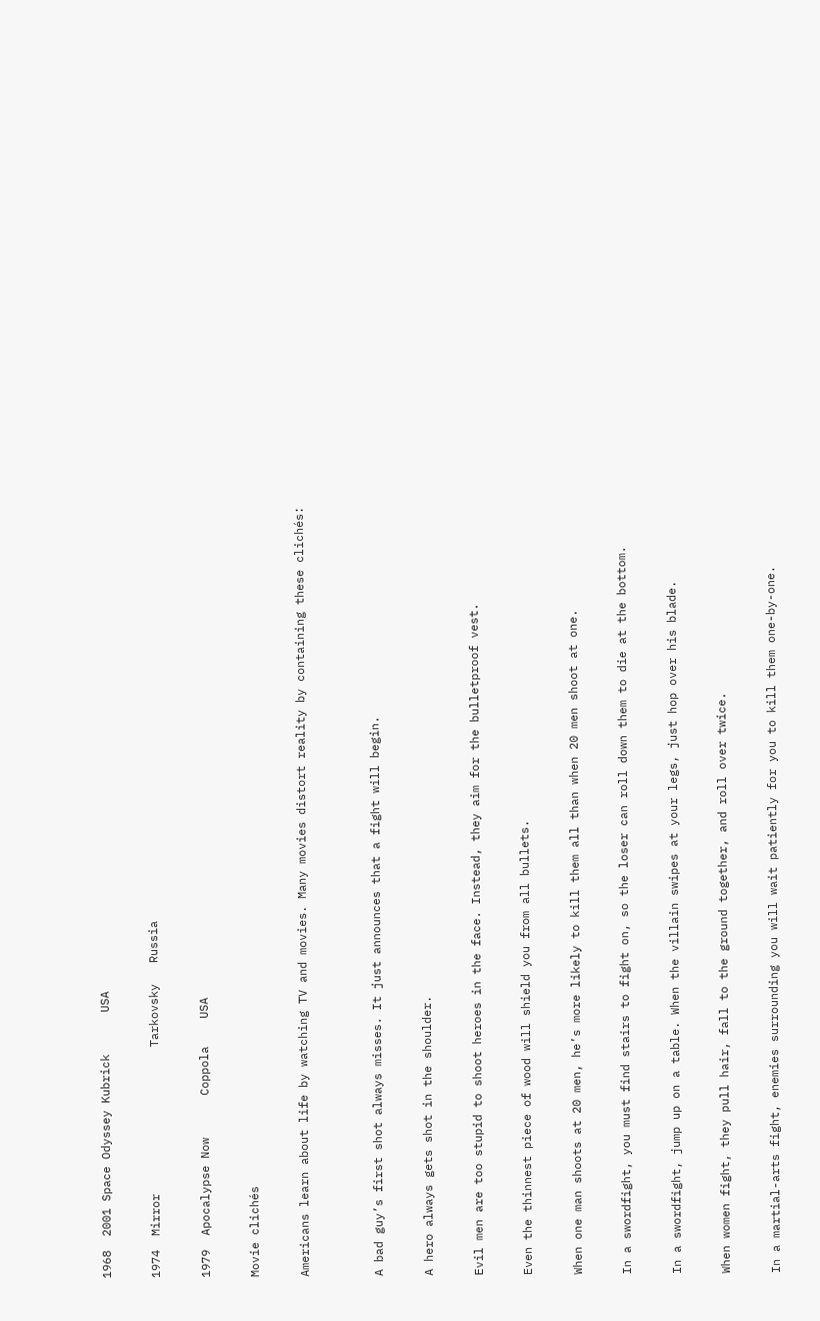1968  2001 Space Odyssey Kubrick      USA

1974  Mirror                     Tarkovsky   Russia

1979  Apocalypse Now      Coppola    USA

Movie clichés

Americans learn about life by watching TV and movies. Many movies distort reality by containing these clichés:


A bad guy’s first shot always misses. It just announces that a fight will begin.

A hero always gets shot in the shoulder.

Evil men are too stupid to shoot heroes in the face. Instead, they aim for the bulletproof vest.

Even the thinnest piece of wood will shield you from all bullets.

When one man shoots at 20 men, he’s more likely to kill them all than when 20 men shoot at one.

In a swordfight, you must find stairs to fight on, so the loser can roll down them to die at the bottom.

In a swordfight, jump up on a table. When the villain swipes at your legs, just hop over his blade.

When women fight, they pull hair, fall to the ground together, and roll over twice.

In a martial-arts fight, enemies surrounding you will wait patiently for you to kill them one-by-one.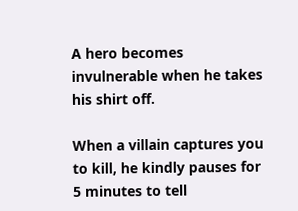A hero becomes invulnerable when he takes his shirt off.

When a villain captures you to kill, he kindly pauses for 5 minutes to tell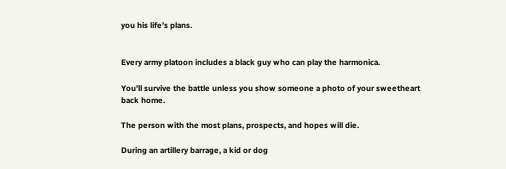you his life’s plans.


Every army platoon includes a black guy who can play the harmonica.

You’ll survive the battle unless you show someone a photo of your sweetheart back home.

The person with the most plans, prospects, and hopes will die.

During an artillery barrage, a kid or dog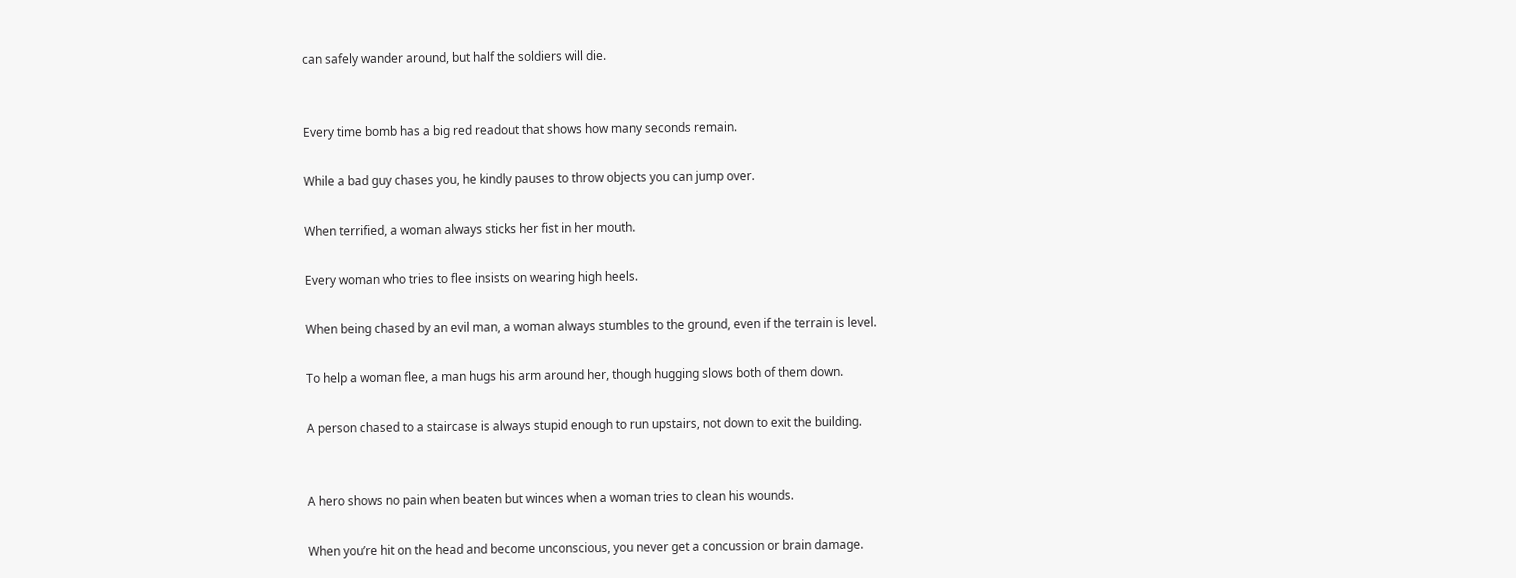can safely wander around, but half the soldiers will die.


Every time bomb has a big red readout that shows how many seconds remain.

While a bad guy chases you, he kindly pauses to throw objects you can jump over.

When terrified, a woman always sticks her fist in her mouth.

Every woman who tries to flee insists on wearing high heels.

When being chased by an evil man, a woman always stumbles to the ground, even if the terrain is level.

To help a woman flee, a man hugs his arm around her, though hugging slows both of them down.

A person chased to a staircase is always stupid enough to run upstairs, not down to exit the building.


A hero shows no pain when beaten but winces when a woman tries to clean his wounds.

When you’re hit on the head and become unconscious, you never get a concussion or brain damage.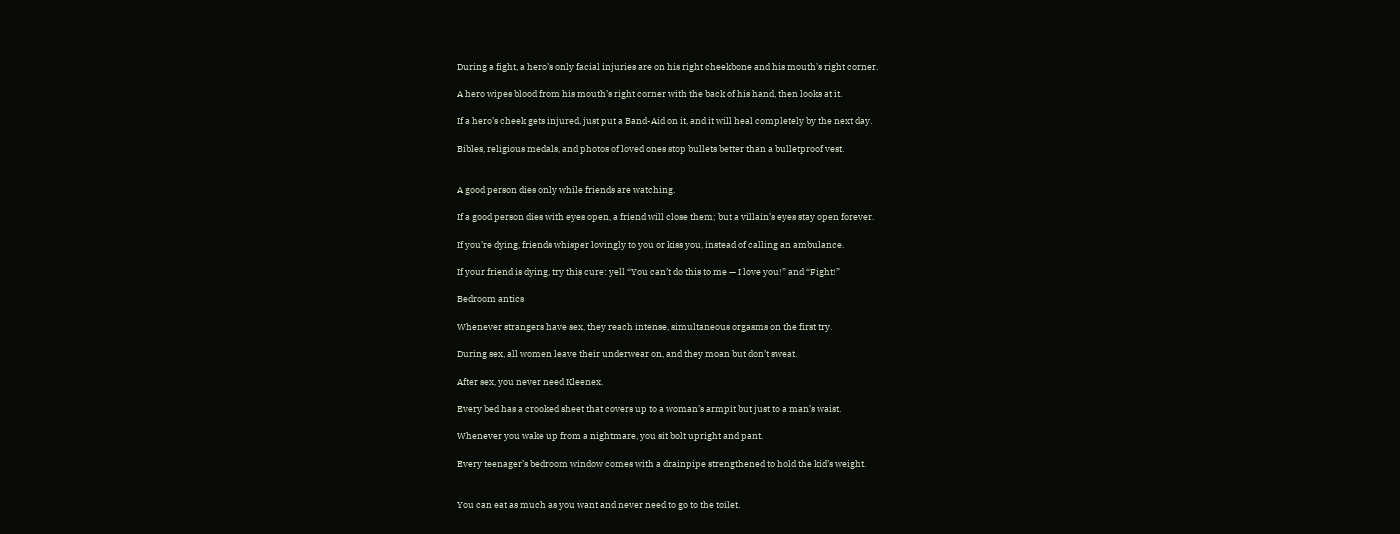During a fight, a hero’s only facial injuries are on his right cheekbone and his mouth’s right corner.

A hero wipes blood from his mouth’s right corner with the back of his hand, then looks at it.

If a hero’s cheek gets injured, just put a Band-Aid on it, and it will heal completely by the next day.

Bibles, religious medals, and photos of loved ones stop bullets better than a bulletproof vest.


A good person dies only while friends are watching.

If a good person dies with eyes open, a friend will close them; but a villain’s eyes stay open forever.

If you’re dying, friends whisper lovingly to you or kiss you, instead of calling an ambulance.

If your friend is dying, try this cure: yell “You can’t do this to me — I love you!” and “Fight!”

Bedroom antics

Whenever strangers have sex, they reach intense, simultaneous orgasms on the first try.

During sex, all women leave their underwear on, and they moan but don’t sweat.

After sex, you never need Kleenex.

Every bed has a crooked sheet that covers up to a woman’s armpit but just to a man’s waist.

Whenever you wake up from a nightmare, you sit bolt upright and pant.

Every teenager’s bedroom window comes with a drainpipe strengthened to hold the kid’s weight.


You can eat as much as you want and never need to go to the toilet.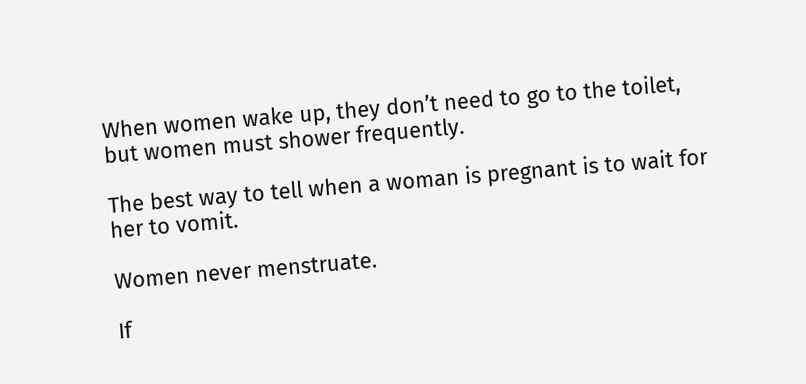When women wake up, they don’t need to go to the toilet, but women must shower frequently.

The best way to tell when a woman is pregnant is to wait for her to vomit.

Women never menstruate.

If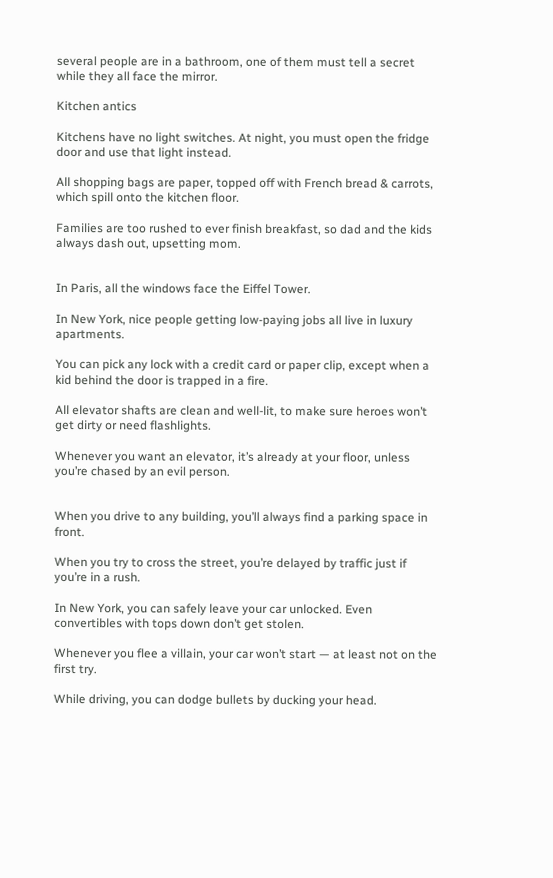several people are in a bathroom, one of them must tell a secret while they all face the mirror.

Kitchen antics

Kitchens have no light switches. At night, you must open the fridge door and use that light instead.

All shopping bags are paper, topped off with French bread & carrots, which spill onto the kitchen floor.

Families are too rushed to ever finish breakfast, so dad and the kids always dash out, upsetting mom.


In Paris, all the windows face the Eiffel Tower.

In New York, nice people getting low-paying jobs all live in luxury apartments.

You can pick any lock with a credit card or paper clip, except when a kid behind the door is trapped in a fire.

All elevator shafts are clean and well-lit, to make sure heroes won’t get dirty or need flashlights.

Whenever you want an elevator, it’s already at your floor, unless you’re chased by an evil person.


When you drive to any building, you’ll always find a parking space in front.

When you try to cross the street, you’re delayed by traffic just if you’re in a rush.

In New York, you can safely leave your car unlocked. Even convertibles with tops down don’t get stolen.

Whenever you flee a villain, your car won’t start — at least not on the first try.

While driving, you can dodge bullets by ducking your head.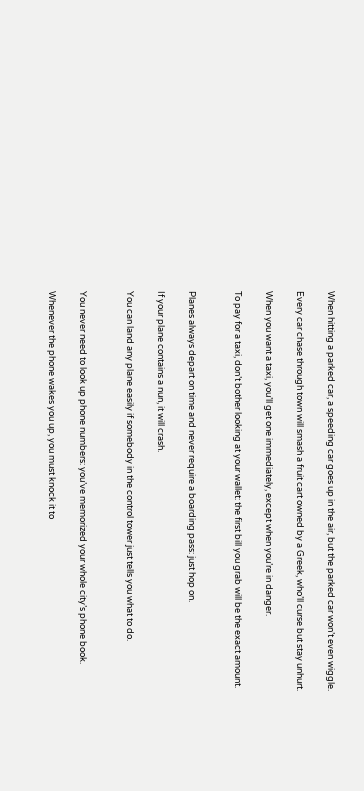When hitting a parked car, a speeding car goes up in the air, but the parked car won’t even wiggle.

Every car chase through town will smash a fruit cart owned by a Greek, who’ll curse but stay unhurt.

When you want a taxi, you’ll get one immediately, except when you’re in danger.

To pay for a taxi, don’t bother looking at your wallet: the first bill you grab will be the exact amount.


Planes always depart on time and never require a boarding pass: just hop on.

If your plane contains a nun, it will crash.

You can land any plane easily if somebody in the control tower just tells you what to do.


You never need to look up phone numbers: you’ve memorized your whole city’s phone book.

Whenever the phone wakes you up, you must knock it to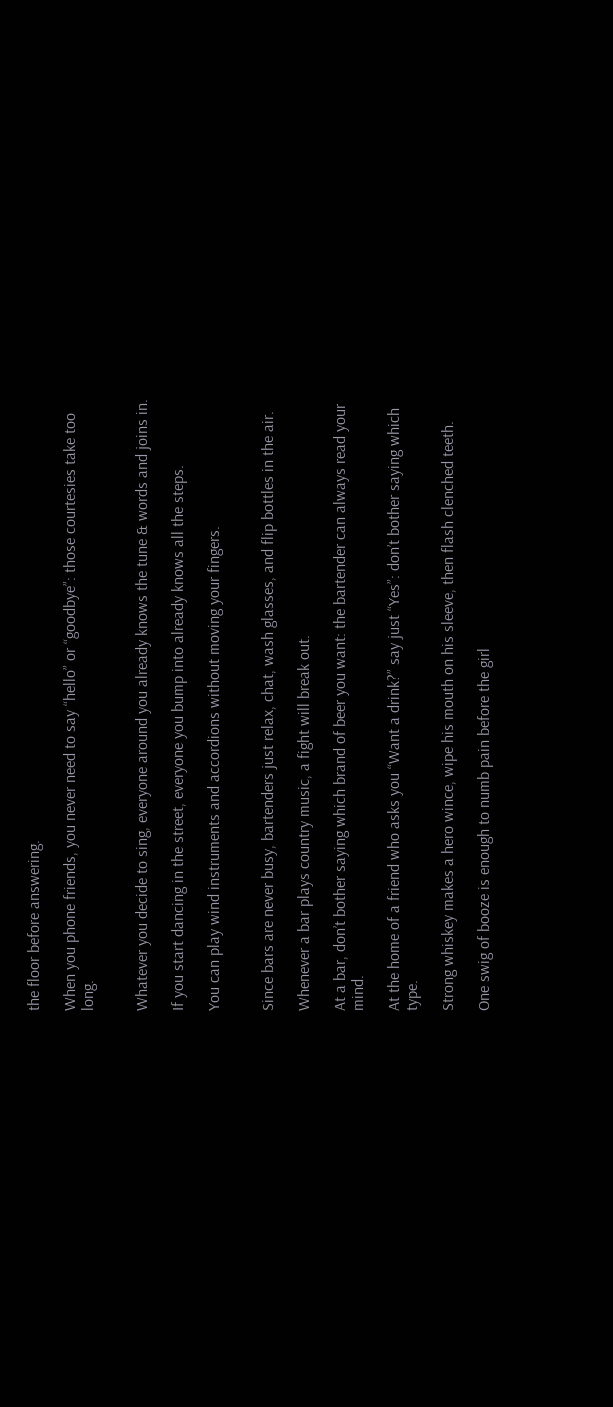the floor before answering.

When you phone friends, you never need to say “hello” or “goodbye”: those courtesies take too long.


Whatever you decide to sing, everyone around you already knows the tune & words and joins in.

If you start dancing in the street, everyone you bump into already knows all the steps.

You can play wind instruments and accordions without moving your fingers.


Since bars are never busy, bartenders just relax, chat, wash glasses, and flip bottles in the air.

Whenever a bar plays country music, a fight will break out.

At a bar, don’t bother saying which brand of beer you want: the bartender can always read your mind.

At the home of a friend who asks you “Want a drink?” say just “Yes”: don’t bother saying which type.

Strong whiskey makes a hero wince, wipe his mouth on his sleeve, then flash clenched teeth.

One swig of booze is enough to numb pain before the girl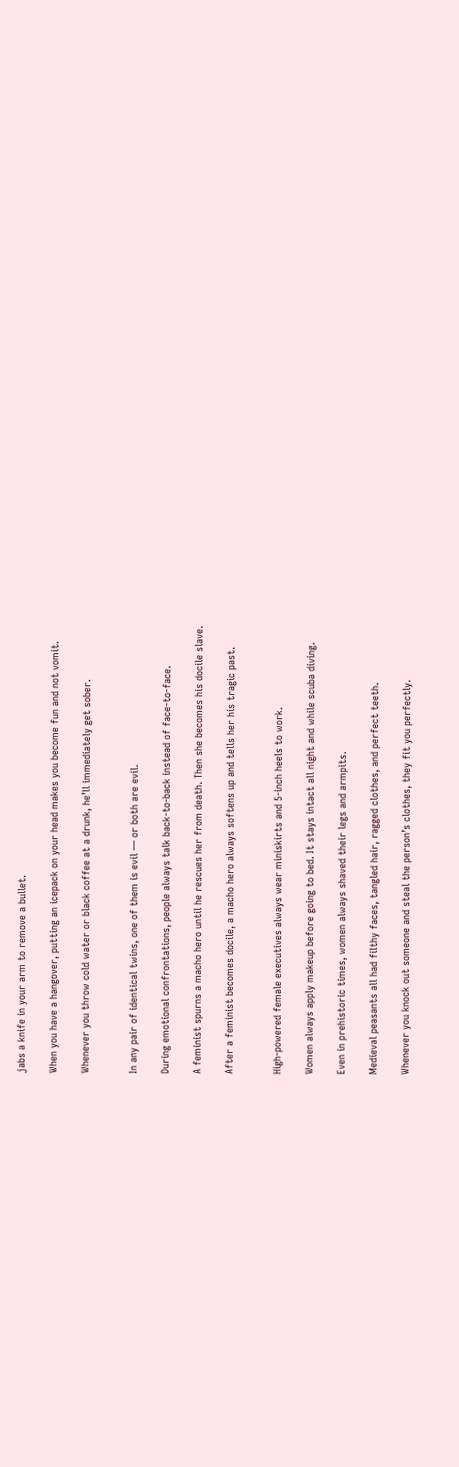jabs a knife in your arm to remove a bullet.

When you have a hangover, putting an icepack on your head makes you become fun and not vomit.

Whenever you throw cold water or black coffee at a drunk, he’ll immediately get sober.


In any pair of identical twins, one of them is evil — or both are evil.

During emotional confrontations, people always talk back-to-back instead of face-to-face.

A feminist spurns a macho hero until he rescues her from death. Then she becomes his docile slave.

After a feminist becomes docile, a macho hero always softens up and tells her his tragic past.


High-powered female executives always wear miniskirts and 5-inch heels to work.

Women always apply makeup before going to bed. It stays intact all night and while scuba diving.

Even in prehistoric times, women always shaved their legs and armpits.

Medieval peasants all had filthy faces, tangled hair, ragged clothes, and perfect teeth.

Whenever you knock out someone and steal the person’s clothes, they fit you perfectly.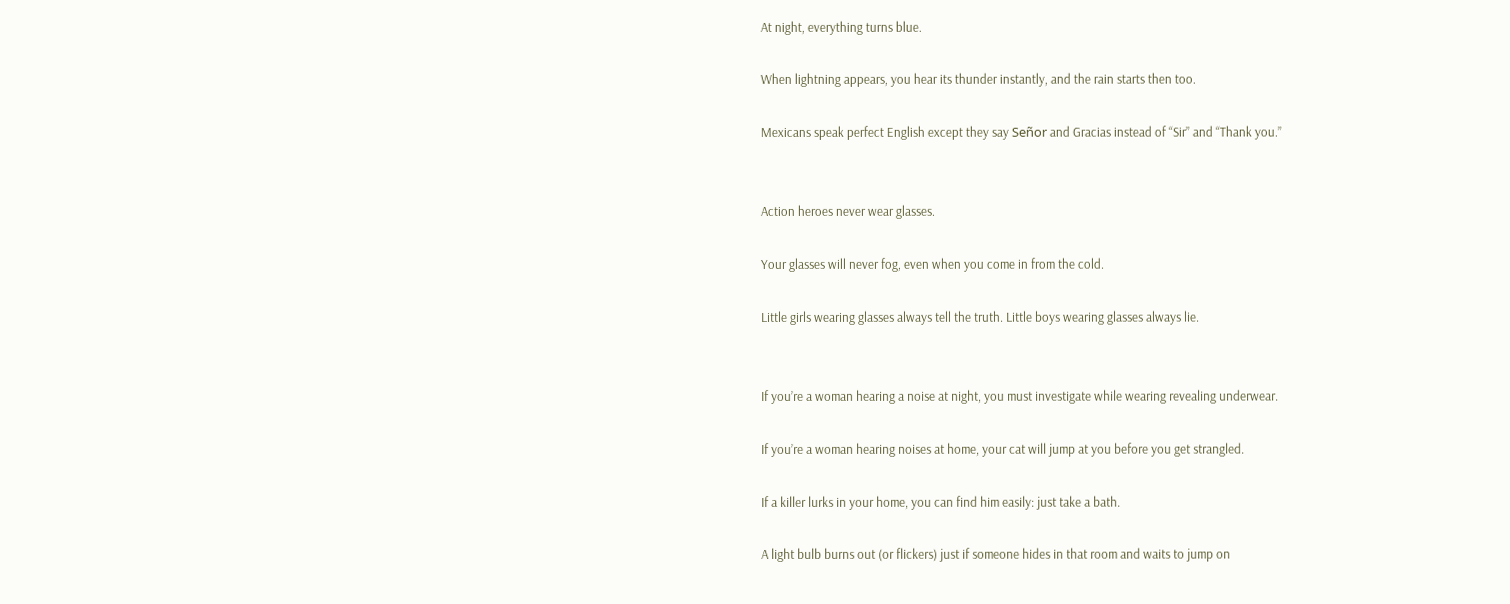At night, everything turns blue.

When lightning appears, you hear its thunder instantly, and the rain starts then too.

Mexicans speak perfect English except they say Señor and Gracias instead of “Sir” and “Thank you.”


Action heroes never wear glasses.

Your glasses will never fog, even when you come in from the cold.

Little girls wearing glasses always tell the truth. Little boys wearing glasses always lie.


If you’re a woman hearing a noise at night, you must investigate while wearing revealing underwear.

If you’re a woman hearing noises at home, your cat will jump at you before you get strangled.

If a killer lurks in your home, you can find him easily: just take a bath.

A light bulb burns out (or flickers) just if someone hides in that room and waits to jump on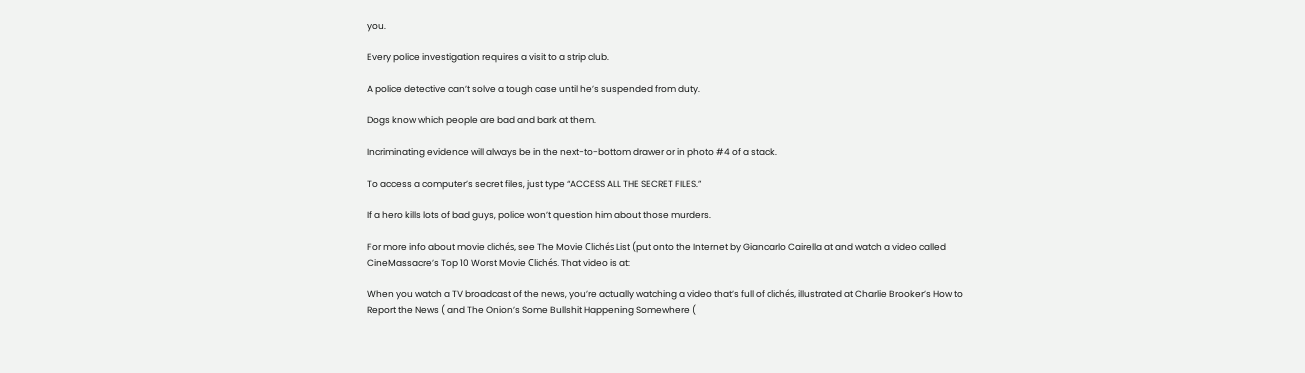you.

Every police investigation requires a visit to a strip club.

A police detective can’t solve a tough case until he’s suspended from duty.

Dogs know which people are bad and bark at them.

Incriminating evidence will always be in the next-to-bottom drawer or in photo #4 of a stack.

To access a computer’s secret files, just type “ACCESS ALL THE SECRET FILES.”

If a hero kills lots of bad guys, police won’t question him about those murders.

For more info about movie clichés, see The Movie Clichés List (put onto the Internet by Giancarlo Cairella at and watch a video called
CineMassacre’s Top 10 Worst Movie Clichés. That video is at:

When you watch a TV broadcast of the news, you’re actually watching a video that’s full of clichés, illustrated at Charlie Brooker’s How to Report the News ( and The Onion’s Some Bullshit Happening Somewhere (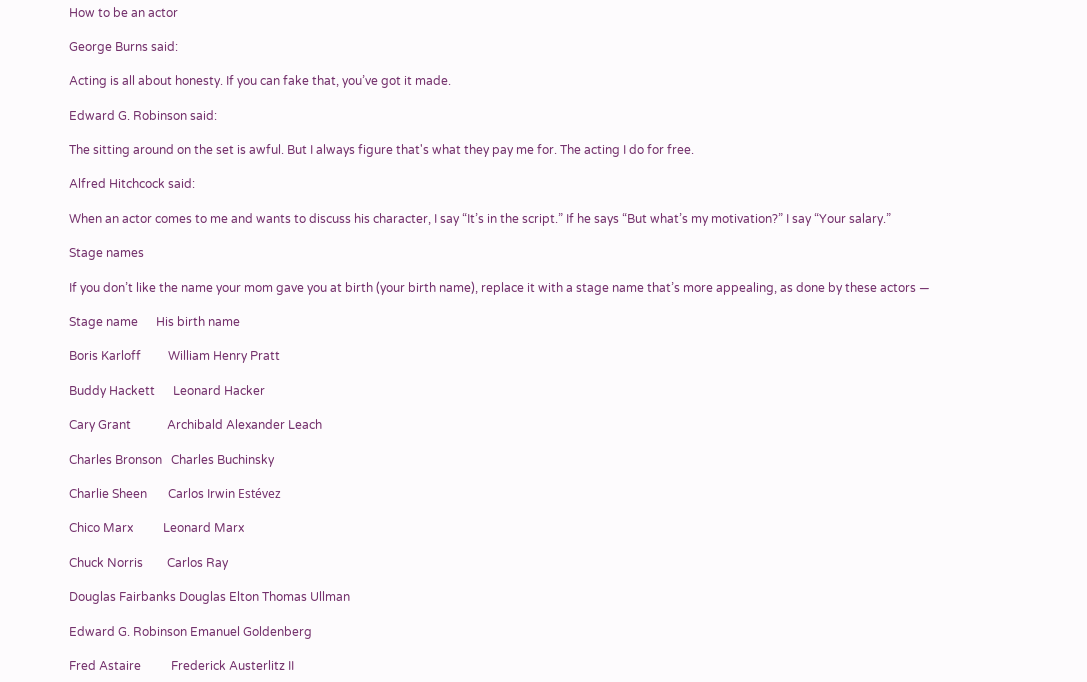How to be an actor

George Burns said:

Acting is all about honesty. If you can fake that, you’ve got it made.

Edward G. Robinson said:

The sitting around on the set is awful. But I always figure that's what they pay me for. The acting I do for free.

Alfred Hitchcock said:

When an actor comes to me and wants to discuss his character, I say “It’s in the script.” If he says “But what’s my motivation?” I say “Your salary.”

Stage names

If you don’t like the name your mom gave you at birth (your birth name), replace it with a stage name that’s more appealing, as done by these actors —

Stage name      His birth name

Boris Karloff         William Henry Pratt

Buddy Hackett      Leonard Hacker

Cary Grant            Archibald Alexander Leach

Charles Bronson   Charles Buchinsky

Charlie Sheen       Carlos Irwin Estévez

Chico Marx          Leonard Marx

Chuck Norris        Carlos Ray

Douglas Fairbanks Douglas Elton Thomas Ullman

Edward G. Robinson Emanuel Goldenberg

Fred Astaire          Frederick Austerlitz II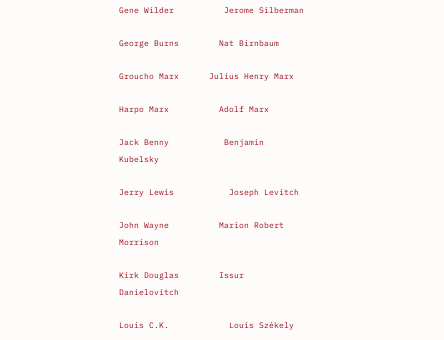Gene Wilder          Jerome Silberman

George Burns        Nat Birnbaum

Groucho Marx      Julius Henry Marx

Harpo Marx          Adolf Marx

Jack Benny           Benjamin Kubelsky

Jerry Lewis           Joseph Levitch

John Wayne          Marion Robert Morrison

Kirk Douglas        Issur Danielovitch

Louis C.K.            Louis Székely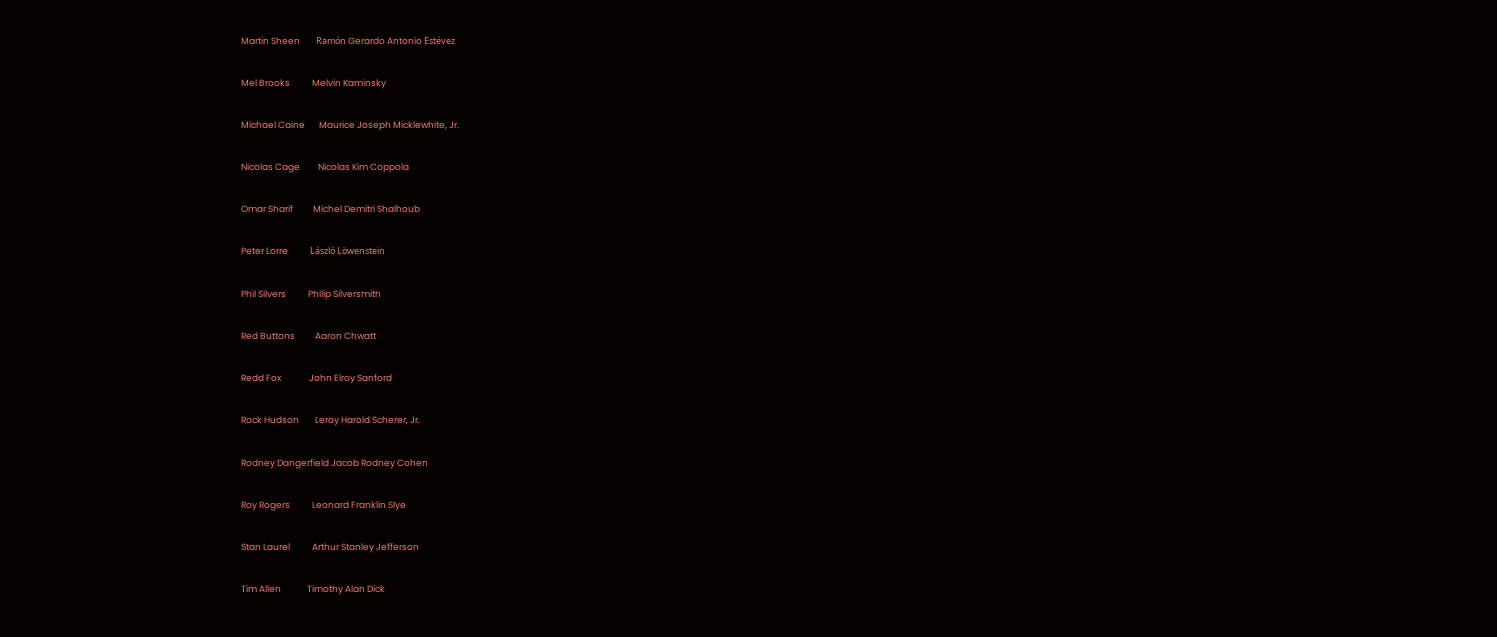Martin Sheen        Ramón Gerardo Antonio Estévez

Mel Brooks           Melvin Kaminsky

Michael Caine       Maurice Joseph Micklewhite, Jr.

Nicolas Cage         Nicolas Kim Coppola

Omar Sharif          Michel Demitri Shalhoub

Peter Lorre           László Löwenstein

Phil Silvers           Philip Silversmith

Red Buttons          Aaron Chwatt

Redd Fox              John Elroy Sanford

Rock Hudson        Leroy Harold Scherer, Jr.

Rodney Dangerfield Jacob Rodney Cohen

Roy Rogers           Leonard Franklin Slye

Stan Laurel           Arthur Stanley Jefferson

Tim Allen             Timothy Alan Dick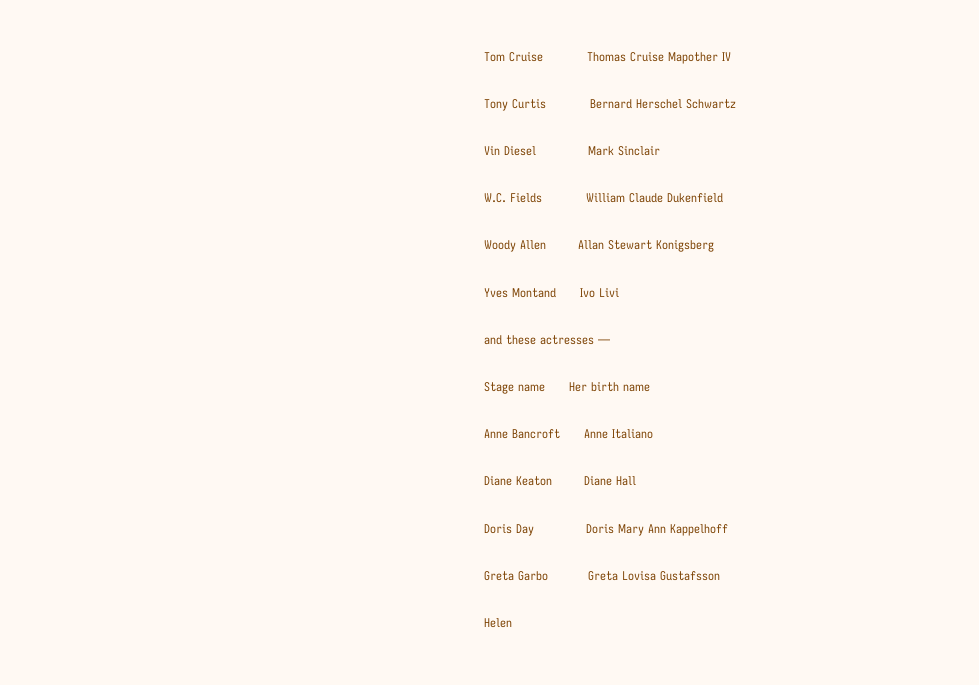Tom Cruise           Thomas Cruise Mapother IV

Tony Curtis           Bernard Herschel Schwartz

Vin Diesel             Mark Sinclair

W.C. Fields           William Claude Dukenfield

Woody Allen        Allan Stewart Konigsberg

Yves Montand      Ivo Livi

and these actresses —

Stage name      Her birth name

Anne Bancroft      Anne Italiano

Diane Keaton        Diane Hall

Doris Day             Doris Mary Ann Kappelhoff

Greta Garbo          Greta Lovisa Gustafsson

Helen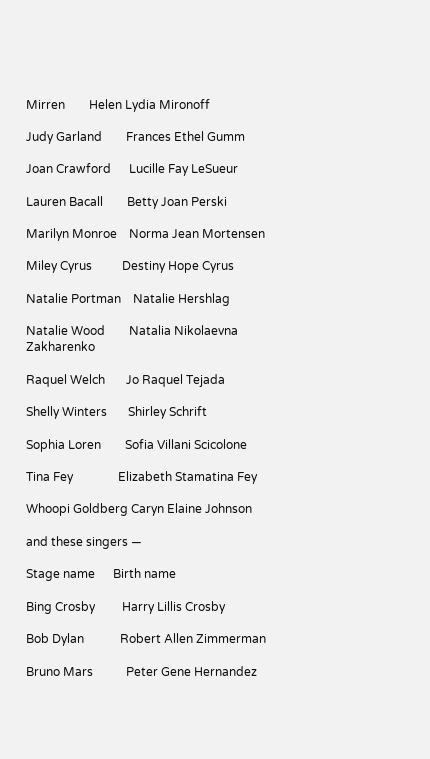Mirren        Helen Lydia Mironoff

Judy Garland        Frances Ethel Gumm

Joan Crawford      Lucille Fay LeSueur

Lauren Bacall        Betty Joan Perski

Marilyn Monroe    Norma Jean Mortensen

Miley Cyrus          Destiny Hope Cyrus

Natalie Portman    Natalie Hershlag

Natalie Wood        Natalia Nikolaevna Zakharenko

Raquel Welch       Jo Raquel Tejada

Shelly Winters       Shirley Schrift

Sophia Loren        Sofia Villani Scicolone

Tina Fey               Elizabeth Stamatina Fey

Whoopi Goldberg Caryn Elaine Johnson

and these singers —

Stage name      Birth name

Bing Crosby         Harry Lillis Crosby

Bob Dylan            Robert Allen Zimmerman

Bruno Mars           Peter Gene Hernandez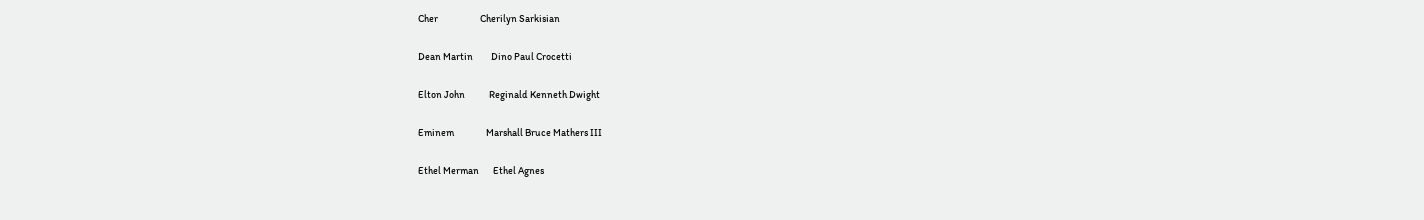Cher                     Cherilyn Sarkisian

Dean Martin         Dino Paul Crocetti

Elton John            Reginald Kenneth Dwight

Eminem                Marshall Bruce Mathers III

Ethel Merman       Ethel Agnes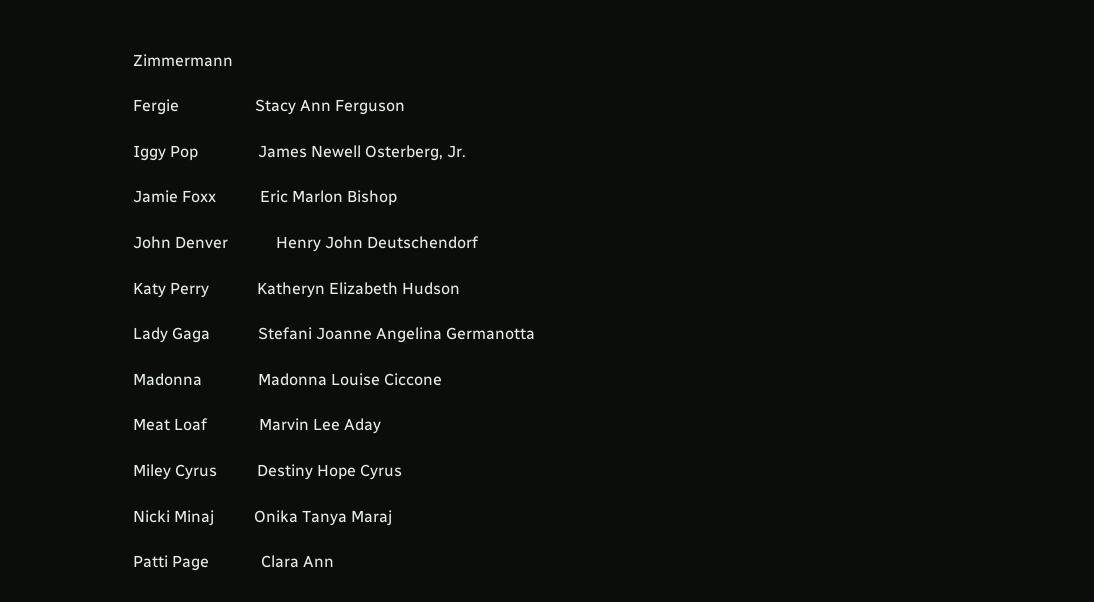Zimmermann

Fergie                   Stacy Ann Ferguson

Iggy Pop               James Newell Osterberg, Jr.

Jamie Foxx           Eric Marlon Bishop

John Denver            Henry John Deutschendorf

Katy Perry            Katheryn Elizabeth Hudson

Lady Gaga            Stefani Joanne Angelina Germanotta

Madonna              Madonna Louise Ciccone

Meat Loaf             Marvin Lee Aday

Miley Cyrus          Destiny Hope Cyrus

Nicki Minaj          Onika Tanya Maraj

Patti Page             Clara Ann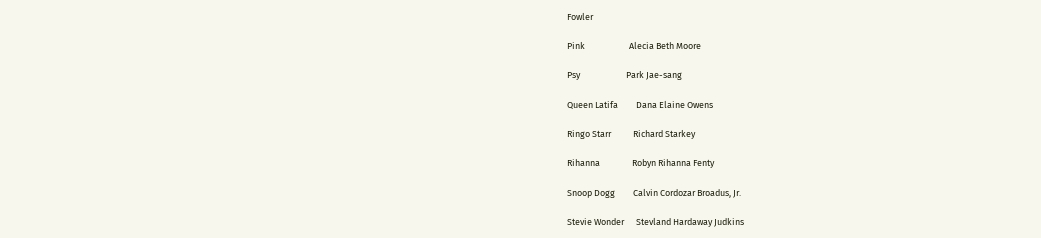Fowler

Pink                      Alecia Beth Moore

Psy                       Park Jae-sang

Queen Latifa         Dana Elaine Owens

Ringo Starr           Richard Starkey

Rihanna                Robyn Rihanna Fenty

Snoop Dogg         Calvin Cordozar Broadus, Jr.

Stevie Wonder      Stevland Hardaway Judkins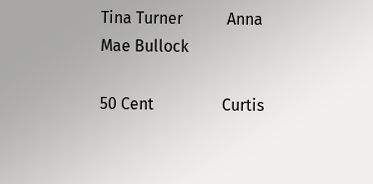Tina Turner           Anna Mae Bullock

50 Cent                 Curtis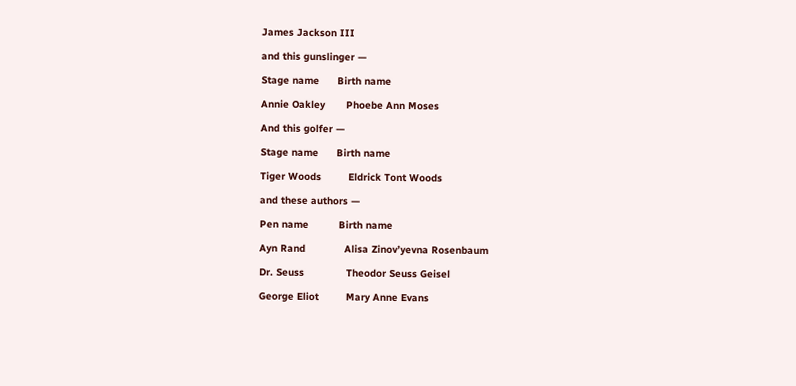James Jackson III

and this gunslinger —

Stage name      Birth name

Annie Oakley       Phoebe Ann Moses

And this golfer —

Stage name      Birth name

Tiger Woods         Eldrick Tont Woods

and these authors —

Pen name          Birth name

Ayn Rand             Alisa Zinov’yevna Rosenbaum

Dr. Seuss              Theodor Seuss Geisel

George Eliot         Mary Anne Evans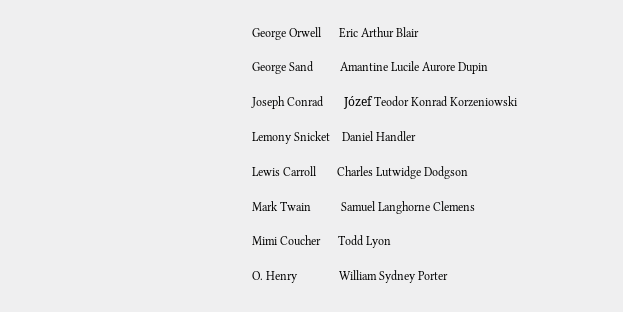George Orwell      Eric Arthur Blair

George Sand         Amantine Lucile Aurore Dupin

Joseph Conrad       Józef Teodor Konrad Korzeniowski

Lemony Snicket    Daniel Handler

Lewis Carroll       Charles Lutwidge Dodgson

Mark Twain          Samuel Langhorne Clemens

Mimi Coucher      Todd Lyon

O. Henry              William Sydney Porter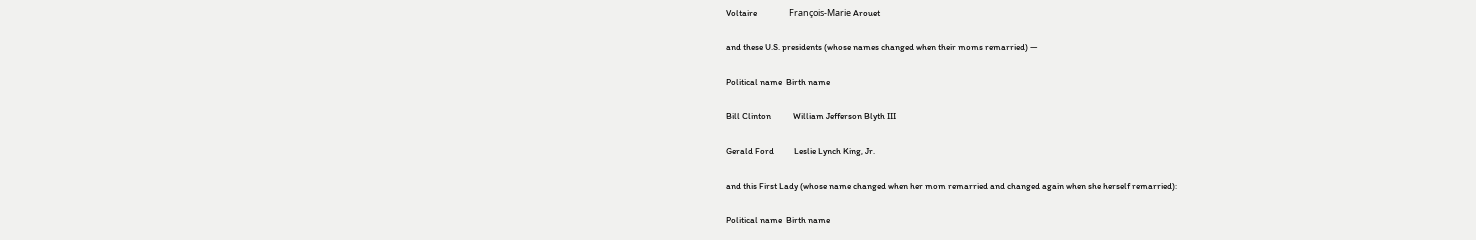Voltaire                François-Marie Arouet

and these U.S. presidents (whose names changed when their moms remarried) —

Political name  Birth name

Bill Clinton           William Jefferson Blyth III

Gerald Ford          Leslie Lynch King, Jr.

and this First Lady (whose name changed when her mom remarried and changed again when she herself remarried):

Political name  Birth name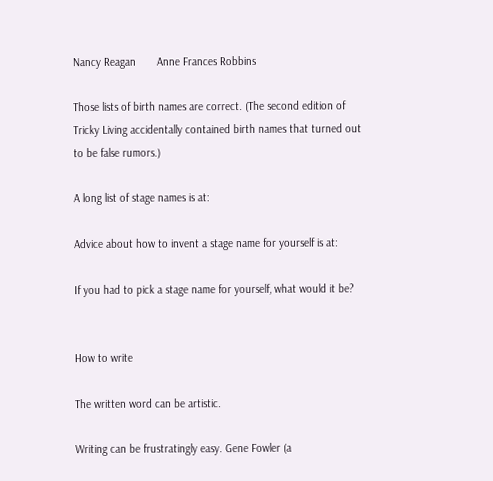Nancy Reagan       Anne Frances Robbins

Those lists of birth names are correct. (The second edition of Tricky Living accidentally contained birth names that turned out to be false rumors.)

A long list of stage names is at:

Advice about how to invent a stage name for yourself is at:

If you had to pick a stage name for yourself, what would it be?


How to write

The written word can be artistic.

Writing can be frustratingly easy. Gene Fowler (a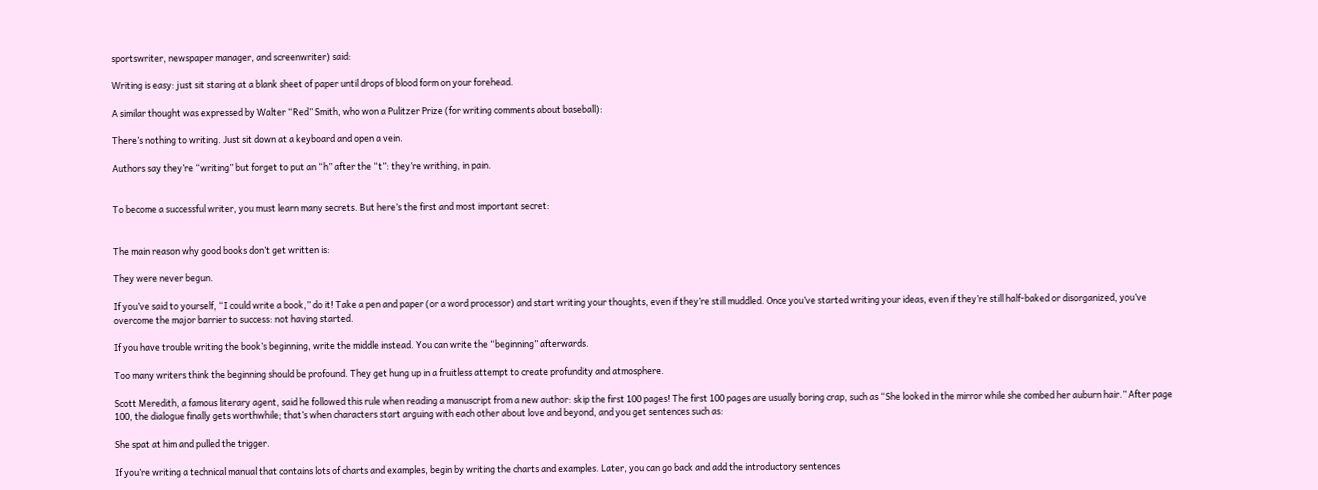sportswriter, newspaper manager, and screenwriter) said:

Writing is easy: just sit staring at a blank sheet of paper until drops of blood form on your forehead.

A similar thought was expressed by Walter “Red” Smith, who won a Pulitzer Prize (for writing comments about baseball):

There’s nothing to writing. Just sit down at a keyboard and open a vein.

Authors say they’re “writing” but forget to put an “h” after the “t”: they’re writhing, in pain.


To become a successful writer, you must learn many secrets. But here’s the first and most important secret:


The main reason why good books don’t get written is:

They were never begun.

If you’ve said to yourself, “I could write a book,” do it! Take a pen and paper (or a word processor) and start writing your thoughts, even if they’re still muddled. Once you’ve started writing your ideas, even if they’re still half-baked or disorganized, you’ve overcome the major barrier to success: not having started.

If you have trouble writing the book’s beginning, write the middle instead. You can write the “beginning” afterwards.

Too many writers think the beginning should be profound. They get hung up in a fruitless attempt to create profundity and atmosphere.

Scott Meredith, a famous literary agent, said he followed this rule when reading a manuscript from a new author: skip the first 100 pages! The first 100 pages are usually boring crap, such as “She looked in the mirror while she combed her auburn hair.” After page 100, the dialogue finally gets worthwhile; that’s when characters start arguing with each other about love and beyond, and you get sentences such as:

She spat at him and pulled the trigger.

If you’re writing a technical manual that contains lots of charts and examples, begin by writing the charts and examples. Later, you can go back and add the introductory sentences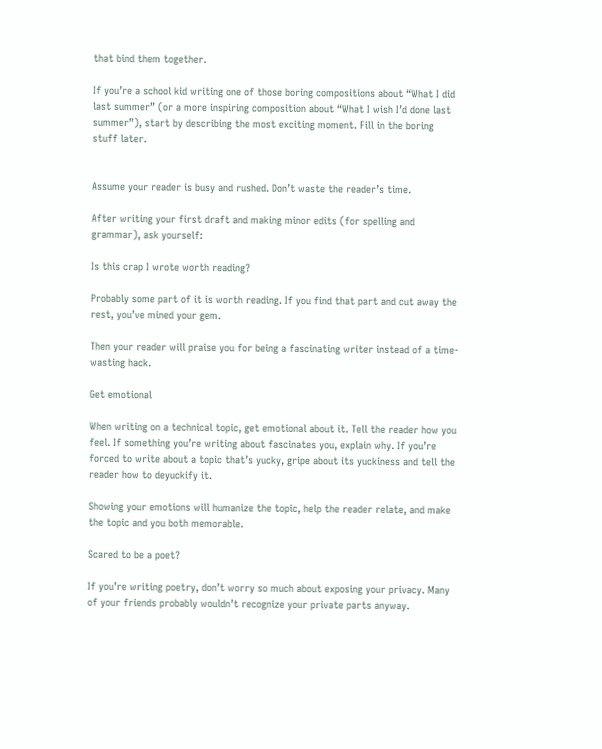that bind them together.

If you’re a school kid writing one of those boring compositions about “What I did last summer” (or a more inspiring composition about “What I wish I’d done last summer”), start by describing the most exciting moment. Fill in the boring stuff later.


Assume your reader is busy and rushed. Don’t waste the reader’s time.

After writing your first draft and making minor edits (for spelling and grammar), ask yourself:

Is this crap I wrote worth reading?

Probably some part of it is worth reading. If you find that part and cut away the rest, you’ve mined your gem.

Then your reader will praise you for being a fascinating writer instead of a time-wasting hack.

Get emotional

When writing on a technical topic, get emotional about it. Tell the reader how you feel. If something you’re writing about fascinates you, explain why. If you’re forced to write about a topic that’s yucky, gripe about its yuckiness and tell the reader how to deyuckify it.

Showing your emotions will humanize the topic, help the reader relate, and make the topic and you both memorable.

Scared to be a poet?

If you’re writing poetry, don’t worry so much about exposing your privacy. Many of your friends probably wouldn’t recognize your private parts anyway.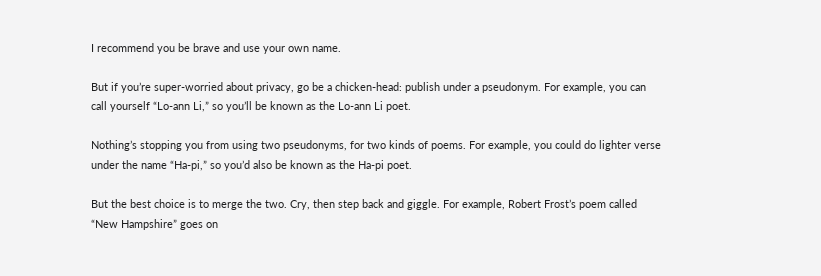I recommend you be brave and use your own name.

But if you’re super-worried about privacy, go be a chicken-head: publish under a pseudonym. For example, you can call yourself “Lo-ann Li,” so you’ll be known as the Lo-ann Li poet.

Nothing’s stopping you from using two pseudonyms, for two kinds of poems. For example, you could do lighter verse under the name “Ha-pi,” so you’d also be known as the Ha-pi poet.

But the best choice is to merge the two. Cry, then step back and giggle. For example, Robert Frost’s poem called “New Hampshire” goes on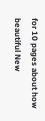for 10 pages about how beautiful New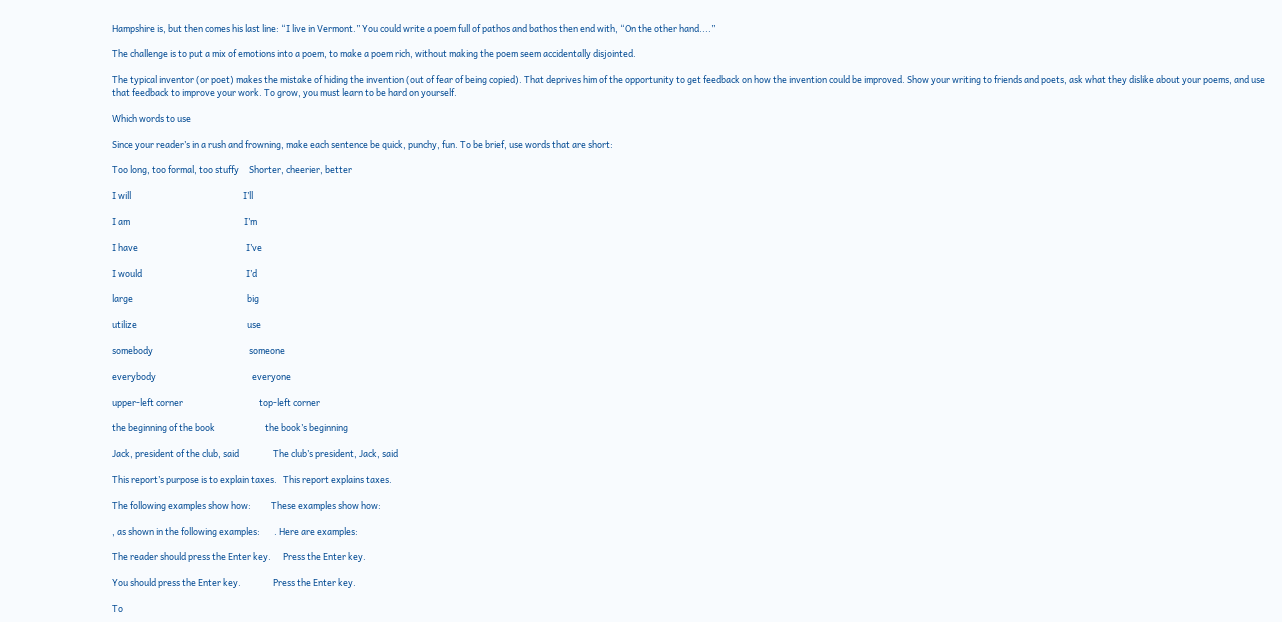Hampshire is, but then comes his last line: “I live in Vermont.” You could write a poem full of pathos and bathos then end with, “On the other hand....”

The challenge is to put a mix of emotions into a poem, to make a poem rich, without making the poem seem accidentally disjointed.

The typical inventor (or poet) makes the mistake of hiding the invention (out of fear of being copied). That deprives him of the opportunity to get feedback on how the invention could be improved. Show your writing to friends and poets, ask what they dislike about your poems, and use that feedback to improve your work. To grow, you must learn to be hard on yourself.

Which words to use

Since your reader’s in a rush and frowning, make each sentence be quick, punchy, fun. To be brief, use words that are short:

Too long, too formal, too stuffy     Shorter, cheerier, better

I will                                                        I’ll

I am                                                         I’m

I have                                                      I’ve

I would                                                    I’d

large                                                         big

utilize                                                       use

somebody                                                someone

everybody                                                everyone

upper-left corner                                      top-left corner

the beginning of the book                         the book’s beginning

Jack, president of the club, said                 The club’s president, Jack, said

This report’s purpose is to explain taxes.   This report explains taxes.

The following examples show how:          These examples show how:

, as shown in the following examples:       . Here are examples:

The reader should press the Enter key.      Press the Enter key.

You should press the Enter key.                Press the Enter key.

To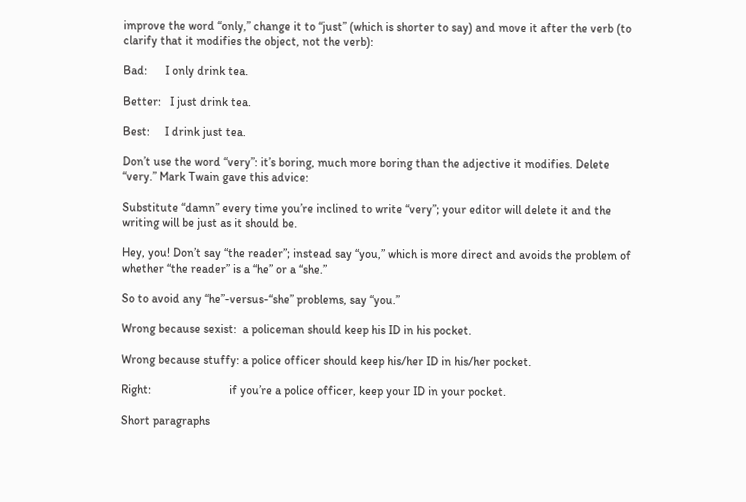improve the word “only,” change it to “just” (which is shorter to say) and move it after the verb (to clarify that it modifies the object, not the verb):

Bad:      I only drink tea.

Better:   I just drink tea.

Best:     I drink just tea.

Don’t use the word “very”: it’s boring, much more boring than the adjective it modifies. Delete “very.” Mark Twain gave this advice:

Substitute “damn” every time you’re inclined to write “very”; your editor will delete it and the writing will be just as it should be.

Hey, you! Don’t say “the reader”; instead say “you,” which is more direct and avoids the problem of whether “the reader” is a “he” or a “she.”

So to avoid any “he”-versus-“she” problems, say “you.”

Wrong because sexist:  a policeman should keep his ID in his pocket.

Wrong because stuffy: a police officer should keep his/her ID in his/her pocket.

Right:                          if you’re a police officer, keep your ID in your pocket.

Short paragraphs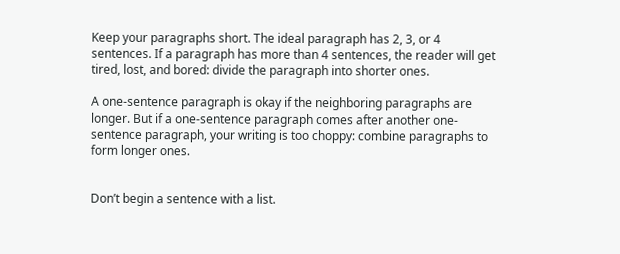Keep your paragraphs short. The ideal paragraph has 2, 3, or 4 sentences. If a paragraph has more than 4 sentences, the reader will get tired, lost, and bored: divide the paragraph into shorter ones.

A one-sentence paragraph is okay if the neighboring paragraphs are longer. But if a one-sentence paragraph comes after another one-sentence paragraph, your writing is too choppy: combine paragraphs to form longer ones.


Don’t begin a sentence with a list.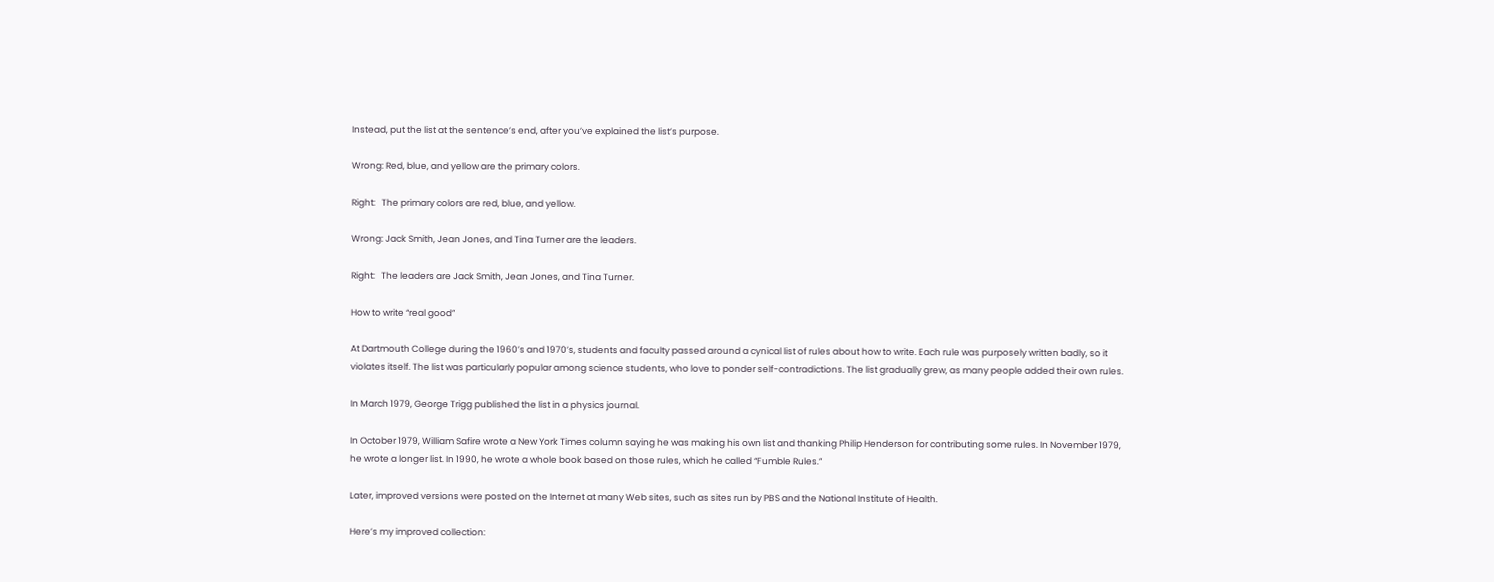Instead, put the list at the sentence’s end, after you’ve explained the list’s purpose.

Wrong: Red, blue, and yellow are the primary colors.

Right:   The primary colors are red, blue, and yellow.

Wrong: Jack Smith, Jean Jones, and Tina Turner are the leaders.

Right:   The leaders are Jack Smith, Jean Jones, and Tina Turner.

How to write “real good”

At Dartmouth College during the 1960’s and 1970’s, students and faculty passed around a cynical list of rules about how to write. Each rule was purposely written badly, so it violates itself. The list was particularly popular among science students, who love to ponder self-contradictions. The list gradually grew, as many people added their own rules.

In March 1979, George Trigg published the list in a physics journal.

In October 1979, William Safire wrote a New York Times column saying he was making his own list and thanking Philip Henderson for contributing some rules. In November 1979, he wrote a longer list. In 1990, he wrote a whole book based on those rules, which he called “Fumble Rules.”

Later, improved versions were posted on the Internet at many Web sites, such as sites run by PBS and the National Institute of Health.

Here’s my improved collection: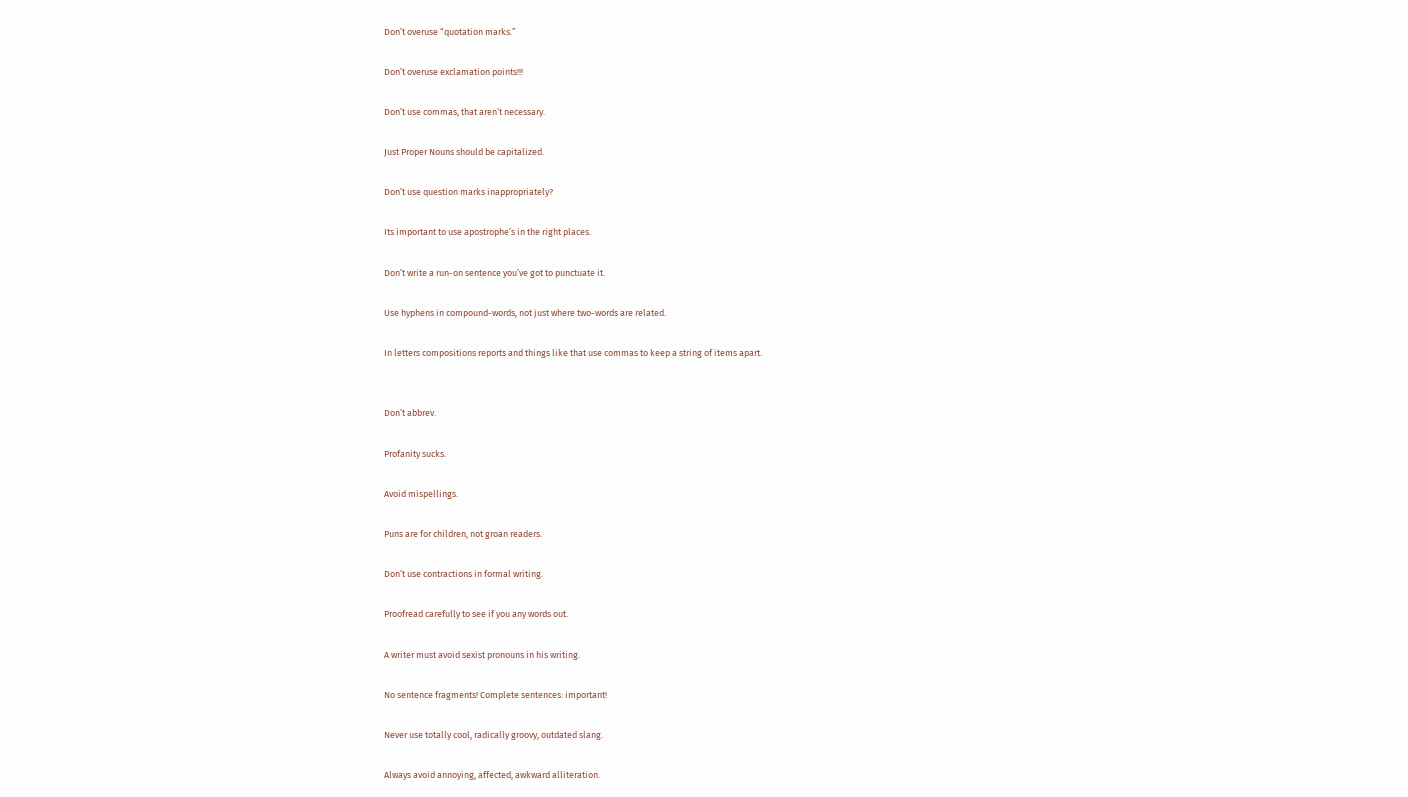Don’t overuse “quotation marks.”

Don’t overuse exclamation points!!!

Don’t use commas, that aren’t necessary.

Just Proper Nouns should be capitalized.

Don’t use question marks inappropriately?

Its important to use apostrophe’s in the right places.

Don’t write a run-on sentence you’ve got to punctuate it.

Use hyphens in compound-words, not just where two-words are related.

In letters compositions reports and things like that use commas to keep a string of items apart.


Don’t abbrev.

Profanity sucks.

Avoid mispellings.

Puns are for children, not groan readers.

Don’t use contractions in formal writing.

Proofread carefully to see if you any words out.

A writer must avoid sexist pronouns in his writing.

No sentence fragments! Complete sentences: important!

Never use totally cool, radically groovy, outdated slang.

Always avoid annoying, affected, awkward alliteration.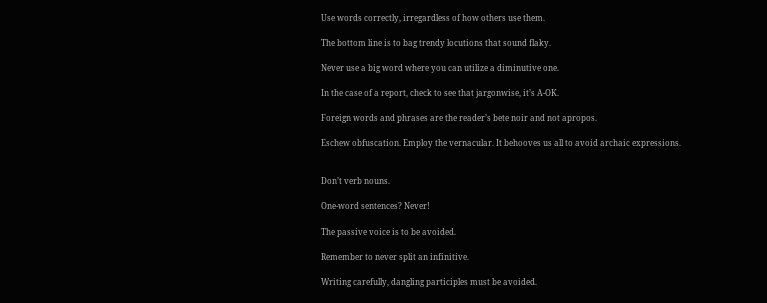Use words correctly, irregardless of how others use them.

The bottom line is to bag trendy locutions that sound flaky.

Never use a big word where you can utilize a diminutive one.

In the case of a report, check to see that jargonwise, it’s A-OK.

Foreign words and phrases are the reader’s bete noir and not apropos.

Eschew obfuscation. Employ the vernacular. It behooves us all to avoid archaic expressions.


Don’t verb nouns.

One-word sentences? Never!

The passive voice is to be avoided.

Remember to never split an infinitive.

Writing carefully, dangling participles must be avoided.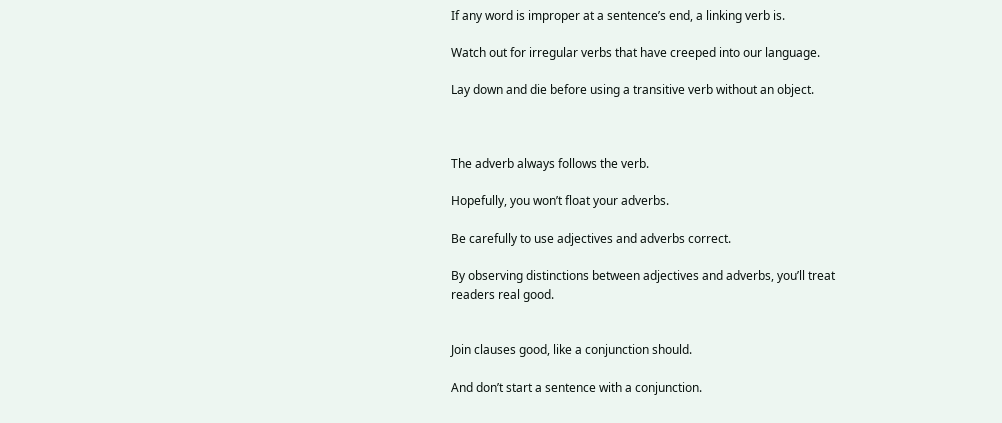If any word is improper at a sentence’s end, a linking verb is.

Watch out for irregular verbs that have creeped into our language.

Lay down and die before using a transitive verb without an object.



The adverb always follows the verb.

Hopefully, you won’t float your adverbs.

Be carefully to use adjectives and adverbs correct.

By observing distinctions between adjectives and adverbs, you’ll treat readers real good.


Join clauses good, like a conjunction should.

And don’t start a sentence with a conjunction.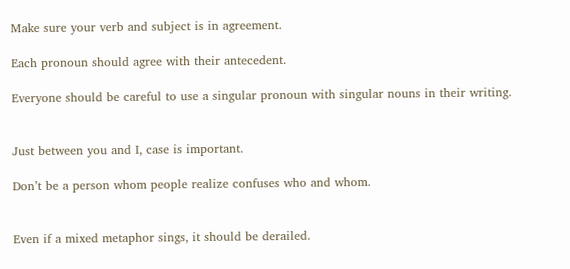Make sure your verb and subject is in agreement.

Each pronoun should agree with their antecedent.

Everyone should be careful to use a singular pronoun with singular nouns in their writing.


Just between you and I, case is important.

Don’t be a person whom people realize confuses who and whom.


Even if a mixed metaphor sings, it should be derailed.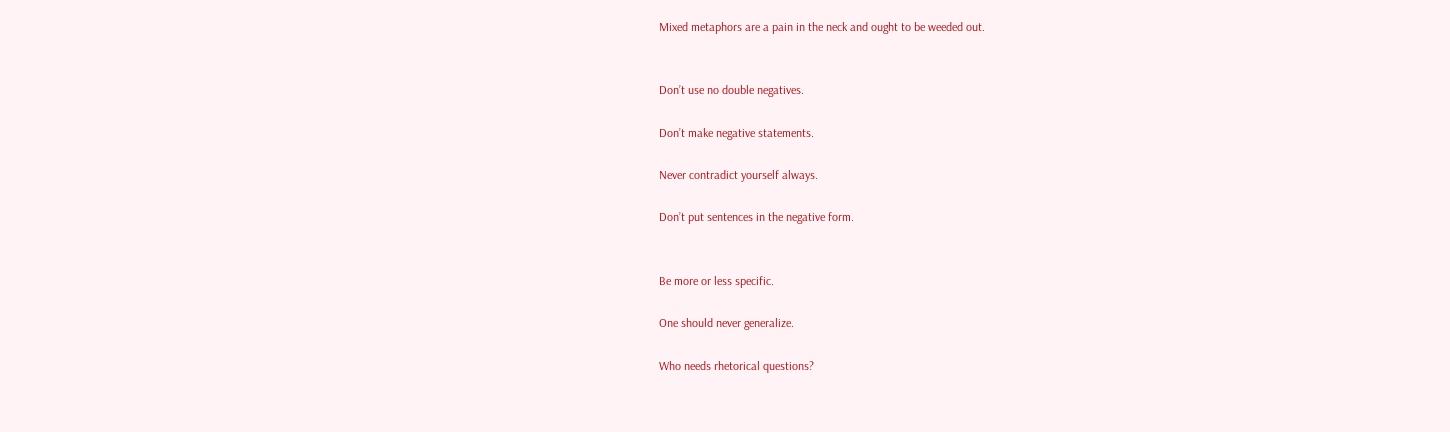Mixed metaphors are a pain in the neck and ought to be weeded out.


Don’t use no double negatives.

Don’t make negative statements.

Never contradict yourself always.

Don’t put sentences in the negative form.


Be more or less specific.

One should never generalize.

Who needs rhetorical questions?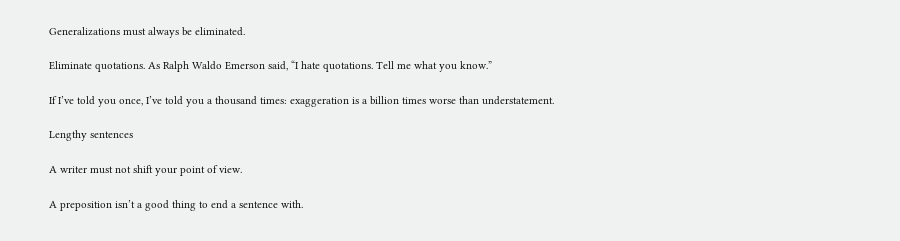Generalizations must always be eliminated.

Eliminate quotations. As Ralph Waldo Emerson said, “I hate quotations. Tell me what you know.”

If I’ve told you once, I’ve told you a thousand times: exaggeration is a billion times worse than understatement.

Lengthy sentences

A writer must not shift your point of view.

A preposition isn’t a good thing to end a sentence with.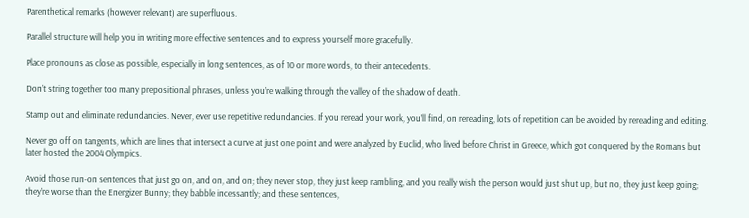Parenthetical remarks (however relevant) are superfluous.

Parallel structure will help you in writing more effective sentences and to express yourself more gracefully.

Place pronouns as close as possible, especially in long sentences, as of 10 or more words, to their antecedents.

Don’t string together too many prepositional phrases, unless you’re walking through the valley of the shadow of death.

Stamp out and eliminate redundancies. Never, ever use repetitive redundancies. If you reread your work, you’ll find, on rereading, lots of repetition can be avoided by rereading and editing.

Never go off on tangents, which are lines that intersect a curve at just one point and were analyzed by Euclid, who lived before Christ in Greece, which got conquered by the Romans but later hosted the 2004 Olympics.

Avoid those run-on sentences that just go on, and on, and on; they never stop, they just keep rambling, and you really wish the person would just shut up, but no, they just keep going; they’re worse than the Energizer Bunny; they babble incessantly; and these sentences,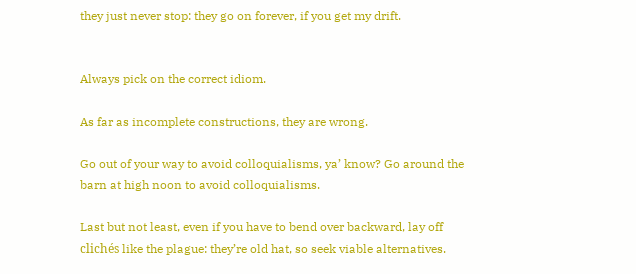they just never stop: they go on forever, if you get my drift.


Always pick on the correct idiom.

As far as incomplete constructions, they are wrong.

Go out of your way to avoid colloquialisms, ya’ know? Go around the barn at high noon to avoid colloquialisms.

Last but not least, even if you have to bend over backward, lay off clichés like the plague: they’re old hat, so seek viable alternatives.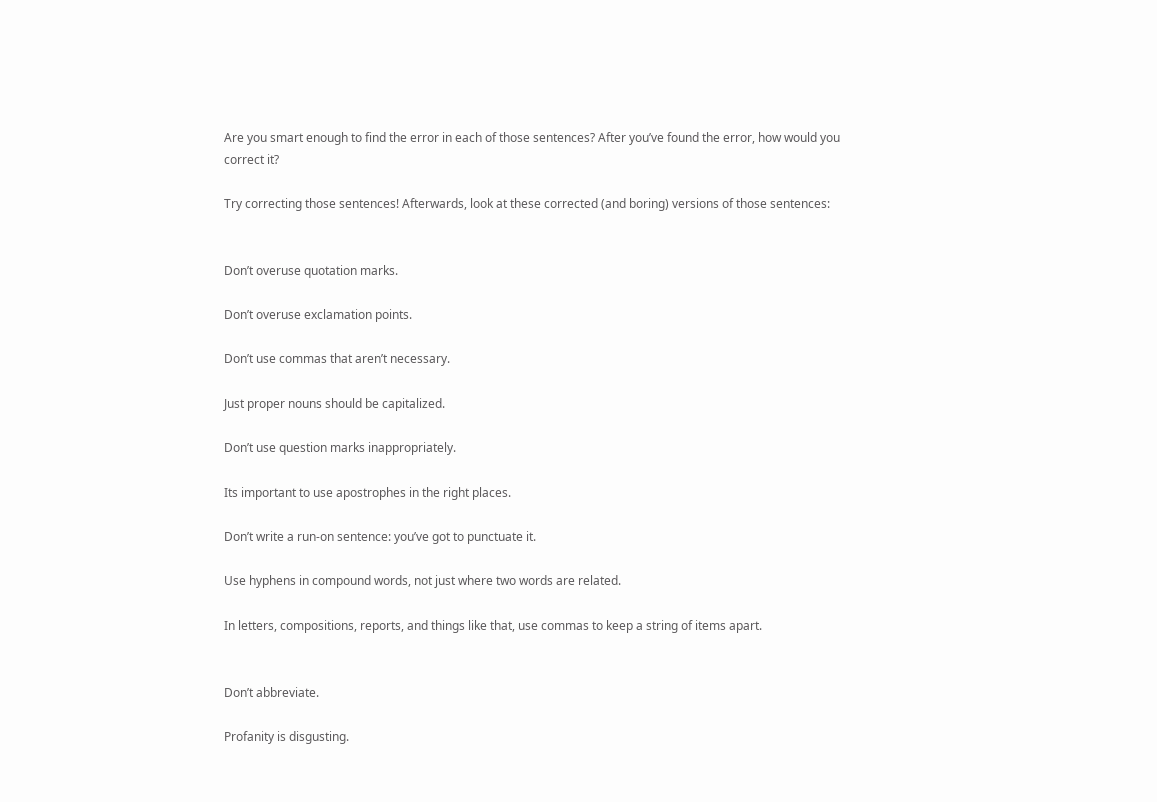Are you smart enough to find the error in each of those sentences? After you’ve found the error, how would you correct it?

Try correcting those sentences! Afterwards, look at these corrected (and boring) versions of those sentences:


Don’t overuse quotation marks.

Don’t overuse exclamation points.

Don’t use commas that aren’t necessary.

Just proper nouns should be capitalized.

Don’t use question marks inappropriately.

Its important to use apostrophes in the right places.

Don’t write a run-on sentence: you’ve got to punctuate it.

Use hyphens in compound words, not just where two words are related.

In letters, compositions, reports, and things like that, use commas to keep a string of items apart.


Don’t abbreviate.

Profanity is disgusting.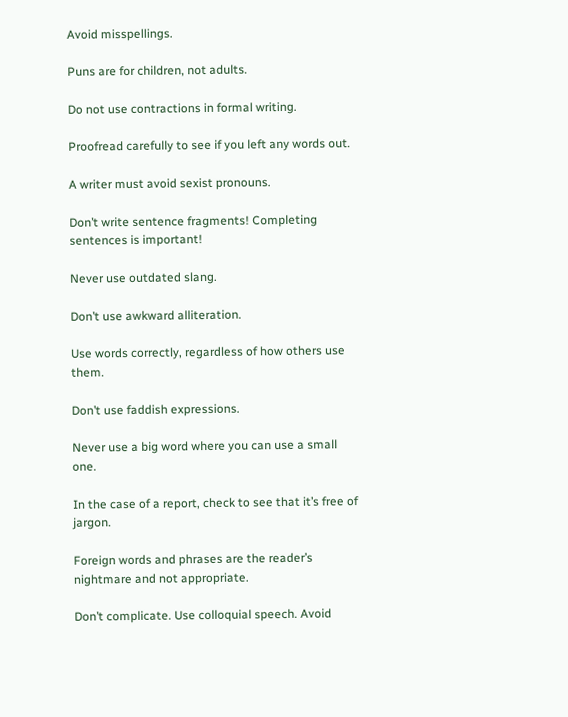Avoid misspellings.

Puns are for children, not adults.

Do not use contractions in formal writing.

Proofread carefully to see if you left any words out.

A writer must avoid sexist pronouns.

Don’t write sentence fragments! Completing sentences is important!

Never use outdated slang.

Don’t use awkward alliteration.

Use words correctly, regardless of how others use them.

Don’t use faddish expressions.

Never use a big word where you can use a small one.

In the case of a report, check to see that it’s free of jargon.

Foreign words and phrases are the reader’s nightmare and not appropriate.

Don’t complicate. Use colloquial speech. Avoid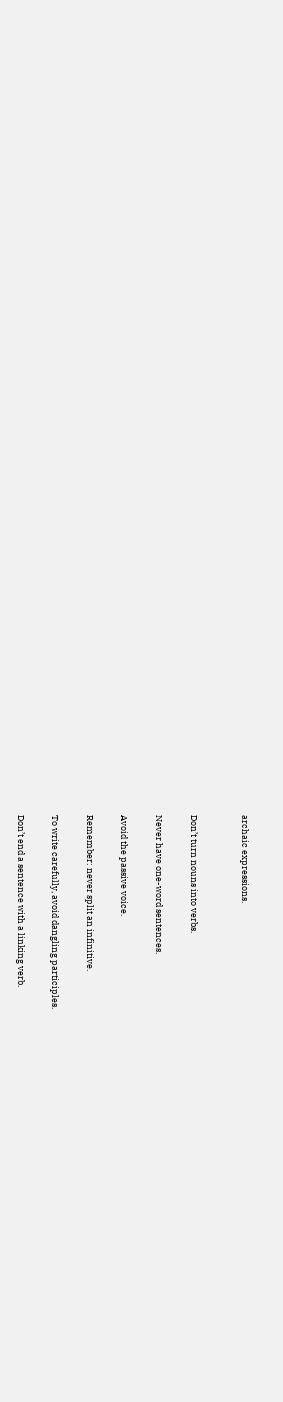archaic expressions.


Don’t turn nouns into verbs.

Never have one-word sentences.

Avoid the passive voice.

Remember: never split an infinitive.

To write carefully, avoid dangling participles.

Don’t end a sentence with a linking verb.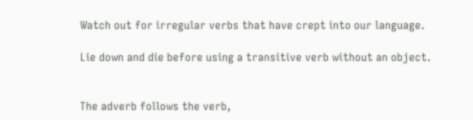Watch out for irregular verbs that have crept into our language.

Lie down and die before using a transitive verb without an object.


The adverb follows the verb,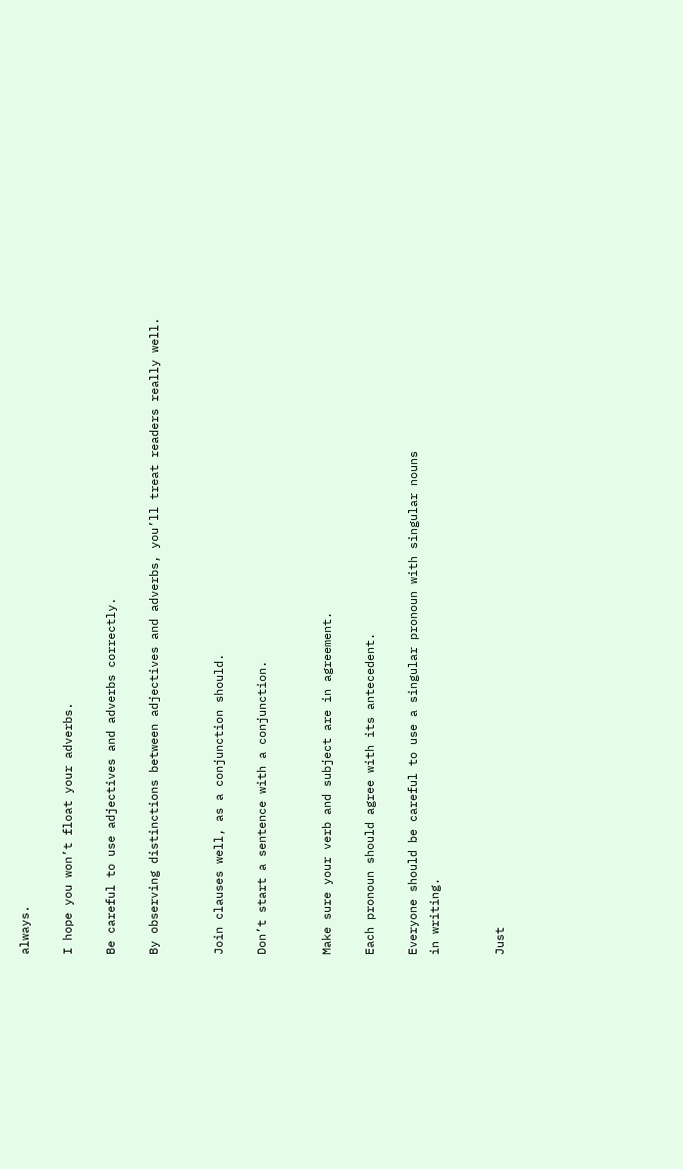always.

I hope you won’t float your adverbs.

Be careful to use adjectives and adverbs correctly.

By observing distinctions between adjectives and adverbs, you’ll treat readers really well.


Join clauses well, as a conjunction should.

Don’t start a sentence with a conjunction.


Make sure your verb and subject are in agreement.

Each pronoun should agree with its antecedent.

Everyone should be careful to use a singular pronoun with singular nouns
in writing.


Just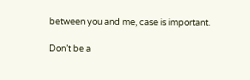between you and me, case is important.

Don’t be a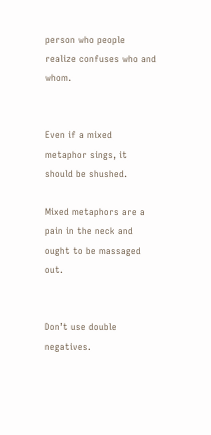person who people realize confuses who and whom.


Even if a mixed metaphor sings, it should be shushed.

Mixed metaphors are a pain in the neck and ought to be massaged out.


Don’t use double negatives.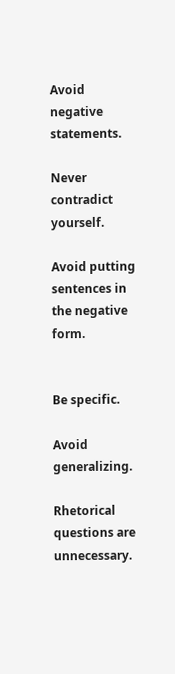Avoid negative statements.

Never contradict yourself.

Avoid putting sentences in the negative form.


Be specific.

Avoid generalizing.

Rhetorical questions are unnecessary.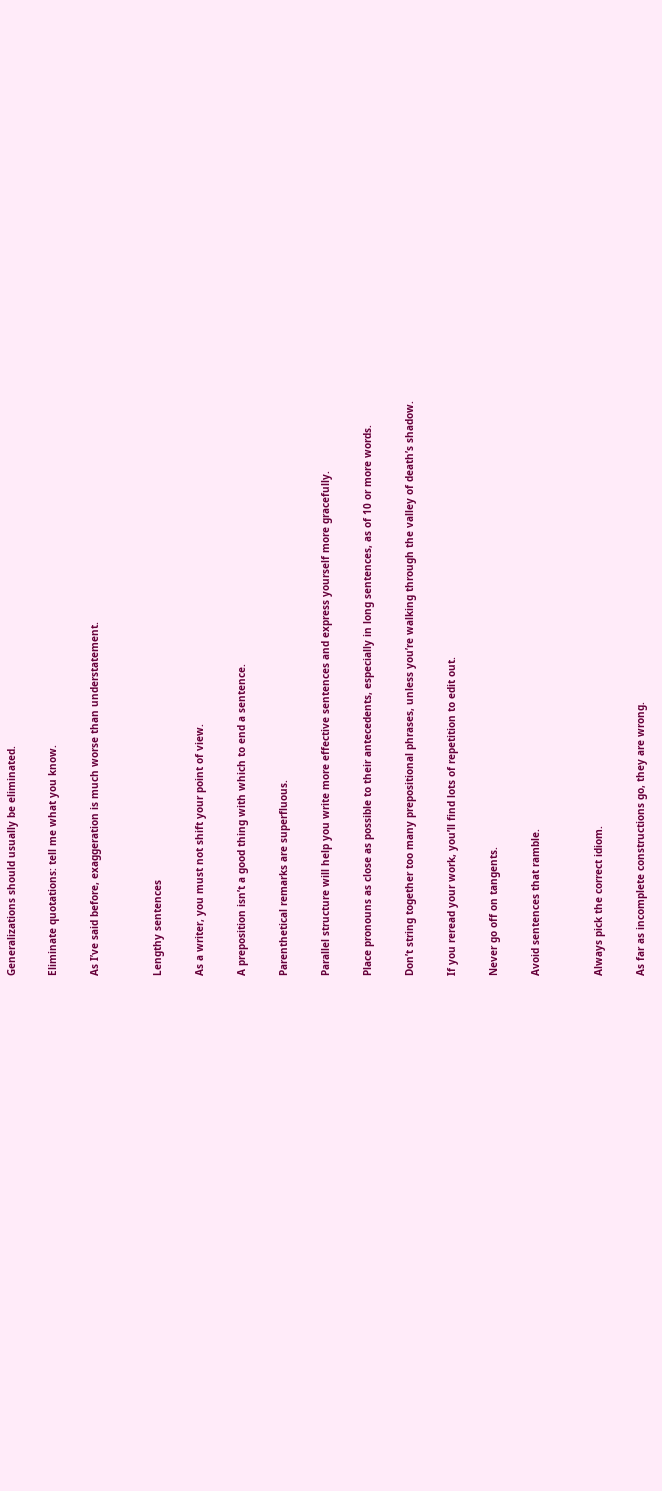Generalizations should usually be eliminated.

Eliminate quotations: tell me what you know.

As I’ve said before, exaggeration is much worse than understatement.


Lengthy sentences

As a writer, you must not shift your point of view.

A preposition isn’t a good thing with which to end a sentence.

Parenthetical remarks are superfluous.

Parallel structure will help you write more effective sentences and express yourself more gracefully.

Place pronouns as close as possible to their antecedents, especially in long sentences, as of 10 or more words.

Don’t string together too many prepositional phrases, unless you’re walking through the valley of death’s shadow.

If you reread your work, you’ll find lots of repetition to edit out.

Never go off on tangents.

Avoid sentences that ramble.


Always pick the correct idiom.

As far as incomplete constructions go, they are wrong.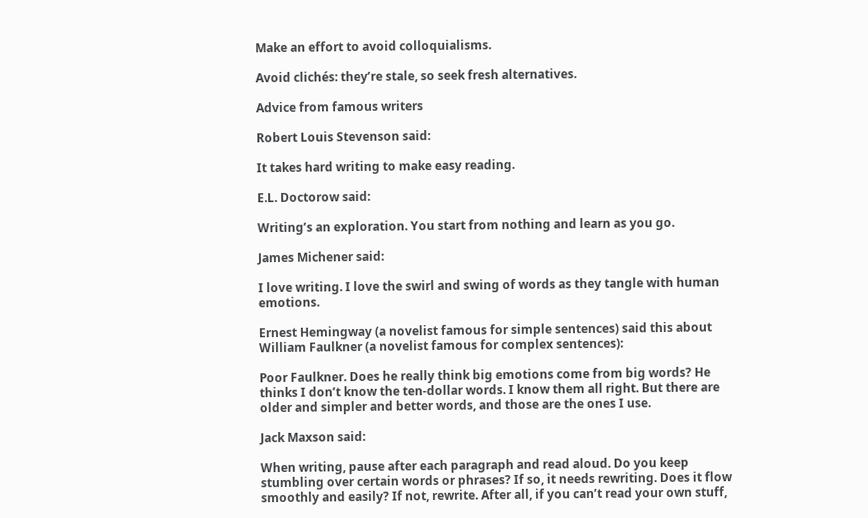Make an effort to avoid colloquialisms.

Avoid clichés: they’re stale, so seek fresh alternatives.

Advice from famous writers

Robert Louis Stevenson said:

It takes hard writing to make easy reading.

E.L. Doctorow said:

Writing’s an exploration. You start from nothing and learn as you go.

James Michener said:

I love writing. I love the swirl and swing of words as they tangle with human emotions.

Ernest Hemingway (a novelist famous for simple sentences) said this about William Faulkner (a novelist famous for complex sentences):

Poor Faulkner. Does he really think big emotions come from big words? He thinks I don’t know the ten-dollar words. I know them all right. But there are older and simpler and better words, and those are the ones I use.

Jack Maxson said:

When writing, pause after each paragraph and read aloud. Do you keep stumbling over certain words or phrases? If so, it needs rewriting. Does it flow smoothly and easily? If not, rewrite. After all, if you can’t read your own stuff,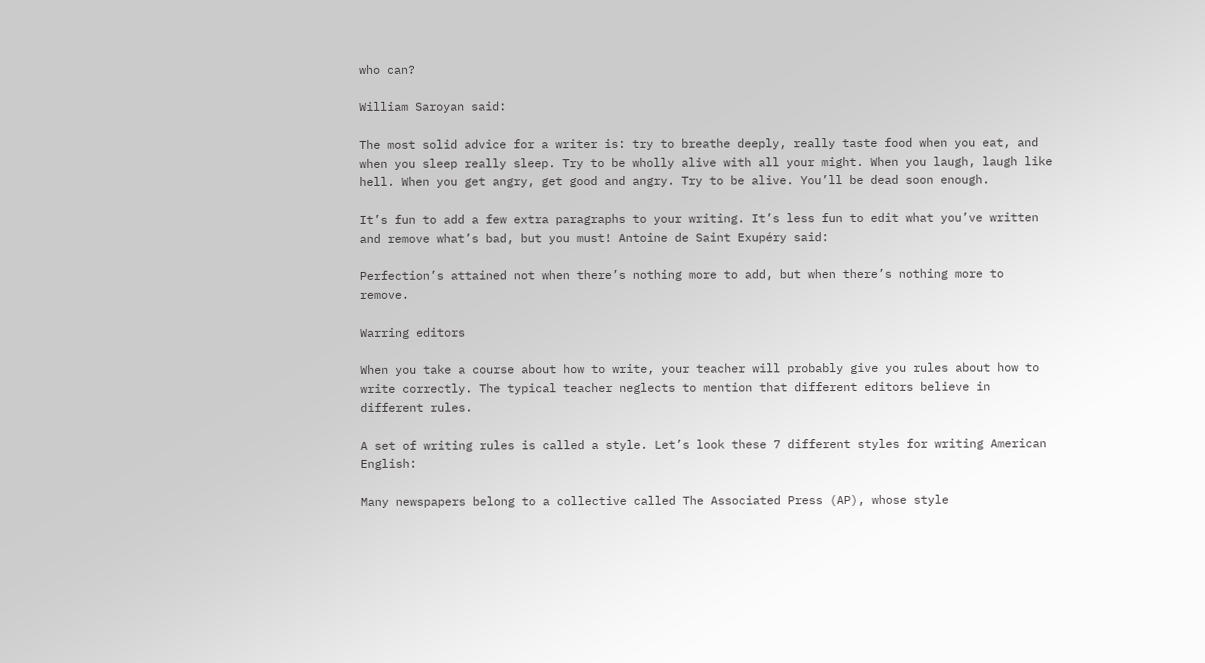who can?

William Saroyan said:

The most solid advice for a writer is: try to breathe deeply, really taste food when you eat, and when you sleep really sleep. Try to be wholly alive with all your might. When you laugh, laugh like hell. When you get angry, get good and angry. Try to be alive. You’ll be dead soon enough.

It’s fun to add a few extra paragraphs to your writing. It’s less fun to edit what you’ve written and remove what’s bad, but you must! Antoine de Saint Exupéry said:

Perfection’s attained not when there’s nothing more to add, but when there’s nothing more to remove.

Warring editors

When you take a course about how to write, your teacher will probably give you rules about how to write correctly. The typical teacher neglects to mention that different editors believe in different rules.

A set of writing rules is called a style. Let’s look these 7 different styles for writing American English:

Many newspapers belong to a collective called The Associated Press (AP), whose style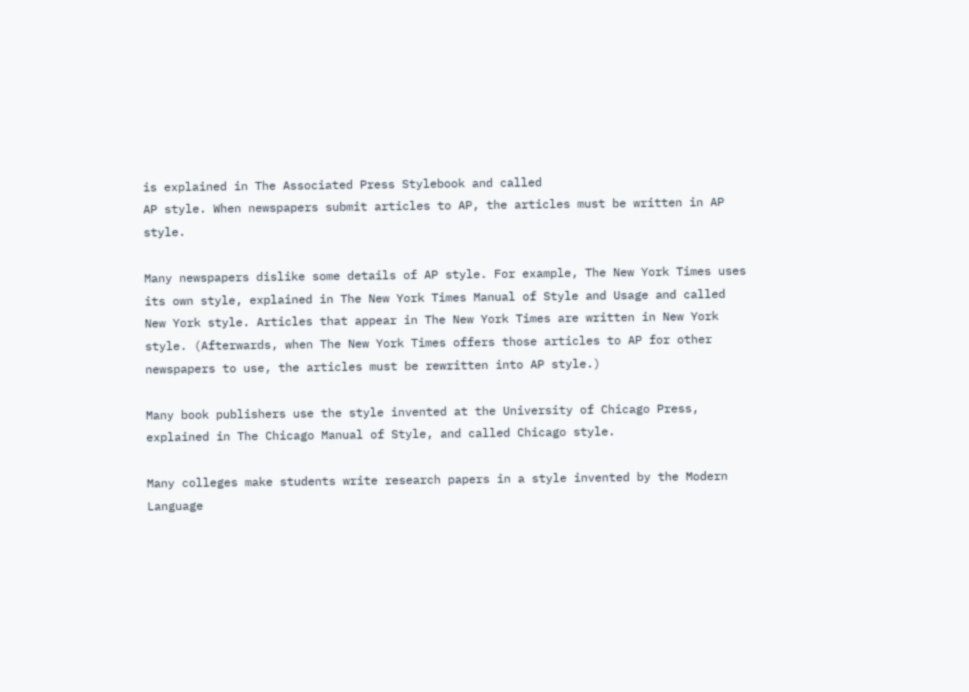is explained in The Associated Press Stylebook and called
AP style. When newspapers submit articles to AP, the articles must be written in AP style.

Many newspapers dislike some details of AP style. For example, The New York Times uses its own style, explained in The New York Times Manual of Style and Usage and called New York style. Articles that appear in The New York Times are written in New York style. (Afterwards, when The New York Times offers those articles to AP for other newspapers to use, the articles must be rewritten into AP style.)

Many book publishers use the style invented at the University of Chicago Press, explained in The Chicago Manual of Style, and called Chicago style.

Many colleges make students write research papers in a style invented by the Modern Language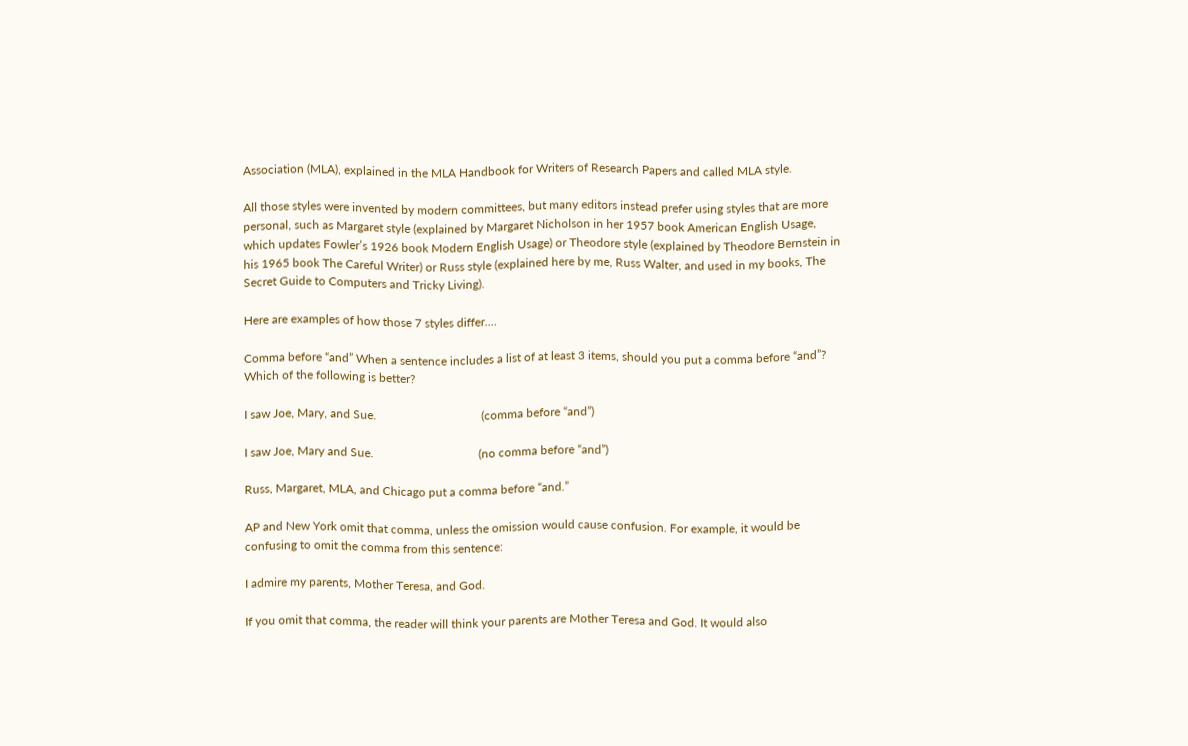Association (MLA), explained in the MLA Handbook for Writers of Research Papers and called MLA style.

All those styles were invented by modern committees, but many editors instead prefer using styles that are more personal, such as Margaret style (explained by Margaret Nicholson in her 1957 book American English Usage, which updates Fowler’s 1926 book Modern English Usage) or Theodore style (explained by Theodore Bernstein in his 1965 book The Careful Writer) or Russ style (explained here by me, Russ Walter, and used in my books, The Secret Guide to Computers and Tricky Living).

Here are examples of how those 7 styles differ.…

Comma before “and” When a sentence includes a list of at least 3 items, should you put a comma before “and”? Which of the following is better?

I saw Joe, Mary, and Sue.                                   (comma before “and”)

I saw Joe, Mary and Sue.                                   (no comma before “and”)

Russ, Margaret, MLA, and Chicago put a comma before “and.”

AP and New York omit that comma, unless the omission would cause confusion. For example, it would be confusing to omit the comma from this sentence:

I admire my parents, Mother Teresa, and God.

If you omit that comma, the reader will think your parents are Mother Teresa and God. It would also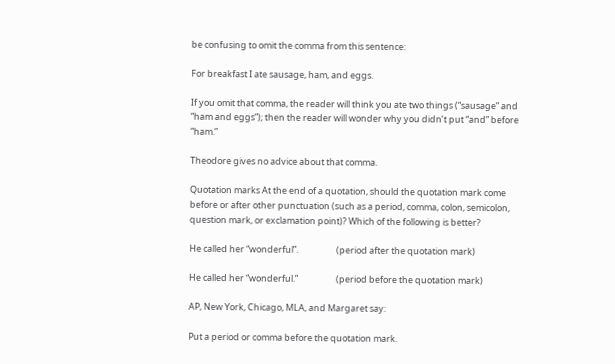be confusing to omit the comma from this sentence:

For breakfast I ate sausage, ham, and eggs.

If you omit that comma, the reader will think you ate two things (“sausage” and “ham and eggs”); then the reader will wonder why you didn’t put “and” before “ham.”

Theodore gives no advice about that comma.

Quotation marks At the end of a quotation, should the quotation mark come before or after other punctuation (such as a period, comma, colon, semicolon, question mark, or exclamation point)? Which of the following is better?

He called her “wonderful”.                   (period after the quotation mark)

He called her “wonderful.”                   (period before the quotation mark)

AP, New York, Chicago, MLA, and Margaret say:

Put a period or comma before the quotation mark.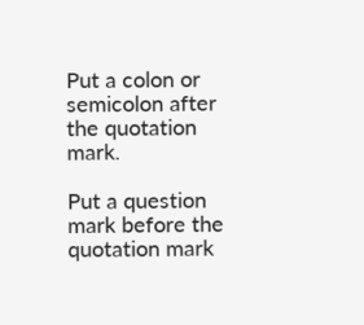Put a colon or semicolon after the quotation mark.

Put a question mark before the quotation mark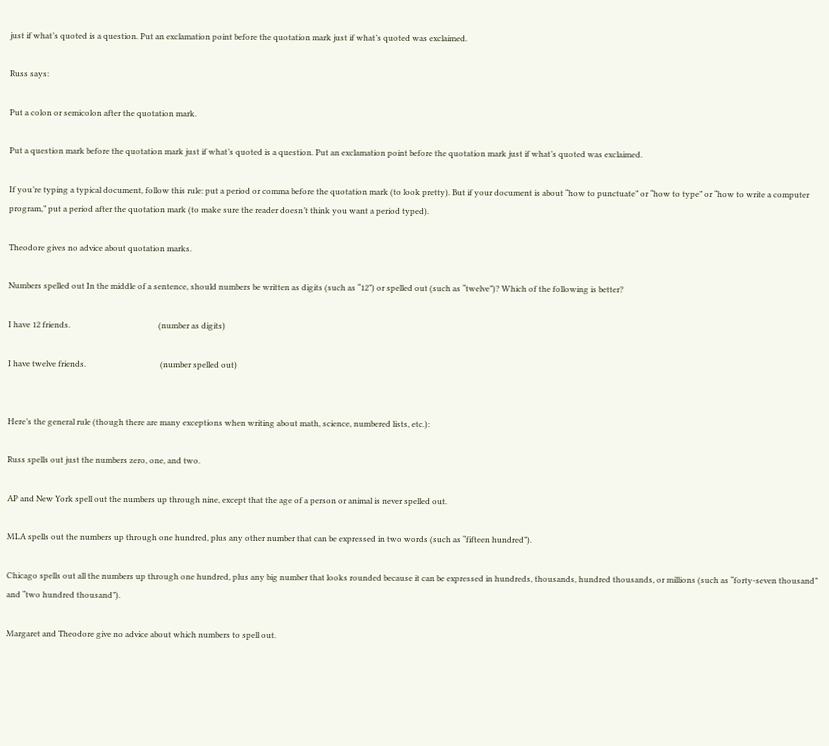just if what’s quoted is a question. Put an exclamation point before the quotation mark just if what’s quoted was exclaimed.

Russ says:

Put a colon or semicolon after the quotation mark.

Put a question mark before the quotation mark just if what’s quoted is a question. Put an exclamation point before the quotation mark just if what’s quoted was exclaimed.

If you’re typing a typical document, follow this rule: put a period or comma before the quotation mark (to look pretty). But if your document is about “how to punctuate” or “how to type” or “how to write a computer program,” put a period after the quotation mark (to make sure the reader doesn’t think you want a period typed).

Theodore gives no advice about quotation marks.

Numbers spelled out In the middle of a sentence, should numbers be written as digits (such as “12”) or spelled out (such as “twelve”)? Which of the following is better?

I have 12 friends.                                            (number as digits)

I have twelve friends.                                     (number spelled out)


Here’s the general rule (though there are many exceptions when writing about math, science, numbered lists, etc.):

Russ spells out just the numbers zero, one, and two.

AP and New York spell out the numbers up through nine, except that the age of a person or animal is never spelled out.

MLA spells out the numbers up through one hundred, plus any other number that can be expressed in two words (such as “fifteen hundred”).

Chicago spells out all the numbers up through one hundred, plus any big number that looks rounded because it can be expressed in hundreds, thousands, hundred thousands, or millions (such as “forty-seven thousand” and “two hundred thousand”).

Margaret and Theodore give no advice about which numbers to spell out.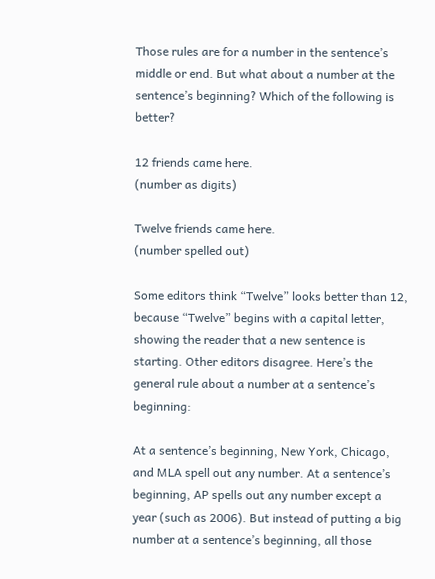Those rules are for a number in the sentence’s middle or end. But what about a number at the sentence’s beginning? Which of the following is better?

12 friends came here.                                      (number as digits)

Twelve friends came here.                              (number spelled out)

Some editors think “Twelve” looks better than 12, because “Twelve” begins with a capital letter, showing the reader that a new sentence is starting. Other editors disagree. Here’s the general rule about a number at a sentence’s beginning:

At a sentence’s beginning, New York, Chicago, and MLA spell out any number. At a sentence’s beginning, AP spells out any number except a year (such as 2006). But instead of putting a big number at a sentence’s beginning, all those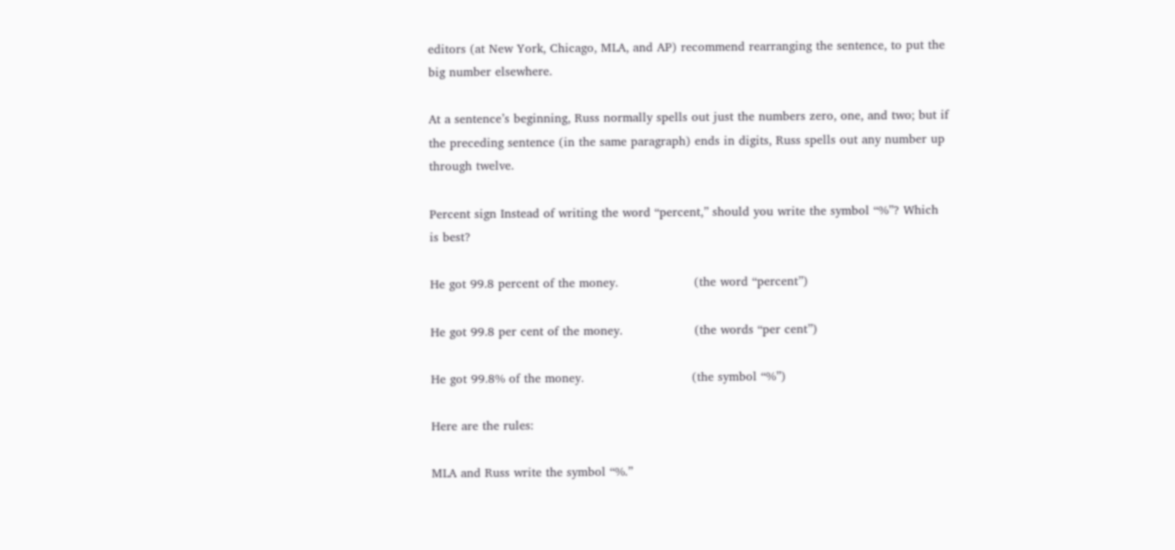editors (at New York, Chicago, MLA, and AP) recommend rearranging the sentence, to put the big number elsewhere.

At a sentence’s beginning, Russ normally spells out just the numbers zero, one, and two; but if the preceding sentence (in the same paragraph) ends in digits, Russ spells out any number up through twelve.

Percent sign Instead of writing the word “percent,” should you write the symbol “%”? Which is best?

He got 99.8 percent of the money.                   (the word “percent”)

He got 99.8 per cent of the money.                  (the words “per cent”)

He got 99.8% of the money.                           (the symbol “%”)

Here are the rules:

MLA and Russ write the symbol “%.”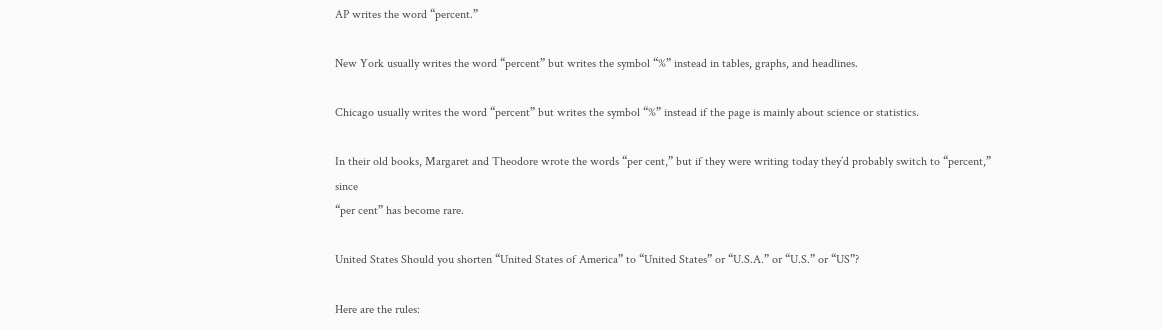AP writes the word “percent.”

New York usually writes the word “percent” but writes the symbol “%” instead in tables, graphs, and headlines.

Chicago usually writes the word “percent” but writes the symbol “%” instead if the page is mainly about science or statistics.

In their old books, Margaret and Theodore wrote the words “per cent,” but if they were writing today they’d probably switch to “percent,” since
“per cent” has become rare.

United States Should you shorten “United States of America” to “United States” or “U.S.A.” or “U.S.” or “US”?

Here are the rules: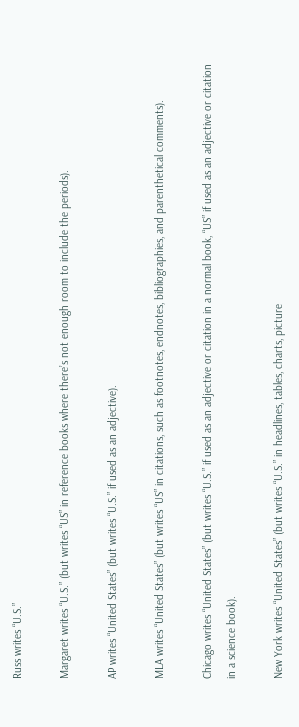Russ writes “U.S.”

Margaret writes “U.S.” (but writes “US” in reference books where there’s not enough room to include the periods).

AP writes “United States” (but writes “U.S.” if used as an adjective).

MLA writes “United States” (but writes “US” in citations, such as footnotes, endnotes, bibliographies, and parenthetical comments).

Chicago writes “United States” (but writes “U.S.” if used as an adjective or citation in a normal book, “US” if used as an adjective or citation in a science book).

New York writes “United States” (but writes “U.S.” in headlines, tables, charts, picture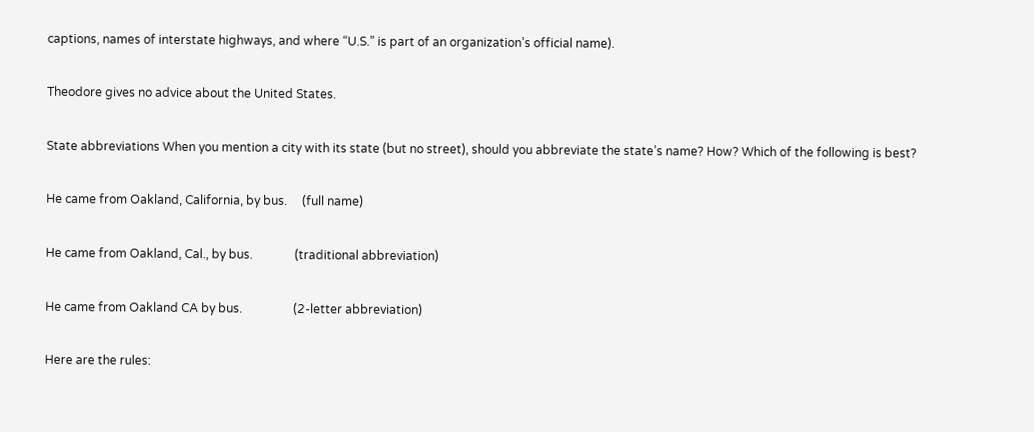captions, names of interstate highways, and where “U.S.” is part of an organization’s official name).

Theodore gives no advice about the United States.

State abbreviations When you mention a city with its state (but no street), should you abbreviate the state’s name? How? Which of the following is best?

He came from Oakland, California, by bus.     (full name)

He came from Oakland, Cal., by bus.              (traditional abbreviation)

He came from Oakland CA by bus.                 (2-letter abbreviation)

Here are the rules: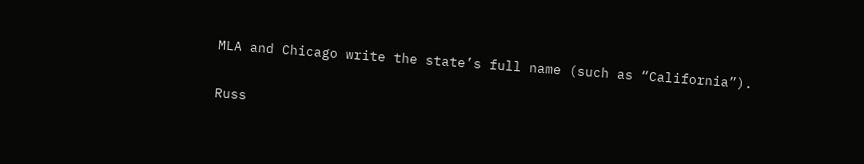MLA and Chicago write the state’s full name (such as “California”).

Russ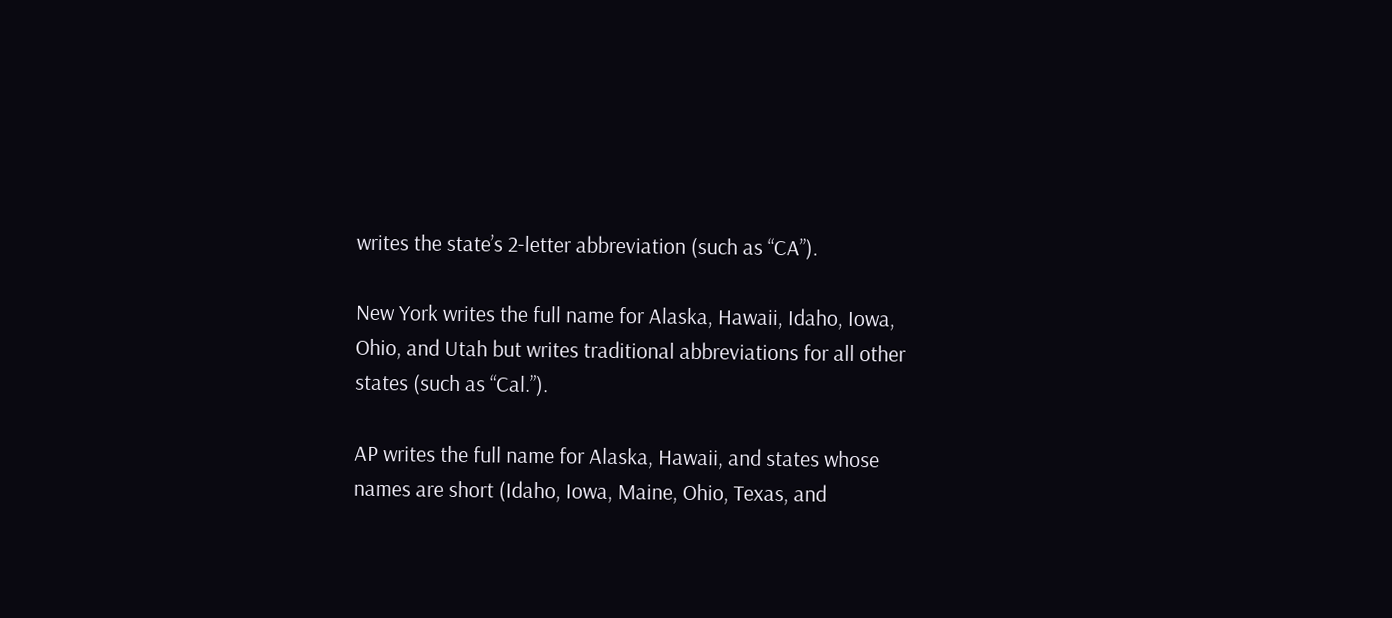writes the state’s 2-letter abbreviation (such as “CA”).

New York writes the full name for Alaska, Hawaii, Idaho, Iowa, Ohio, and Utah but writes traditional abbreviations for all other states (such as “Cal.”).

AP writes the full name for Alaska, Hawaii, and states whose names are short (Idaho, Iowa, Maine, Ohio, Texas, and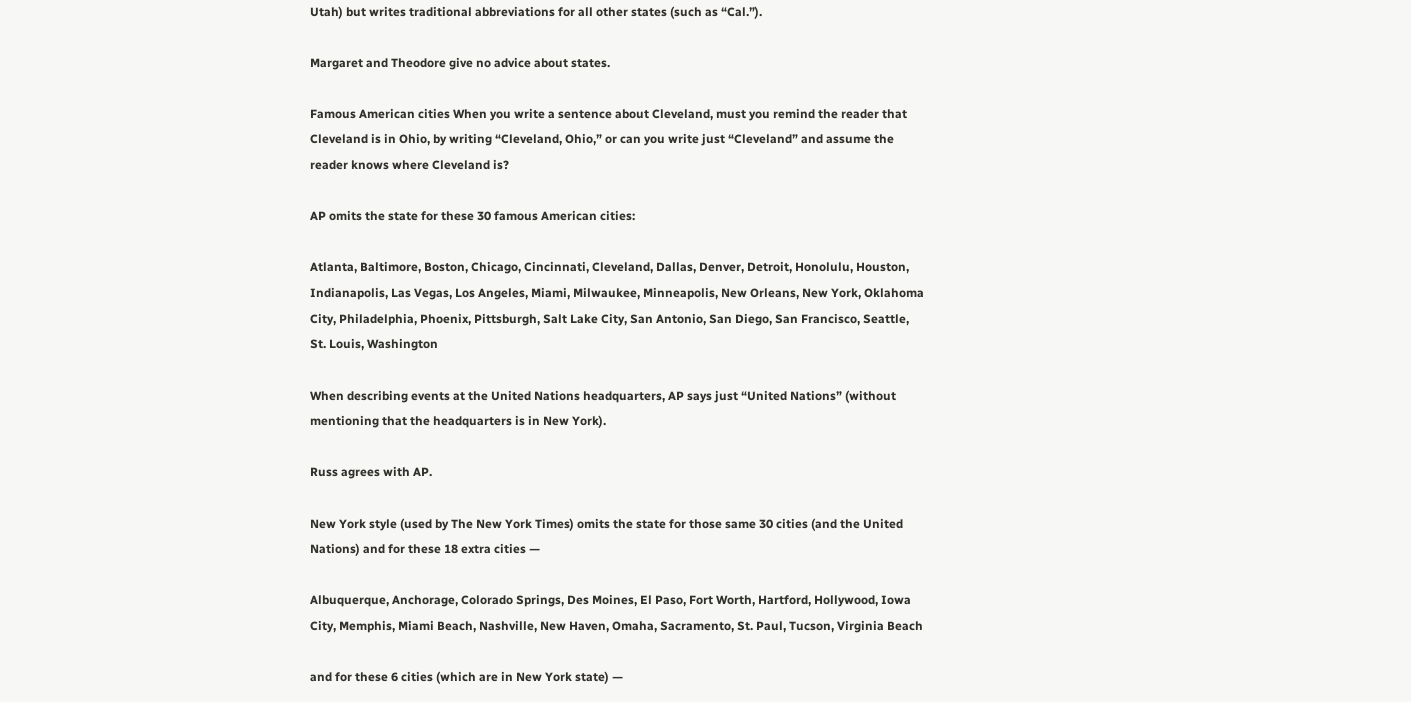Utah) but writes traditional abbreviations for all other states (such as “Cal.”).

Margaret and Theodore give no advice about states.

Famous American cities When you write a sentence about Cleveland, must you remind the reader that Cleveland is in Ohio, by writing “Cleveland, Ohio,” or can you write just “Cleveland” and assume the reader knows where Cleveland is?

AP omits the state for these 30 famous American cities:

Atlanta, Baltimore, Boston, Chicago, Cincinnati, Cleveland, Dallas, Denver, Detroit, Honolulu, Houston, Indianapolis, Las Vegas, Los Angeles, Miami, Milwaukee, Minneapolis, New Orleans, New York, Oklahoma City, Philadelphia, Phoenix, Pittsburgh, Salt Lake City, San Antonio, San Diego, San Francisco, Seattle, St. Louis, Washington

When describing events at the United Nations headquarters, AP says just “United Nations” (without mentioning that the headquarters is in New York).

Russ agrees with AP.

New York style (used by The New York Times) omits the state for those same 30 cities (and the United Nations) and for these 18 extra cities —

Albuquerque, Anchorage, Colorado Springs, Des Moines, El Paso, Fort Worth, Hartford, Hollywood, Iowa City, Memphis, Miami Beach, Nashville, New Haven, Omaha, Sacramento, St. Paul, Tucson, Virginia Beach

and for these 6 cities (which are in New York state) —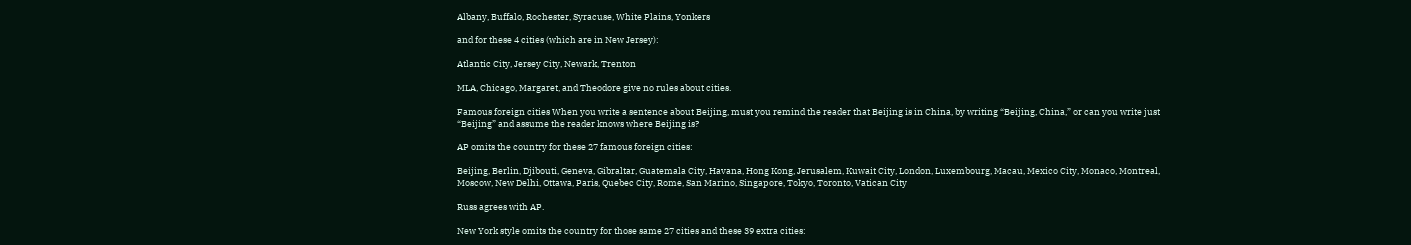Albany, Buffalo, Rochester, Syracuse, White Plains, Yonkers

and for these 4 cities (which are in New Jersey):

Atlantic City, Jersey City, Newark, Trenton

MLA, Chicago, Margaret, and Theodore give no rules about cities.

Famous foreign cities When you write a sentence about Beijing, must you remind the reader that Beijing is in China, by writing “Beijing, China,” or can you write just “Beijing” and assume the reader knows where Beijing is?

AP omits the country for these 27 famous foreign cities:

Beijing, Berlin, Djibouti, Geneva, Gibraltar, Guatemala City, Havana, Hong Kong, Jerusalem, Kuwait City, London, Luxembourg, Macau, Mexico City, Monaco, Montreal, Moscow, New Delhi, Ottawa, Paris, Quebec City, Rome, San Marino, Singapore, Tokyo, Toronto, Vatican City

Russ agrees with AP.

New York style omits the country for those same 27 cities and these 39 extra cities: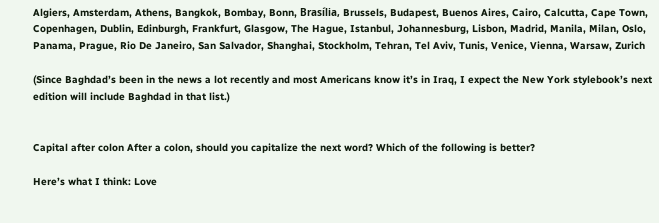Algiers, Amsterdam, Athens, Bangkok, Bombay, Bonn, Brasília, Brussels, Budapest, Buenos Aires, Cairo, Calcutta, Cape Town, Copenhagen, Dublin, Edinburgh, Frankfurt, Glasgow, The Hague, Istanbul, Johannesburg, Lisbon, Madrid, Manila, Milan, Oslo, Panama, Prague, Rio De Janeiro, San Salvador, Shanghai, Stockholm, Tehran, Tel Aviv, Tunis, Venice, Vienna, Warsaw, Zurich

(Since Baghdad’s been in the news a lot recently and most Americans know it’s in Iraq, I expect the New York stylebook’s next edition will include Baghdad in that list.)


Capital after colon After a colon, should you capitalize the next word? Which of the following is better?

Here’s what I think: Love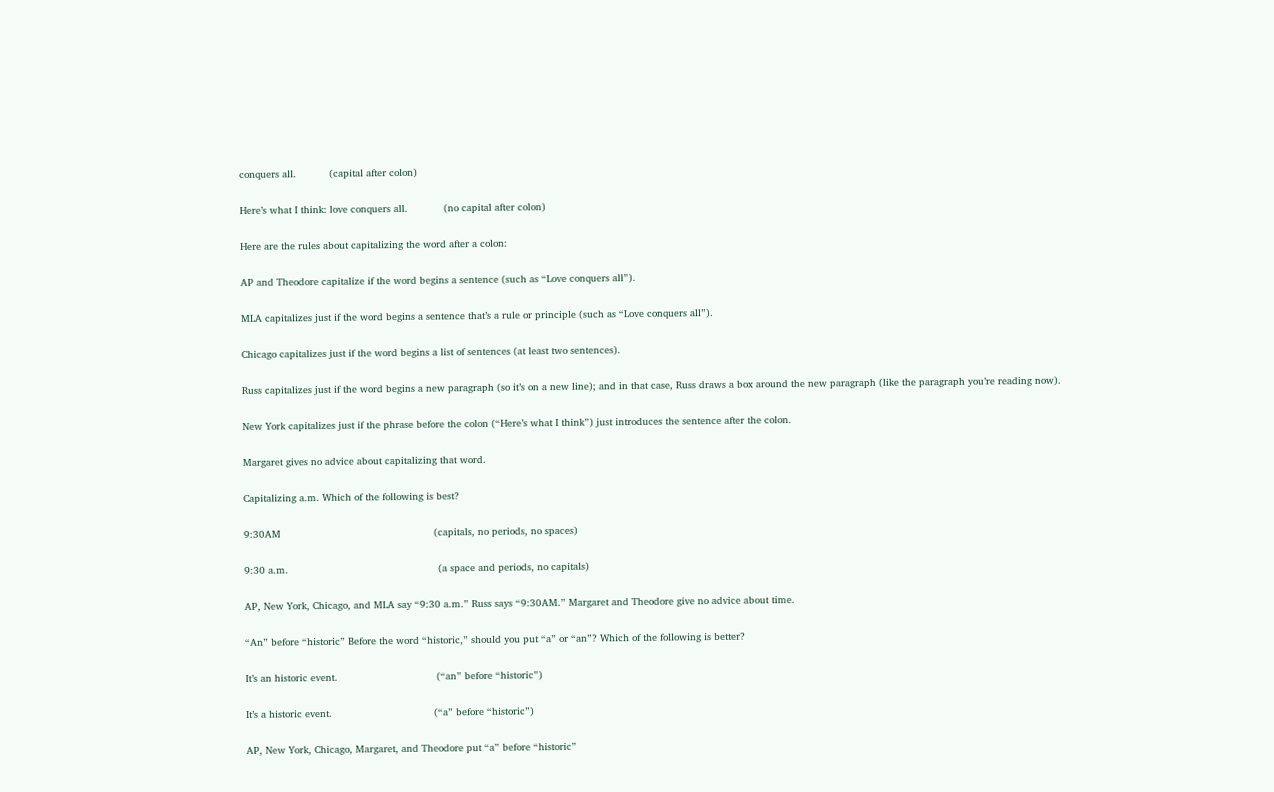conquers all.           (capital after colon)

Here’s what I think: love conquers all.            (no capital after colon)

Here are the rules about capitalizing the word after a colon:

AP and Theodore capitalize if the word begins a sentence (such as “Love conquers all”).

MLA capitalizes just if the word begins a sentence that’s a rule or principle (such as “Love conquers all”).

Chicago capitalizes just if the word begins a list of sentences (at least two sentences).

Russ capitalizes just if the word begins a new paragraph (so it’s on a new line); and in that case, Russ draws a box around the new paragraph (like the paragraph you’re reading now).

New York capitalizes just if the phrase before the colon (“Here’s what I think”) just introduces the sentence after the colon.

Margaret gives no advice about capitalizing that word.

Capitalizing a.m. Which of the following is best?

9:30AM                                                   (capitals, no periods, no spaces)

9:30 a.m.                                                  (a space and periods, no capitals)

AP, New York, Chicago, and MLA say “9:30 a.m.” Russ says “9:30AM.” Margaret and Theodore give no advice about time.

“An” before “historic” Before the word “historic,” should you put “a” or “an”? Which of the following is better?

It’s an historic event.                                 (“an” before “historic”)

It’s a historic event.                                  (“a” before “historic”)

AP, New York, Chicago, Margaret, and Theodore put “a” before “historic”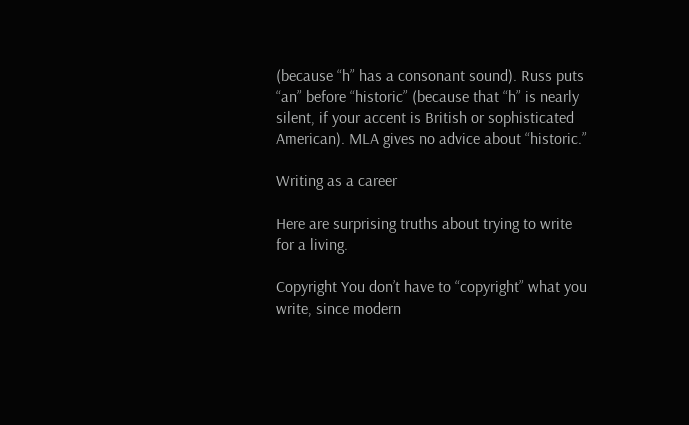(because “h” has a consonant sound). Russ puts “an” before “historic” (because that “h” is nearly silent, if your accent is British or sophisticated American). MLA gives no advice about “historic.”

Writing as a career

Here are surprising truths about trying to write for a living.

Copyright You don’t have to “copyright” what you write, since modern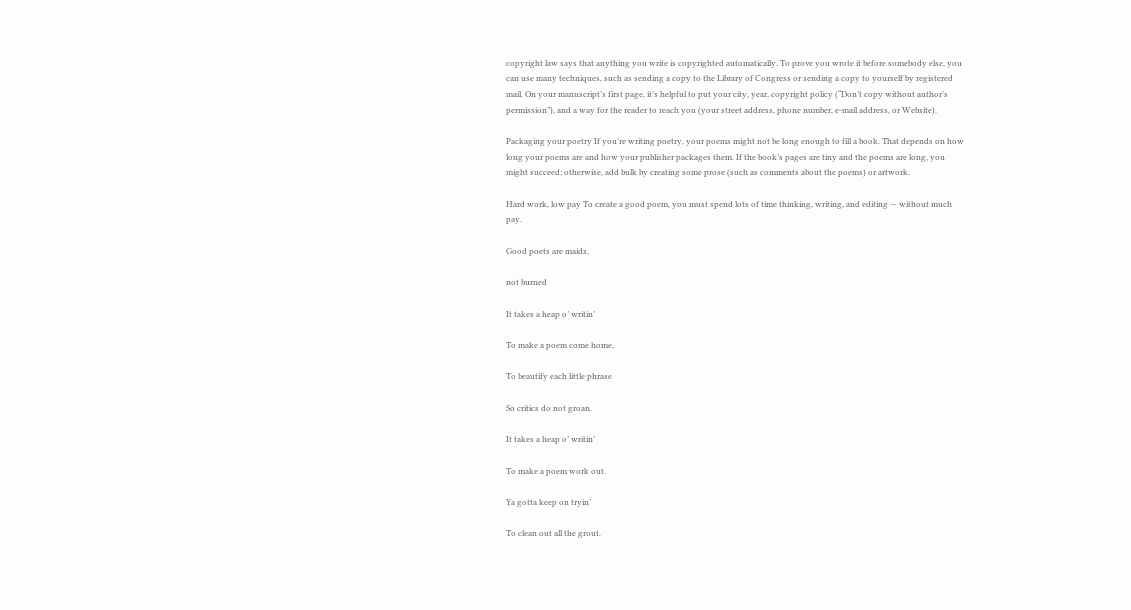copyright law says that anything you write is copyrighted automatically. To prove you wrote it before somebody else, you can use many techniques, such as sending a copy to the Library of Congress or sending a copy to yourself by registered mail. On your manuscript’s first page, it’s helpful to put your city, year, copyright policy (“Don’t copy without author’s permission”), and a way for the reader to reach you (your street address, phone number, e-mail address, or Website).

Packaging your poetry If you’re writing poetry, your poems might not be long enough to fill a book. That depends on how long your poems are and how your publisher packages them. If the book’s pages are tiny and the poems are long, you might succeed; otherwise, add bulk by creating some prose (such as comments about the poems) or artwork.

Hard work, low pay To create a good poem, you must spend lots of time thinking, writing, and editing — without much pay.

Good poets are maids,

not burned

It takes a heap o’ writin’

To make a poem come home,

To beautify each little phrase

So critics do not groan.

It takes a heap o’ writin’

To make a poem work out.

Ya gotta keep on tryin’

To clean out all the grout.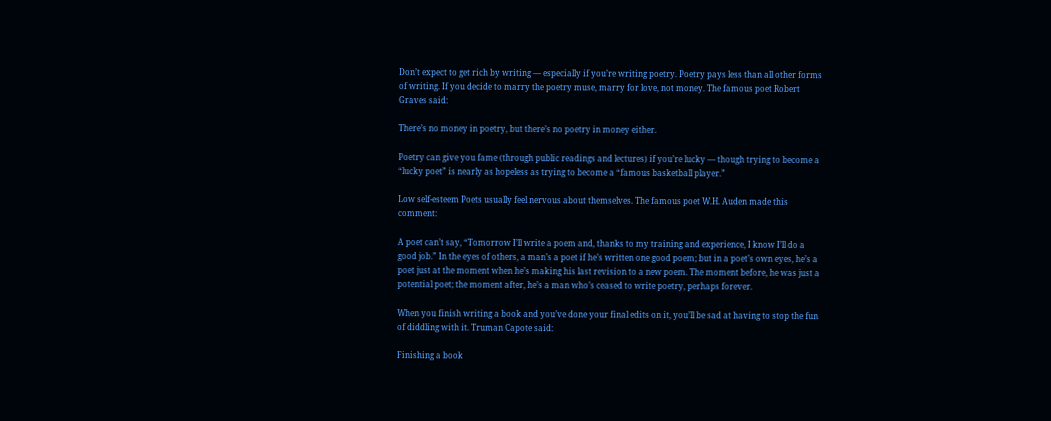Don’t expect to get rich by writing — especially if you’re writing poetry. Poetry pays less than all other forms of writing. If you decide to marry the poetry muse, marry for love, not money. The famous poet Robert Graves said:

There’s no money in poetry, but there’s no poetry in money either.

Poetry can give you fame (through public readings and lectures) if you’re lucky — though trying to become a “lucky poet” is nearly as hopeless as trying to become a “famous basketball player.”

Low self-esteem Poets usually feel nervous about themselves. The famous poet W.H. Auden made this comment:

A poet can’t say, “Tomorrow I’ll write a poem and, thanks to my training and experience, I know I’ll do a good job.” In the eyes of others, a man’s a poet if he’s written one good poem; but in a poet’s own eyes, he’s a poet just at the moment when he’s making his last revision to a new poem. The moment before, he was just a potential poet; the moment after, he’s a man who’s ceased to write poetry, perhaps forever.

When you finish writing a book and you’ve done your final edits on it, you’ll be sad at having to stop the fun of diddling with it. Truman Capote said:

Finishing a book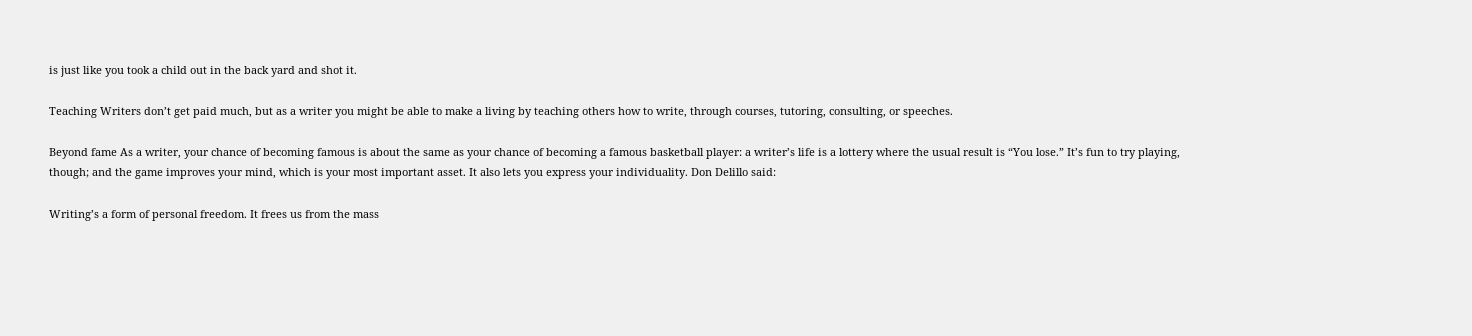is just like you took a child out in the back yard and shot it.

Teaching Writers don’t get paid much, but as a writer you might be able to make a living by teaching others how to write, through courses, tutoring, consulting, or speeches.

Beyond fame As a writer, your chance of becoming famous is about the same as your chance of becoming a famous basketball player: a writer’s life is a lottery where the usual result is “You lose.” It’s fun to try playing, though; and the game improves your mind, which is your most important asset. It also lets you express your individuality. Don Delillo said:

Writing’s a form of personal freedom. It frees us from the mass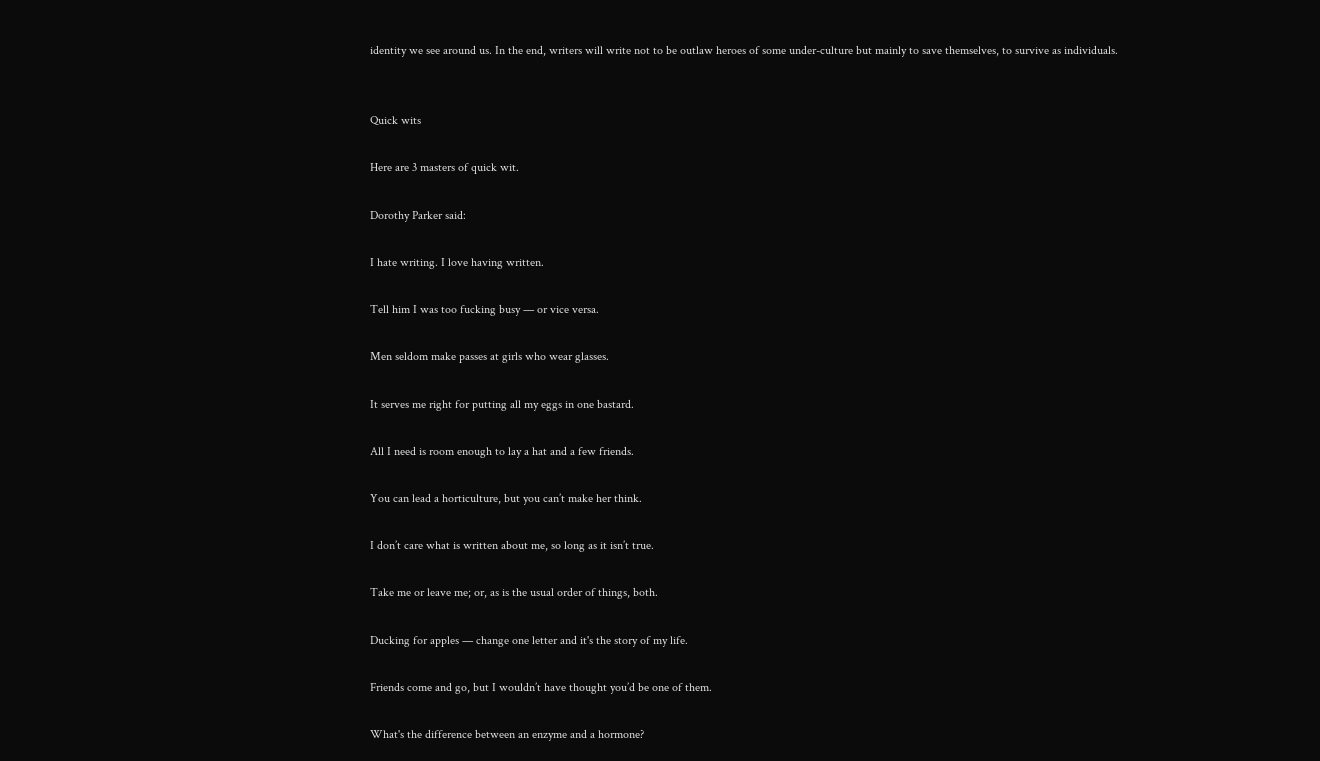identity we see around us. In the end, writers will write not to be outlaw heroes of some under-culture but mainly to save themselves, to survive as individuals.


Quick wits

Here are 3 masters of quick wit.

Dorothy Parker said:

I hate writing. I love having written.

Tell him I was too fucking busy — or vice versa.

Men seldom make passes at girls who wear glasses.

It serves me right for putting all my eggs in one bastard.

All I need is room enough to lay a hat and a few friends.

You can lead a horticulture, but you can’t make her think.

I don’t care what is written about me, so long as it isn’t true.

Take me or leave me; or, as is the usual order of things, both.

Ducking for apples — change one letter and it's the story of my life.

Friends come and go, but I wouldn’t have thought you’d be one of them.

What's the difference between an enzyme and a hormone?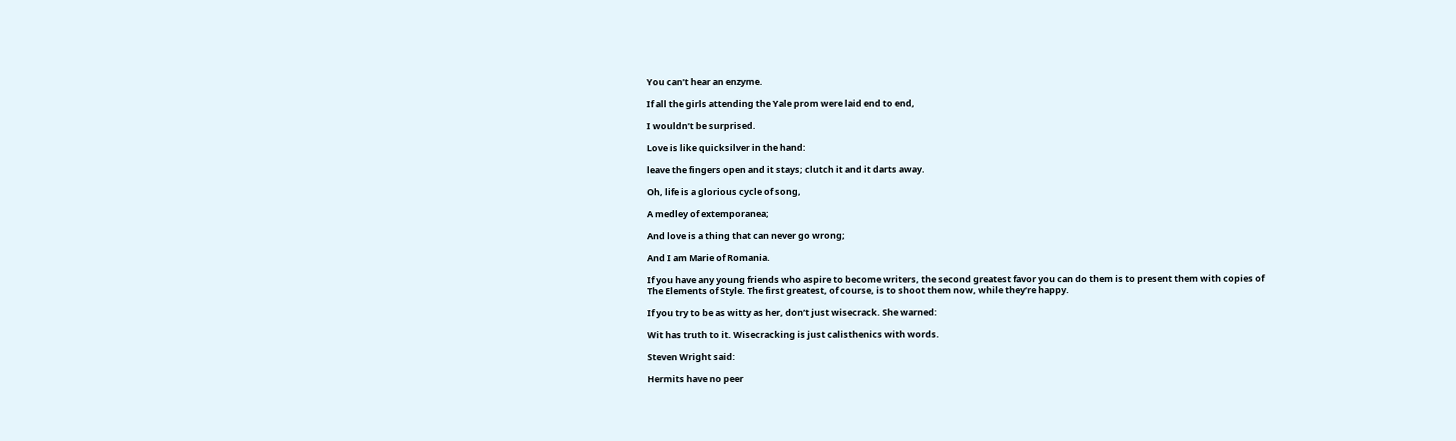You can’t hear an enzyme.

If all the girls attending the Yale prom were laid end to end,

I wouldn’t be surprised.

Love is like quicksilver in the hand:

leave the fingers open and it stays; clutch it and it darts away.

Oh, life is a glorious cycle of song,

A medley of extemporanea;

And love is a thing that can never go wrong;

And I am Marie of Romania.

If you have any young friends who aspire to become writers, the second greatest favor you can do them is to present them with copies of
The Elements of Style. The first greatest, of course, is to shoot them now, while they’re happy.

If you try to be as witty as her, don’t just wisecrack. She warned:

Wit has truth to it. Wisecracking is just calisthenics with words.

Steven Wright said:

Hermits have no peer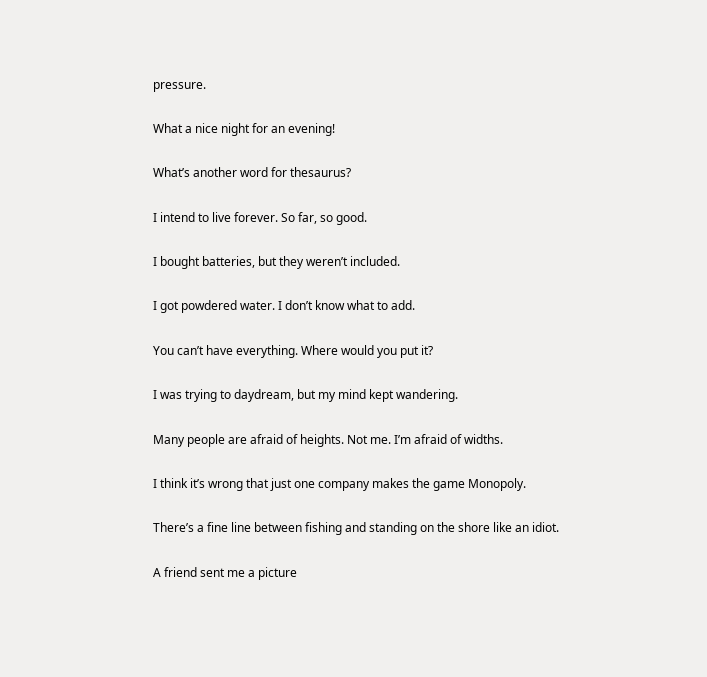pressure.

What a nice night for an evening!

What’s another word for thesaurus?

I intend to live forever. So far, so good.

I bought batteries, but they weren’t included.

I got powdered water. I don’t know what to add.

You can’t have everything. Where would you put it?

I was trying to daydream, but my mind kept wandering.

Many people are afraid of heights. Not me. I’m afraid of widths.

I think it’s wrong that just one company makes the game Monopoly.

There’s a fine line between fishing and standing on the shore like an idiot.

A friend sent me a picture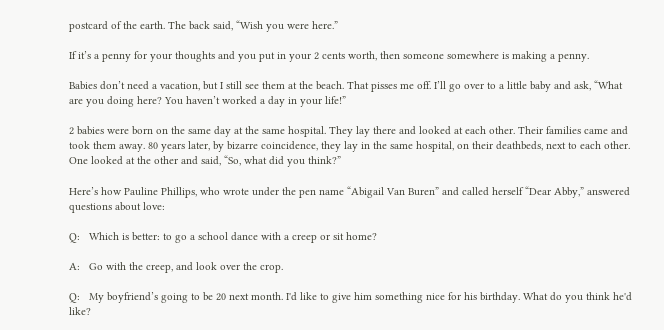postcard of the earth. The back said, “Wish you were here.”

If it’s a penny for your thoughts and you put in your 2 cents worth, then someone somewhere is making a penny.

Babies don’t need a vacation, but I still see them at the beach. That pisses me off. I’ll go over to a little baby and ask, “What are you doing here? You haven’t worked a day in your life!”

2 babies were born on the same day at the same hospital. They lay there and looked at each other. Their families came and took them away. 80 years later, by bizarre coincidence, they lay in the same hospital, on their deathbeds, next to each other. One looked at the other and said, “So, what did you think?”

Here’s how Pauline Phillips, who wrote under the pen name “Abigail Van Buren” and called herself “Dear Abby,” answered questions about love:

Q:   Which is better: to go a school dance with a creep or sit home?

A:   Go with the creep, and look over the crop.

Q:   My boyfriend’s going to be 20 next month. I'd like to give him something nice for his birthday. What do you think he'd like?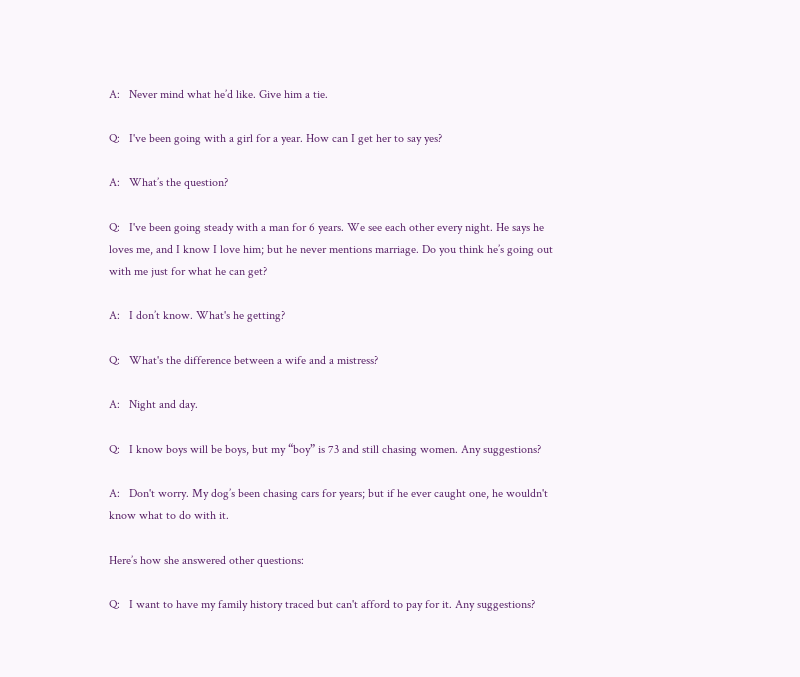A:   Never mind what he’d like. Give him a tie.

Q:   I've been going with a girl for a year. How can I get her to say yes?

A:   What’s the question?

Q:   I've been going steady with a man for 6 years. We see each other every night. He says he loves me, and I know I love him; but he never mentions marriage. Do you think he’s going out with me just for what he can get?

A:   I don’t know. What's he getting?

Q:   What's the difference between a wife and a mistress?

A:   Night and day.

Q:   I know boys will be boys, but my “boy” is 73 and still chasing women. Any suggestions?

A:   Don't worry. My dog’s been chasing cars for years; but if he ever caught one, he wouldn't know what to do with it.

Here’s how she answered other questions:

Q:   I want to have my family history traced but can't afford to pay for it. Any suggestions?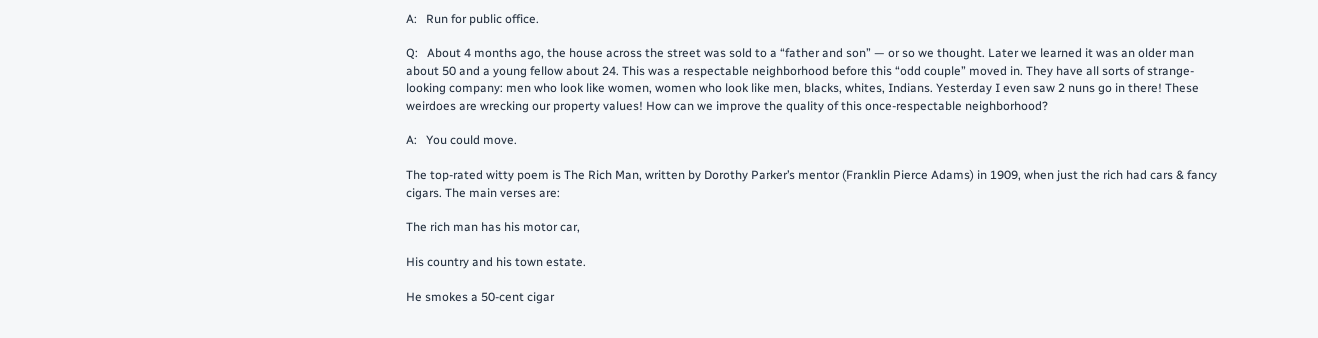A:   Run for public office.

Q:   About 4 months ago, the house across the street was sold to a “father and son” — or so we thought. Later we learned it was an older man about 50 and a young fellow about 24. This was a respectable neighborhood before this “odd couple” moved in. They have all sorts of strange-looking company: men who look like women, women who look like men, blacks, whites, Indians. Yesterday I even saw 2 nuns go in there! These weirdoes are wrecking our property values! How can we improve the quality of this once-respectable neighborhood?

A:   You could move.

The top-rated witty poem is The Rich Man, written by Dorothy Parker’s mentor (Franklin Pierce Adams) in 1909, when just the rich had cars & fancy cigars. The main verses are:

The rich man has his motor car,

His country and his town estate.

He smokes a 50-cent cigar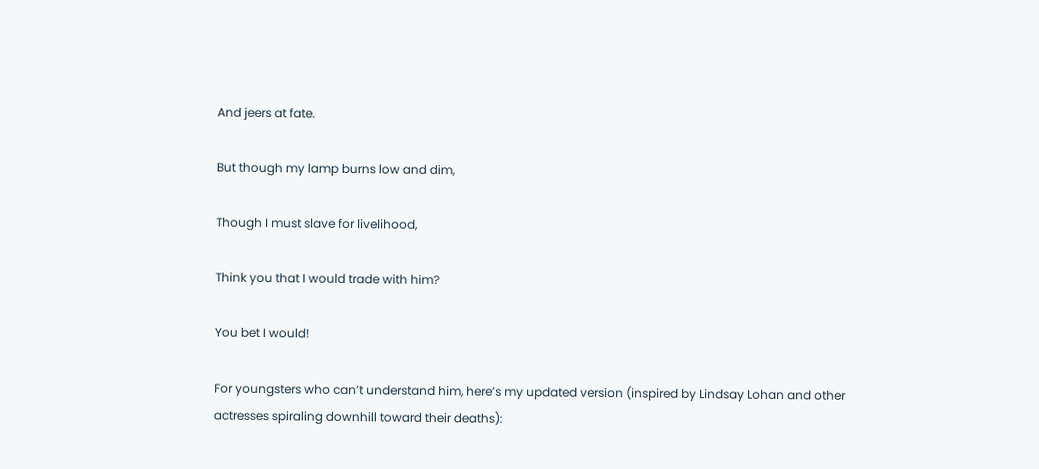And jeers at fate.

But though my lamp burns low and dim,

Though I must slave for livelihood,

Think you that I would trade with him?

You bet I would!

For youngsters who can’t understand him, here’s my updated version (inspired by Lindsay Lohan and other actresses spiraling downhill toward their deaths):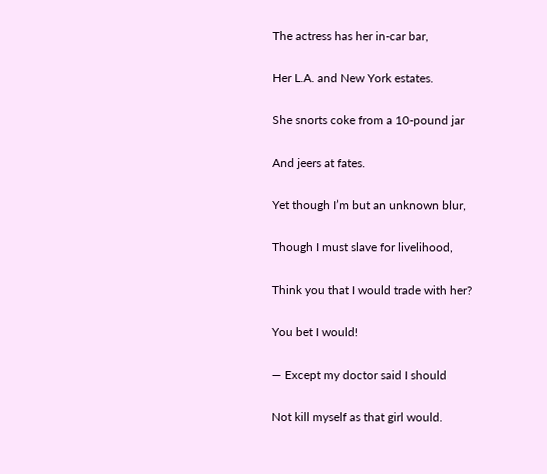The actress has her in-car bar,

Her L.A. and New York estates.

She snorts coke from a 10-pound jar

And jeers at fates.

Yet though I’m but an unknown blur,

Though I must slave for livelihood,

Think you that I would trade with her?

You bet I would!

— Except my doctor said I should

Not kill myself as that girl would.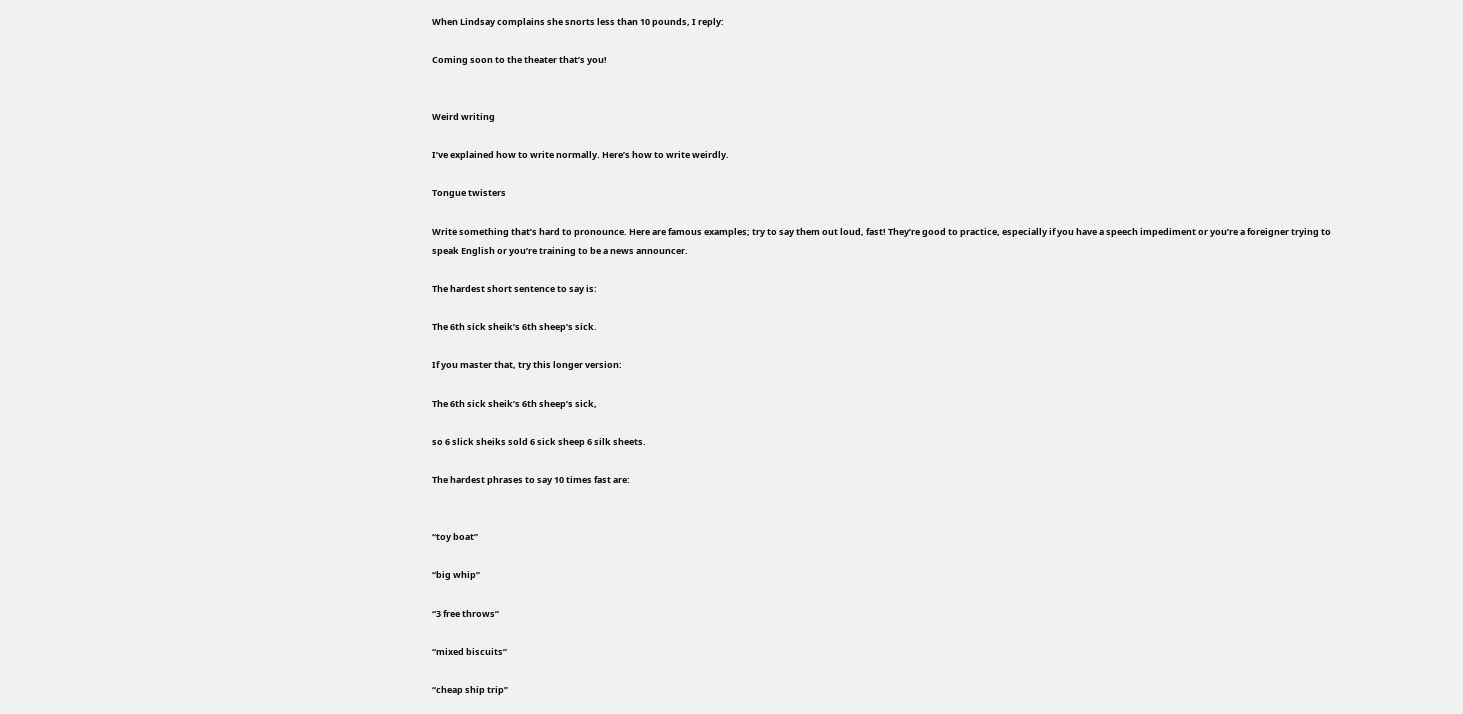When Lindsay complains she snorts less than 10 pounds, I reply:

Coming soon to the theater that’s you!


Weird writing

I’ve explained how to write normally. Here’s how to write weirdly.

Tongue twisters

Write something that’s hard to pronounce. Here are famous examples; try to say them out loud, fast! They’re good to practice, especially if you have a speech impediment or you’re a foreigner trying to speak English or you’re training to be a news announcer.

The hardest short sentence to say is:

The 6th sick sheik’s 6th sheep’s sick.

If you master that, try this longer version:

The 6th sick sheik’s 6th sheep’s sick,

so 6 slick sheiks sold 6 sick sheep 6 silk sheets.

The hardest phrases to say 10 times fast are:


“toy boat”

“big whip”

“3 free throws”

“mixed biscuits”

“cheap ship trip”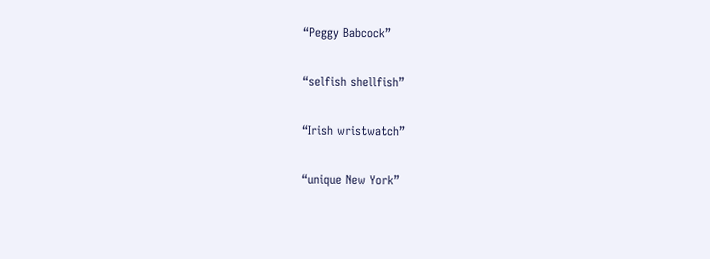“Peggy Babcock”

“selfish shellfish”

“Irish wristwatch”

“unique New York”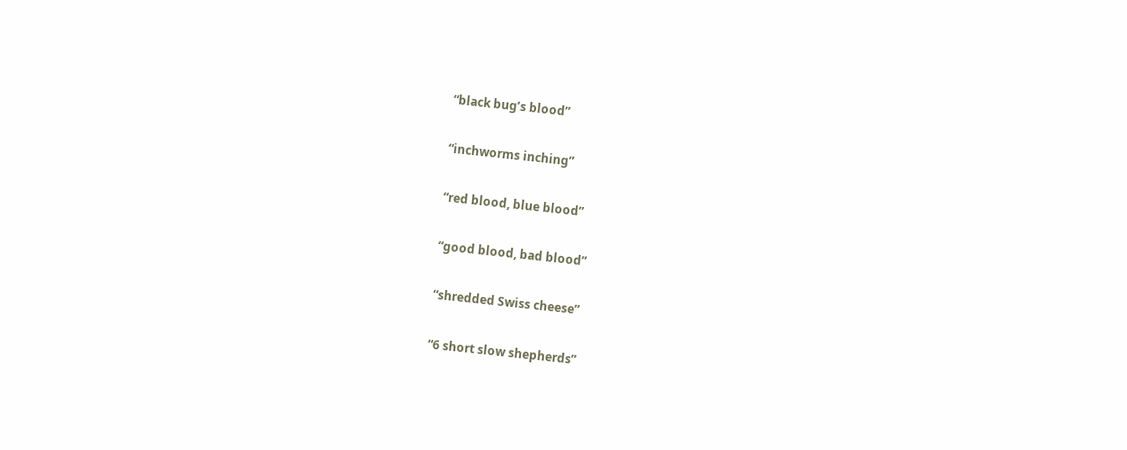“black bug’s blood”

“inchworms inching”

“red blood, blue blood”

“good blood, bad blood”

“shredded Swiss cheese”

“6 short slow shepherds”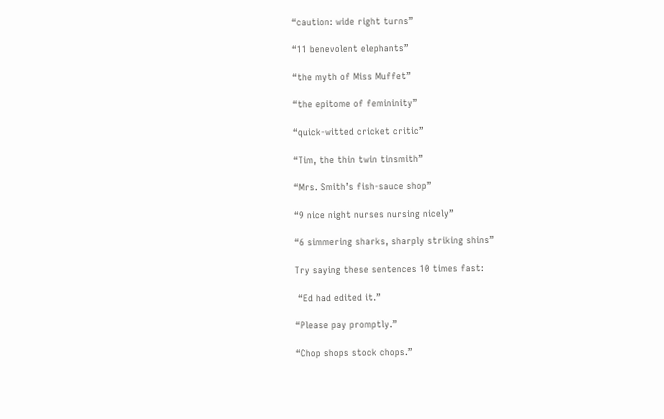“caution: wide right turns”

“11 benevolent elephants”

“the myth of Miss Muffet”

“the epitome of femininity”

“quick-witted cricket critic”

“Tim, the thin twin tinsmith”

“Mrs. Smith’s fish-sauce shop”

“9 nice night nurses nursing nicely”

“6 simmering sharks, sharply striking shins”

Try saying these sentences 10 times fast:

 “Ed had edited it.”

“Please pay promptly.”

“Chop shops stock chops.”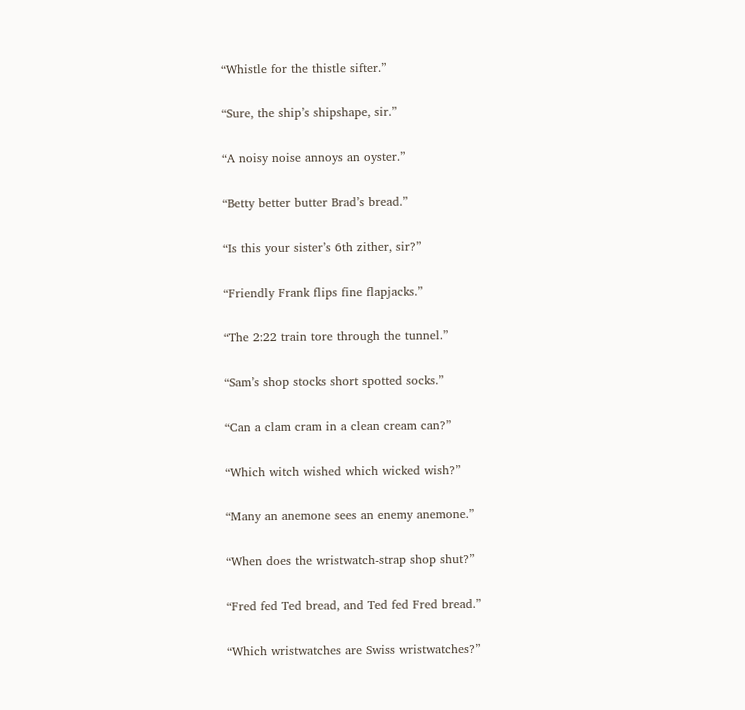“Whistle for the thistle sifter.”

“Sure, the ship’s shipshape, sir.”

“A noisy noise annoys an oyster.”

“Betty better butter Brad’s bread.”

“Is this your sister’s 6th zither, sir?”

“Friendly Frank flips fine flapjacks.”

“The 2:22 train tore through the tunnel.”

“Sam’s shop stocks short spotted socks.”

“Can a clam cram in a clean cream can?”

“Which witch wished which wicked wish?”

“Many an anemone sees an enemy anemone.”

“When does the wristwatch-strap shop shut?”

“Fred fed Ted bread, and Ted fed Fred bread.”

“Which wristwatches are Swiss wristwatches?”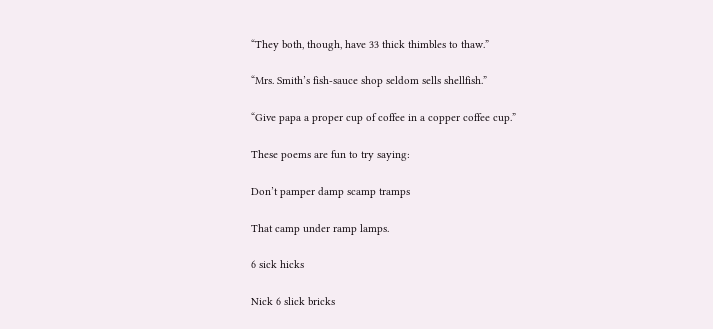“They both, though, have 33 thick thimbles to thaw.”

“Mrs. Smith’s fish-sauce shop seldom sells shellfish.”

“Give papa a proper cup of coffee in a copper coffee cup.”

These poems are fun to try saying:

Don’t pamper damp scamp tramps

That camp under ramp lamps.

6 sick hicks

Nick 6 slick bricks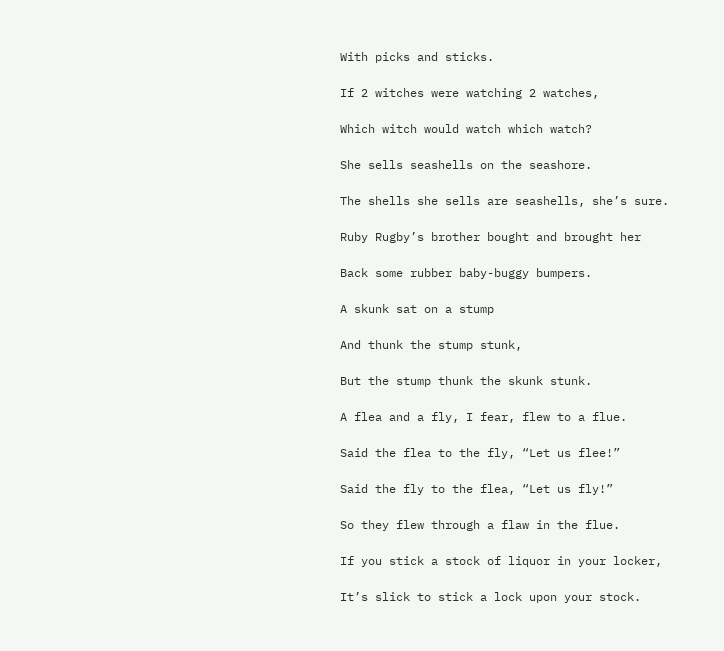With picks and sticks.

If 2 witches were watching 2 watches,

Which witch would watch which watch?

She sells seashells on the seashore.

The shells she sells are seashells, she’s sure.

Ruby Rugby’s brother bought and brought her

Back some rubber baby-buggy bumpers.

A skunk sat on a stump

And thunk the stump stunk,

But the stump thunk the skunk stunk.

A flea and a fly, I fear, flew to a flue.

Said the flea to the fly, “Let us flee!”

Said the fly to the flea, “Let us fly!”

So they flew through a flaw in the flue.

If you stick a stock of liquor in your locker,

It’s slick to stick a lock upon your stock.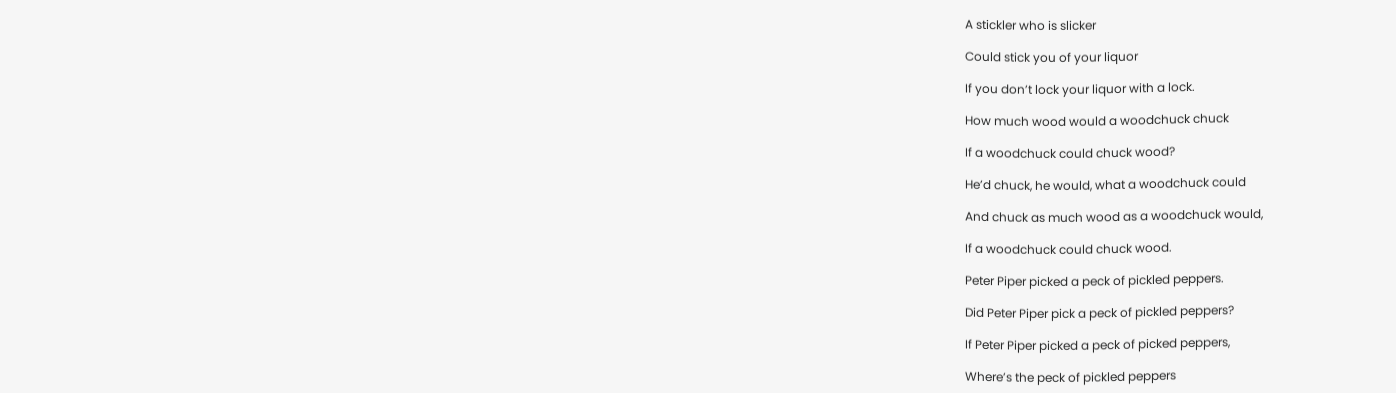A stickler who is slicker

Could stick you of your liquor

If you don’t lock your liquor with a lock.

How much wood would a woodchuck chuck

If a woodchuck could chuck wood?

He’d chuck, he would, what a woodchuck could

And chuck as much wood as a woodchuck would,

If a woodchuck could chuck wood.

Peter Piper picked a peck of pickled peppers.

Did Peter Piper pick a peck of pickled peppers?

If Peter Piper picked a peck of picked peppers,

Where’s the peck of pickled peppers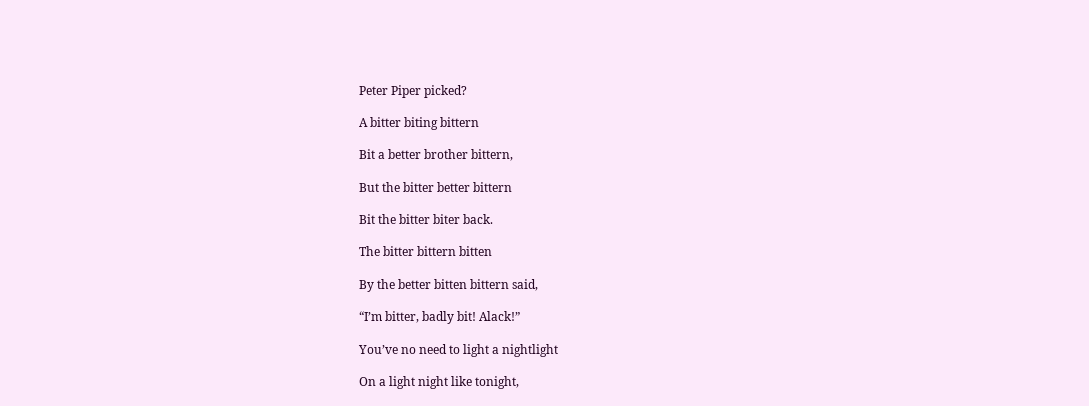Peter Piper picked?

A bitter biting bittern

Bit a better brother bittern,

But the bitter better bittern

Bit the bitter biter back.

The bitter bittern bitten

By the better bitten bittern said,

“I’m bitter, badly bit! Alack!”

You’ve no need to light a nightlight

On a light night like tonight,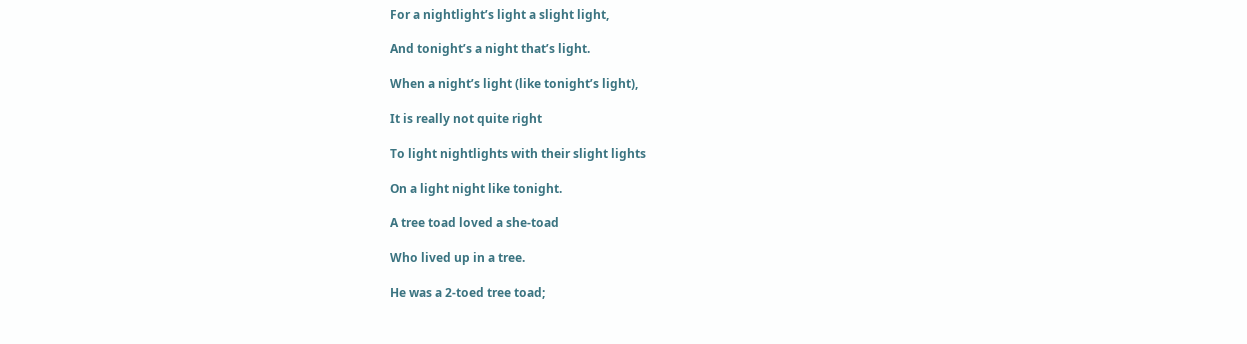For a nightlight’s light a slight light,

And tonight’s a night that’s light.

When a night’s light (like tonight’s light),

It is really not quite right

To light nightlights with their slight lights

On a light night like tonight.

A tree toad loved a she-toad

Who lived up in a tree.

He was a 2-toed tree toad;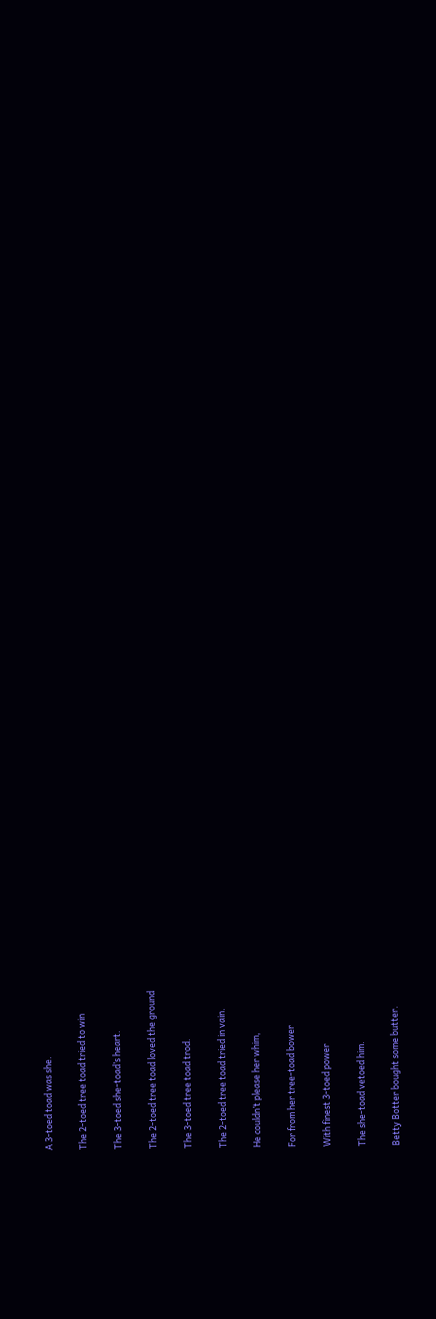A 3-toed toad was she.

The 2-toed tree toad tried to win

The 3-toed she-toad’s heart.

The 2-toed tree toad loved the ground

The 3-toed tree toad trod.

The 2-toed tree toad tried in vain.

He couldn’t please her whim,

For from her tree-toad bower

With finest 3-toed power

The she-toad vetoed him.

Betty Botter bought some butter.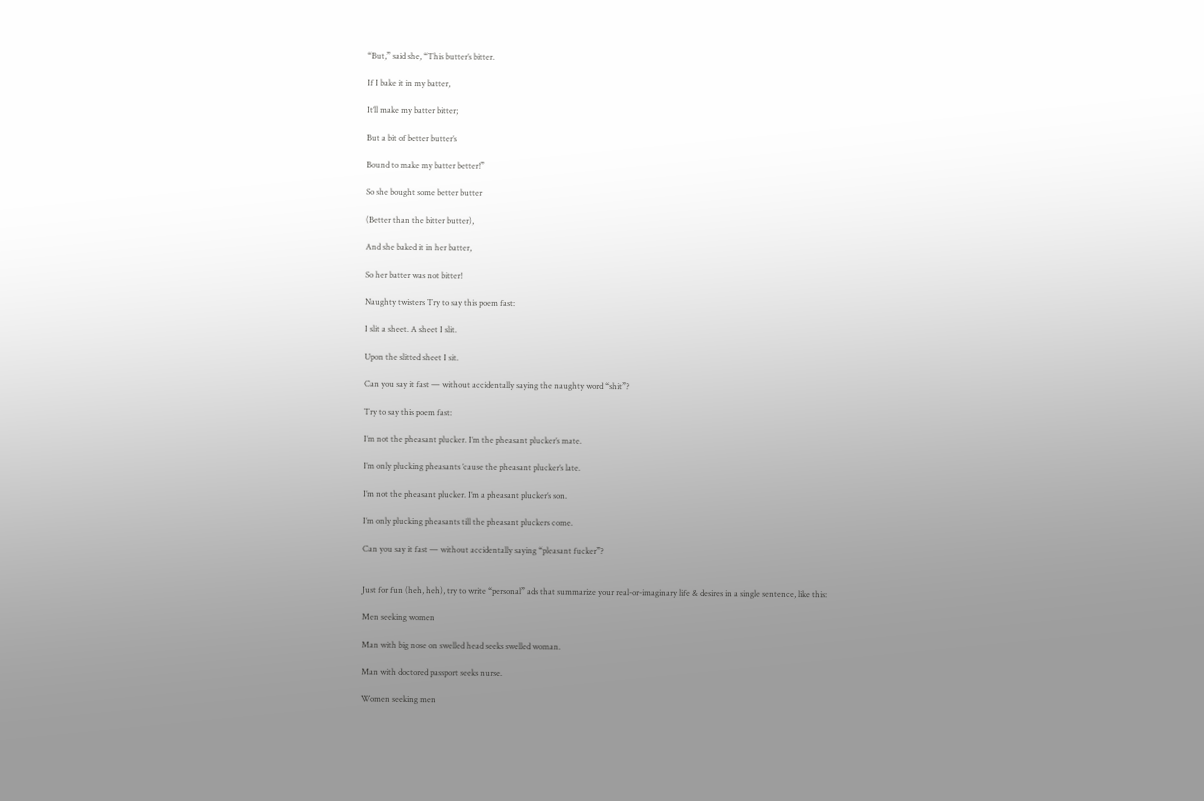“But,” said she, “This butter’s bitter.

If I bake it in my batter,

It’ll make my batter bitter;

But a bit of better butter’s

Bound to make my batter better!”

So she bought some better butter

(Better than the bitter butter),

And she baked it in her batter,

So her batter was not bitter!

Naughty twisters Try to say this poem fast:

I slit a sheet. A sheet I slit.

Upon the slitted sheet I sit.

Can you say it fast — without accidentally saying the naughty word “shit”?

Try to say this poem fast:

I’m not the pheasant plucker. I’m the pheasant plucker’s mate.

I’m only plucking pheasants ’cause the pheasant plucker’s late.

I’m not the pheasant plucker. I’m a pheasant plucker’s son.

I’m only plucking pheasants till the pheasant pluckers come.

Can you say it fast — without accidentally saying “pleasant fucker”?


Just for fun (heh, heh), try to write “personal” ads that summarize your real-or-imaginary life & desires in a single sentence, like this:

Men seeking women

Man with big nose on swelled head seeks swelled woman.

Man with doctored passport seeks nurse.

Women seeking men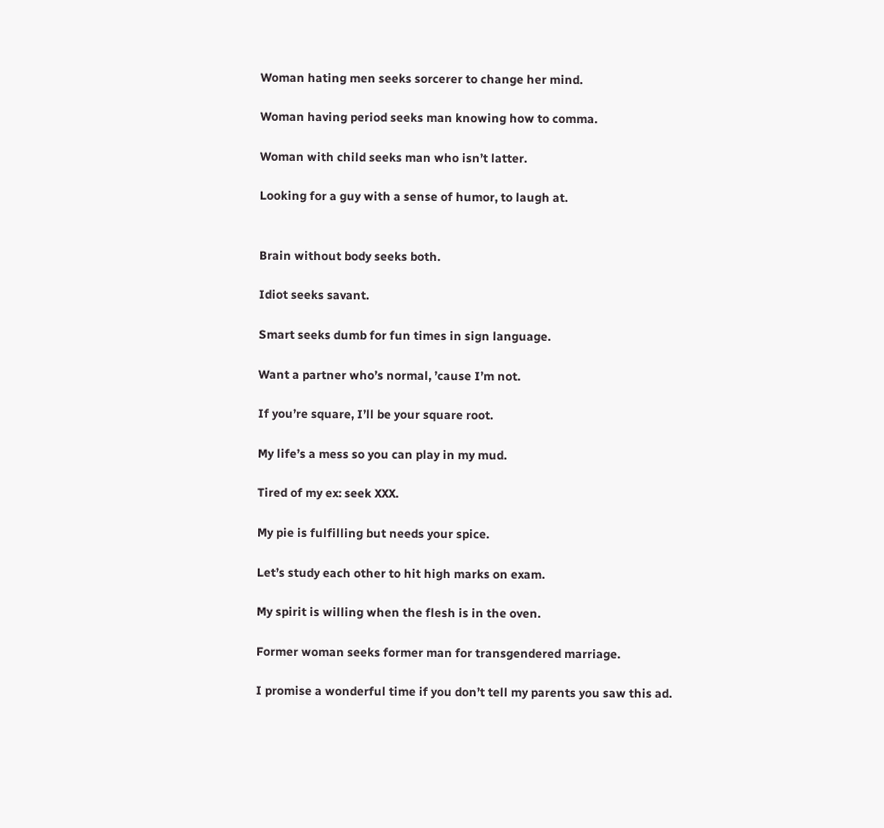Woman hating men seeks sorcerer to change her mind.

Woman having period seeks man knowing how to comma.

Woman with child seeks man who isn’t latter.

Looking for a guy with a sense of humor, to laugh at.


Brain without body seeks both.

Idiot seeks savant.

Smart seeks dumb for fun times in sign language.

Want a partner who’s normal, ’cause I’m not.

If you’re square, I’ll be your square root.

My life’s a mess so you can play in my mud.

Tired of my ex: seek XXX.

My pie is fulfilling but needs your spice.

Let’s study each other to hit high marks on exam.

My spirit is willing when the flesh is in the oven.

Former woman seeks former man for transgendered marriage.

I promise a wonderful time if you don’t tell my parents you saw this ad.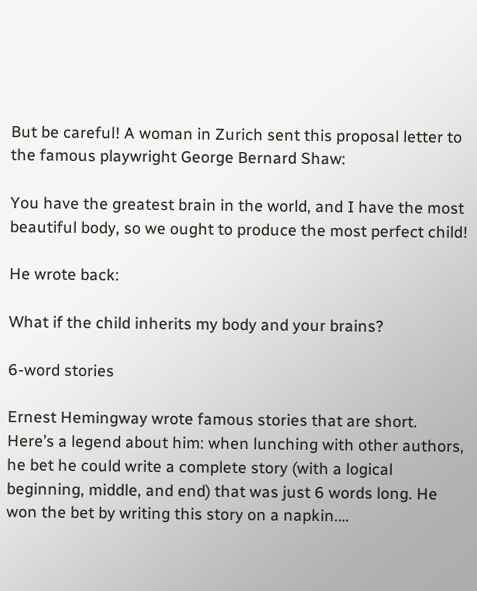But be careful! A woman in Zurich sent this proposal letter to the famous playwright George Bernard Shaw:

You have the greatest brain in the world, and I have the most beautiful body, so we ought to produce the most perfect child!

He wrote back:

What if the child inherits my body and your brains?

6-word stories

Ernest Hemingway wrote famous stories that are short. Here’s a legend about him: when lunching with other authors, he bet he could write a complete story (with a logical beginning, middle, and end) that was just 6 words long. He won the bet by writing this story on a napkin.…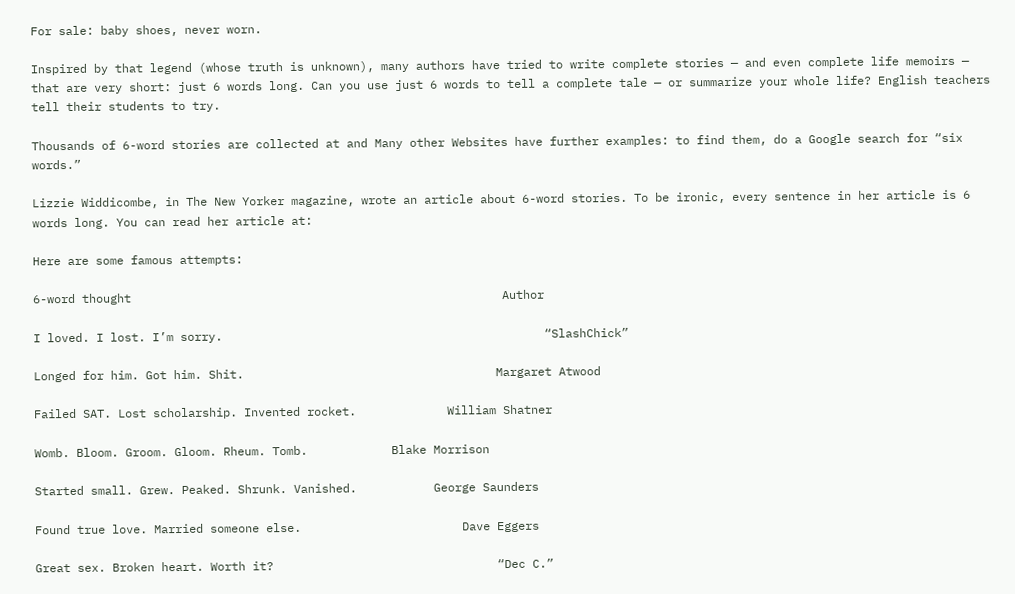For sale: baby shoes, never worn.

Inspired by that legend (whose truth is unknown), many authors have tried to write complete stories — and even complete life memoirs — that are very short: just 6 words long. Can you use just 6 words to tell a complete tale — or summarize your whole life? English teachers tell their students to try.

Thousands of 6-word stories are collected at and Many other Websites have further examples: to find them, do a Google search for “six words.”

Lizzie Widdicombe, in The New Yorker magazine, wrote an article about 6-word stories. To be ironic, every sentence in her article is 6 words long. You can read her article at:

Here are some famous attempts:

6-word thought                                                     Author

I loved. I lost. I’m sorry.                                              “SlashChick”

Longed for him. Got him. Shit.                                    Margaret Atwood

Failed SAT. Lost scholarship. Invented rocket.             William Shatner

Womb. Bloom. Groom. Gloom. Rheum. Tomb.            Blake Morrison

Started small. Grew. Peaked. Shrunk. Vanished.           George Saunders

Found true love. Married someone else.                       Dave Eggers

Great sex. Broken heart. Worth it?                                “Dec C.”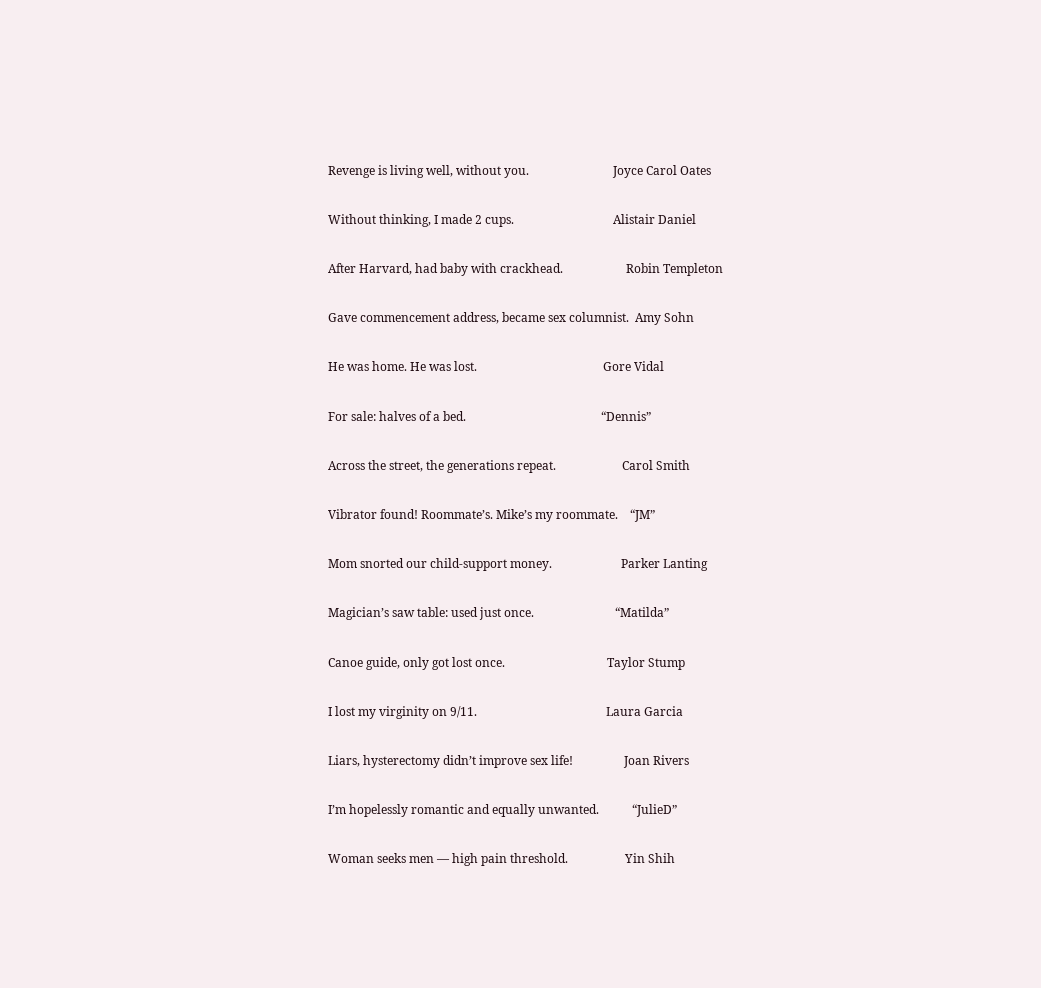Revenge is living well, without you.                            Joyce Carol Oates

Without thinking, I made 2 cups.                                 Alistair Daniel

After Harvard, had baby with crackhead.                     Robin Templeton

Gave commencement address, became sex columnist.  Amy Sohn

He was home. He was lost.                                          Gore Vidal

For sale: halves of a bed.                                             “Dennis”

Across the street, the generations repeat.                      Carol Smith

Vibrator found! Roommate’s. Mike’s my roommate.    “JM”

Mom snorted our child-support money.                       Parker Lanting

Magician’s saw table: used just once.                           “Matilda”

Canoe guide, only got lost once.                                  Taylor Stump

I lost my virginity on 9/11.                                           Laura Garcia

Liars, hysterectomy didn’t improve sex life!                 Joan Rivers

I’m hopelessly romantic and equally unwanted.           “JulieD”

Woman seeks men — high pain threshold.                   Yin Shih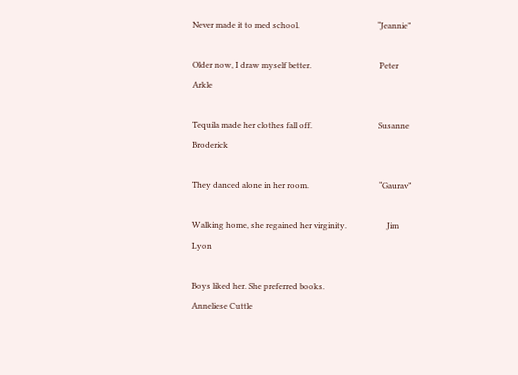Never made it to med school.                                       “Jeannie”

Older now, I draw myself better.                                  Peter Arkle

Tequila made her clothes fall off.                                 Susanne Broderick

They danced alone in her room.                                   “Gaurav”

Walking home, she regained her virginity.                    Jim Lyon

Boys liked her. She preferred books.                            Anneliese Cuttle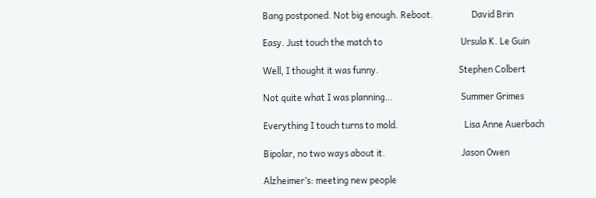Bang postponed. Not big enough. Reboot.                   David Brin

Easy. Just touch the match to                                       Ursula K. Le Guin

Well, I thought it was funny.                                        Stephen Colbert

Not quite what I was planning…                                  Summer Grimes

Everything I touch turns to mold.                                 Lisa Anne Auerbach

Bipolar, no two ways about it.                                      Jason Owen

Alzheimer’s: meeting new people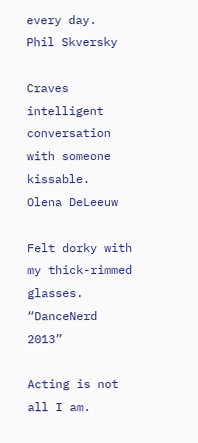every day.                Phil Skversky

Craves intelligent conversation with someone kissable.  Olena DeLeeuw

Felt dorky with my thick-rimmed glasses.                    “DanceNerd 2013”

Acting is not all I am.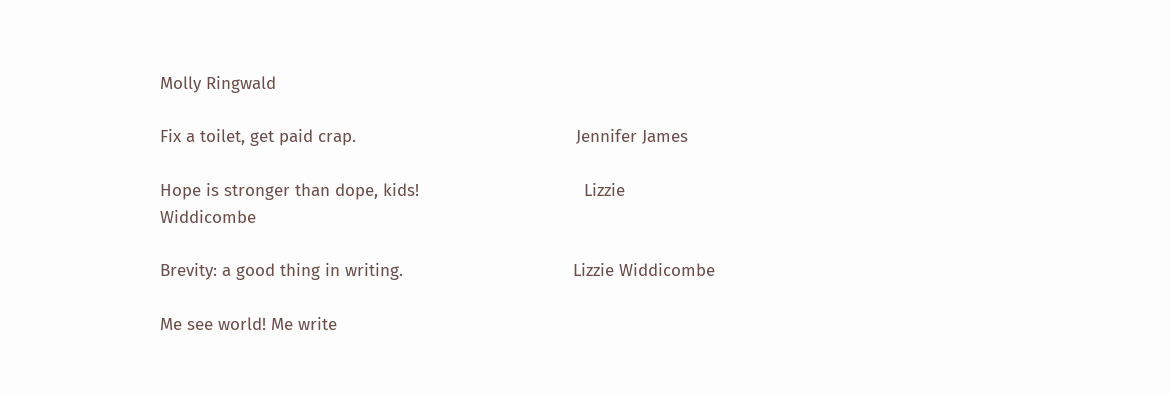Molly Ringwald

Fix a toilet, get paid crap.                                            Jennifer James

Hope is stronger than dope, kids!                                 Lizzie Widdicombe

Brevity: a good thing in writing.                                  Lizzie Widdicombe

Me see world! Me write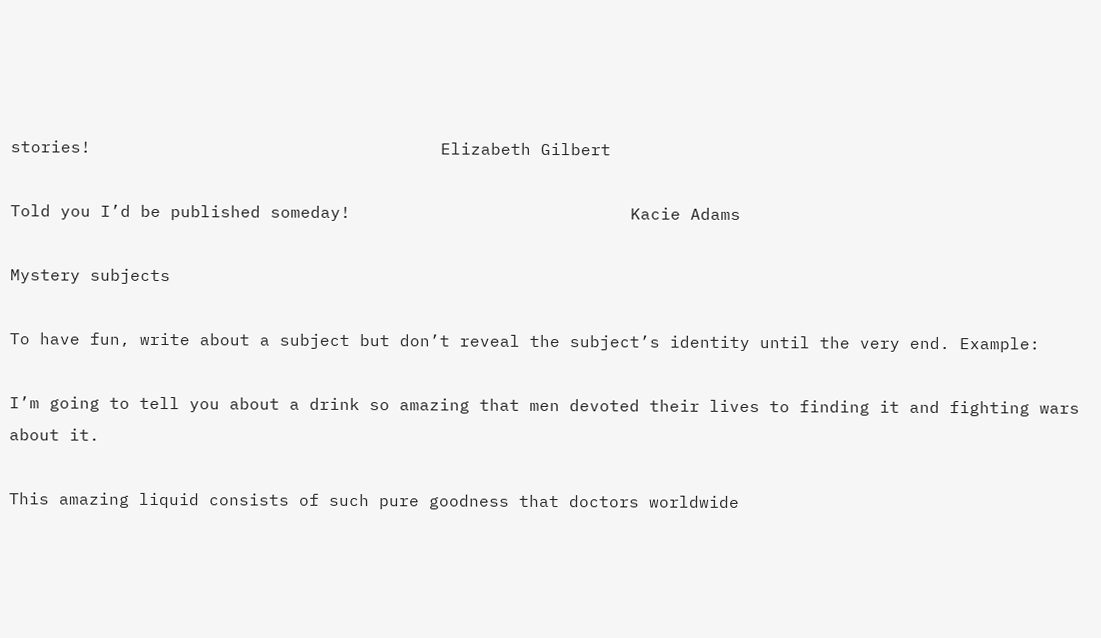stories!                                   Elizabeth Gilbert

Told you I’d be published someday!                            Kacie Adams

Mystery subjects

To have fun, write about a subject but don’t reveal the subject’s identity until the very end. Example:

I’m going to tell you about a drink so amazing that men devoted their lives to finding it and fighting wars about it.

This amazing liquid consists of such pure goodness that doctors worldwide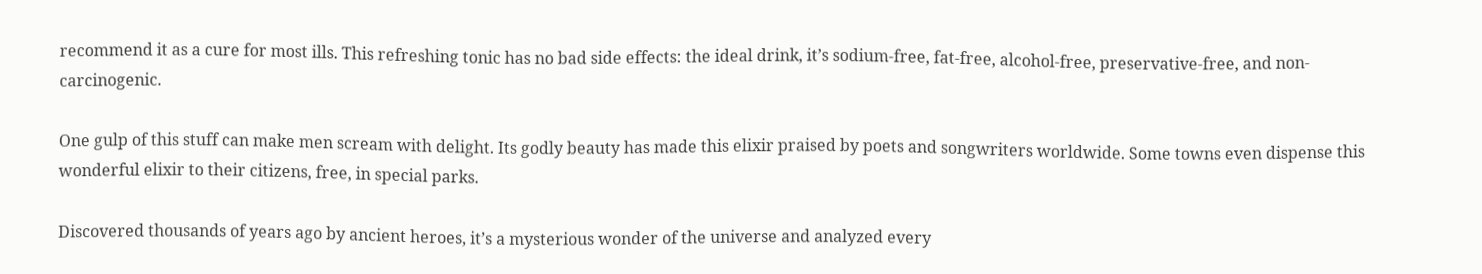recommend it as a cure for most ills. This refreshing tonic has no bad side effects: the ideal drink, it’s sodium-free, fat-free, alcohol-free, preservative-free, and non-carcinogenic.

One gulp of this stuff can make men scream with delight. Its godly beauty has made this elixir praised by poets and songwriters worldwide. Some towns even dispense this wonderful elixir to their citizens, free, in special parks.

Discovered thousands of years ago by ancient heroes, it’s a mysterious wonder of the universe and analyzed every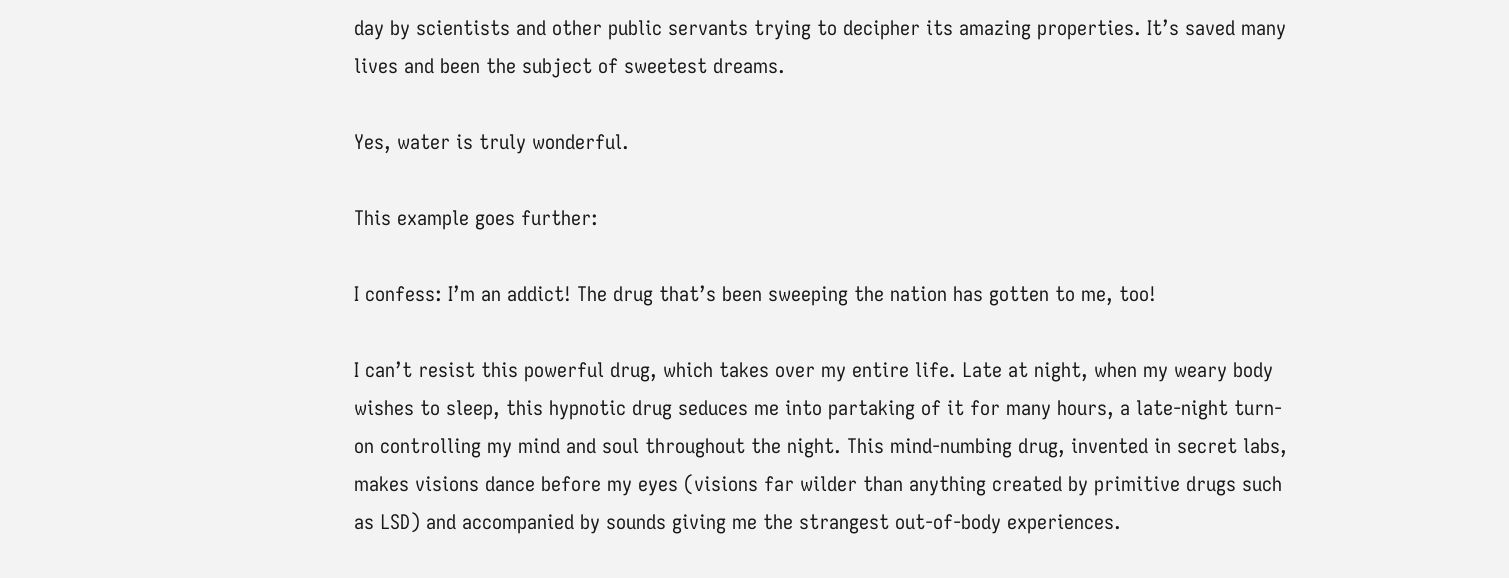day by scientists and other public servants trying to decipher its amazing properties. It’s saved many lives and been the subject of sweetest dreams.

Yes, water is truly wonderful.

This example goes further:

I confess: I’m an addict! The drug that’s been sweeping the nation has gotten to me, too!

I can’t resist this powerful drug, which takes over my entire life. Late at night, when my weary body wishes to sleep, this hypnotic drug seduces me into partaking of it for many hours, a late-night turn-on controlling my mind and soul throughout the night. This mind-numbing drug, invented in secret labs, makes visions dance before my eyes (visions far wilder than anything created by primitive drugs such as LSD) and accompanied by sounds giving me the strangest out-of-body experiences.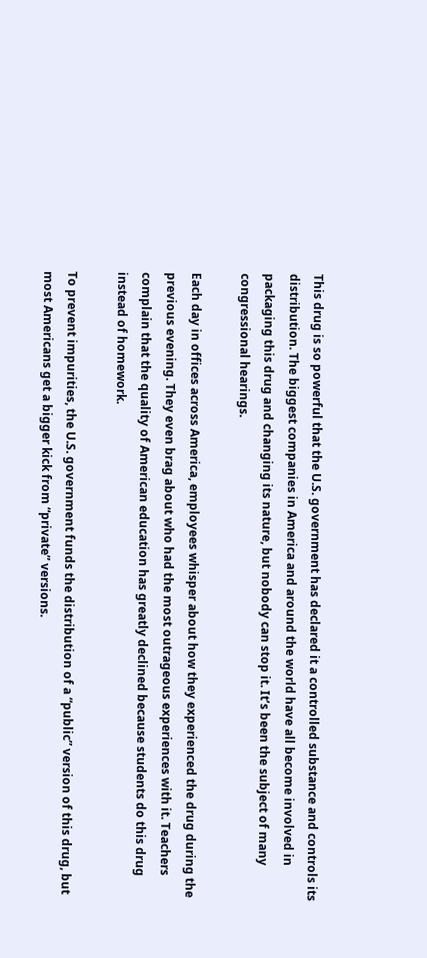This drug is so powerful that the U.S. government has declared it a controlled substance and controls its distribution. The biggest companies in America and around the world have all become involved in packaging this drug and changing its nature, but nobody can stop it. It’s been the subject of many congressional hearings.

Each day in offices across America, employees whisper about how they experienced the drug during the previous evening. They even brag about who had the most outrageous experiences with it. Teachers complain that the quality of American education has greatly declined because students do this drug instead of homework.

To prevent impurities, the U.S. government funds the distribution of a “public” version of this drug, but most Americans get a bigger kick from “private” versions.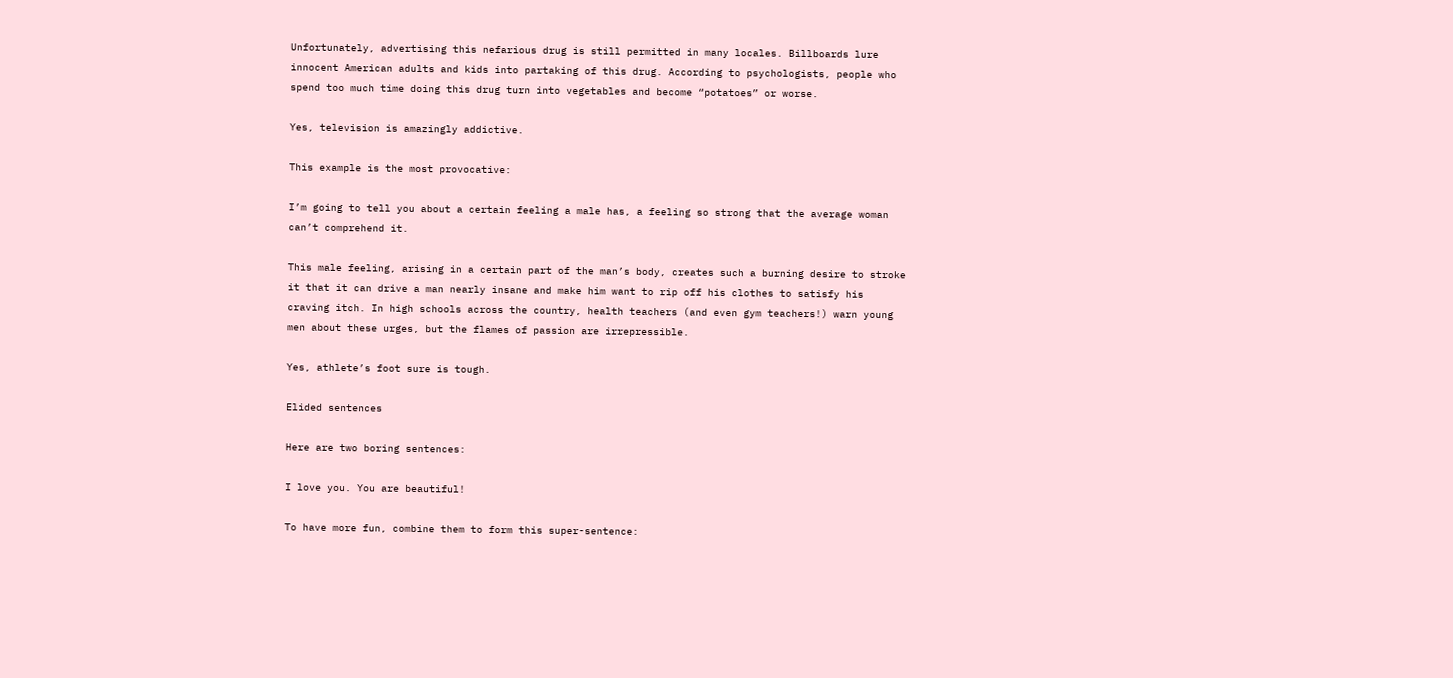Unfortunately, advertising this nefarious drug is still permitted in many locales. Billboards lure innocent American adults and kids into partaking of this drug. According to psychologists, people who spend too much time doing this drug turn into vegetables and become “potatoes” or worse.

Yes, television is amazingly addictive.

This example is the most provocative:

I’m going to tell you about a certain feeling a male has, a feeling so strong that the average woman can’t comprehend it.

This male feeling, arising in a certain part of the man’s body, creates such a burning desire to stroke it that it can drive a man nearly insane and make him want to rip off his clothes to satisfy his craving itch. In high schools across the country, health teachers (and even gym teachers!) warn young men about these urges, but the flames of passion are irrepressible.

Yes, athlete’s foot sure is tough.

Elided sentences

Here are two boring sentences:

I love you. You are beautiful!

To have more fun, combine them to form this super-sentence: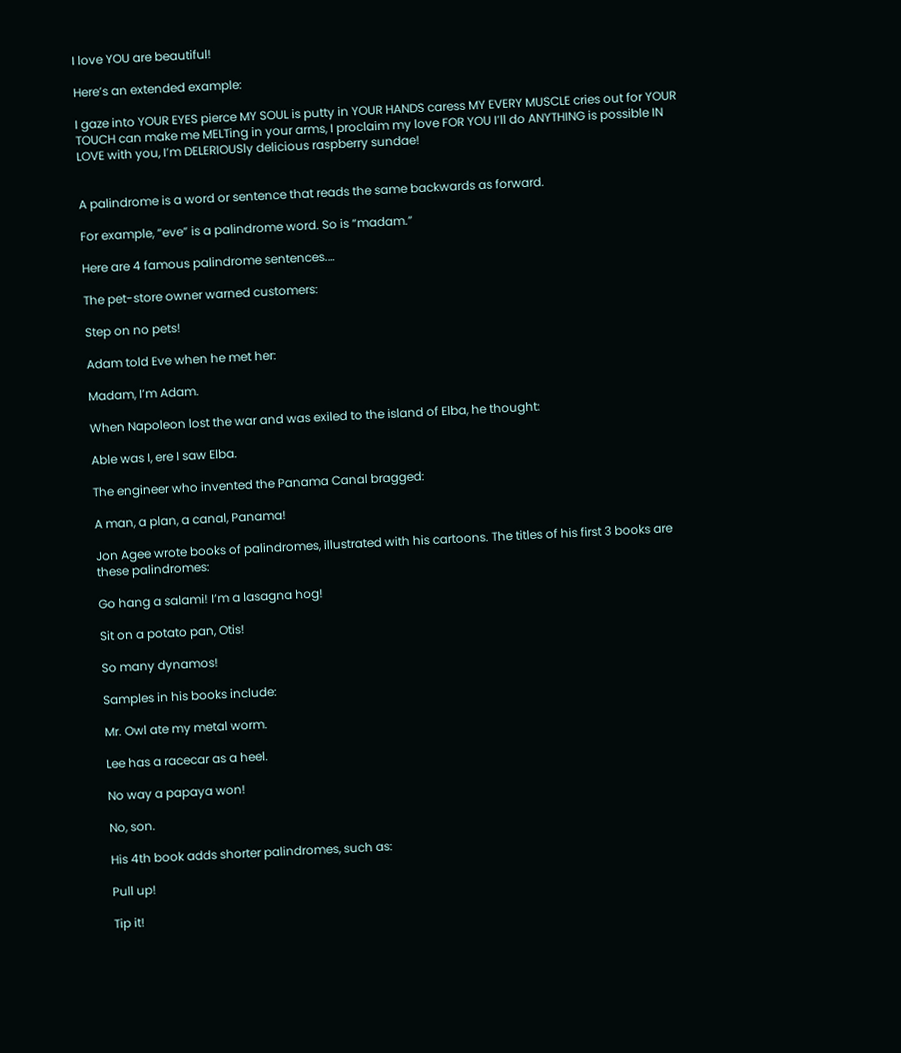I love YOU are beautiful!

Here’s an extended example:

I gaze into YOUR EYES pierce MY SOUL is putty in YOUR HANDS caress MY EVERY MUSCLE cries out for YOUR TOUCH can make me MELTing in your arms, I proclaim my love FOR YOU I’ll do ANYTHING is possible IN LOVE with you, I’m DELERIOUSly delicious raspberry sundae!


A palindrome is a word or sentence that reads the same backwards as forward.

For example, “eve” is a palindrome word. So is “madam.”

Here are 4 famous palindrome sentences.…

The pet-store owner warned customers:

Step on no pets!

Adam told Eve when he met her:

Madam, I’m Adam.

When Napoleon lost the war and was exiled to the island of Elba, he thought:

Able was I, ere I saw Elba.

The engineer who invented the Panama Canal bragged:

A man, a plan, a canal, Panama!

Jon Agee wrote books of palindromes, illustrated with his cartoons. The titles of his first 3 books are these palindromes:

Go hang a salami! I’m a lasagna hog!

Sit on a potato pan, Otis!

So many dynamos!

Samples in his books include:

Mr. Owl ate my metal worm.

Lee has a racecar as a heel.

No way a papaya won!

No, son.

His 4th book adds shorter palindromes, such as:

Pull up!

Tip it!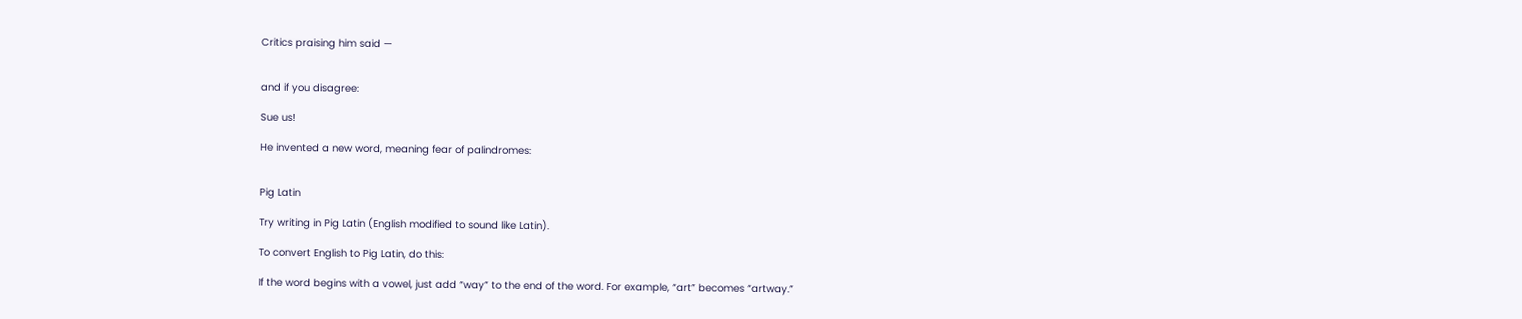Critics praising him said —


and if you disagree:

Sue us!

He invented a new word, meaning fear of palindromes:


Pig Latin

Try writing in Pig Latin (English modified to sound like Latin).

To convert English to Pig Latin, do this:

If the word begins with a vowel, just add “way” to the end of the word. For example, “art” becomes “artway.”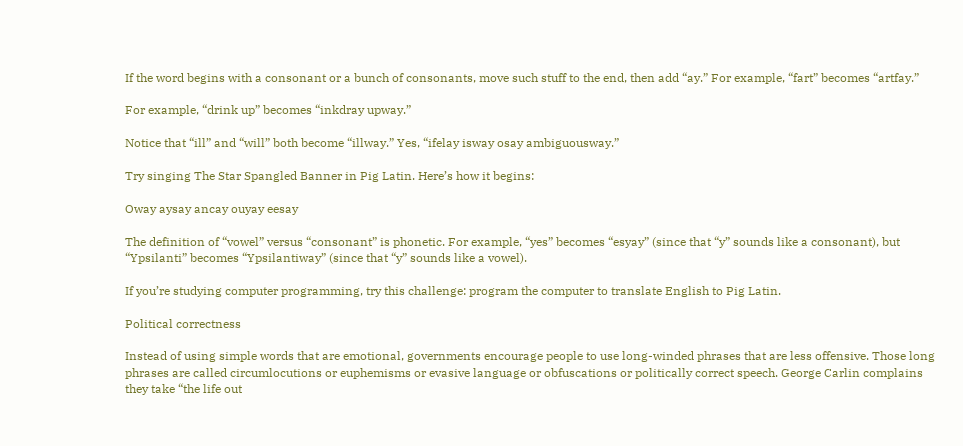If the word begins with a consonant or a bunch of consonants, move such stuff to the end, then add “ay.” For example, “fart” becomes “artfay.”

For example, “drink up” becomes “inkdray upway.”

Notice that “ill” and “will” both become “illway.” Yes, “ifelay isway osay ambiguousway.”

Try singing The Star Spangled Banner in Pig Latin. Here’s how it begins:

Oway aysay ancay ouyay eesay

The definition of “vowel” versus “consonant” is phonetic. For example, “yes” becomes “esyay” (since that “y” sounds like a consonant), but “Ypsilanti” becomes “Ypsilantiway” (since that “y” sounds like a vowel).

If you’re studying computer programming, try this challenge: program the computer to translate English to Pig Latin.

Political correctness

Instead of using simple words that are emotional, governments encourage people to use long-winded phrases that are less offensive. Those long phrases are called circumlocutions or euphemisms or evasive language or obfuscations or politically correct speech. George Carlin complains they take “the life out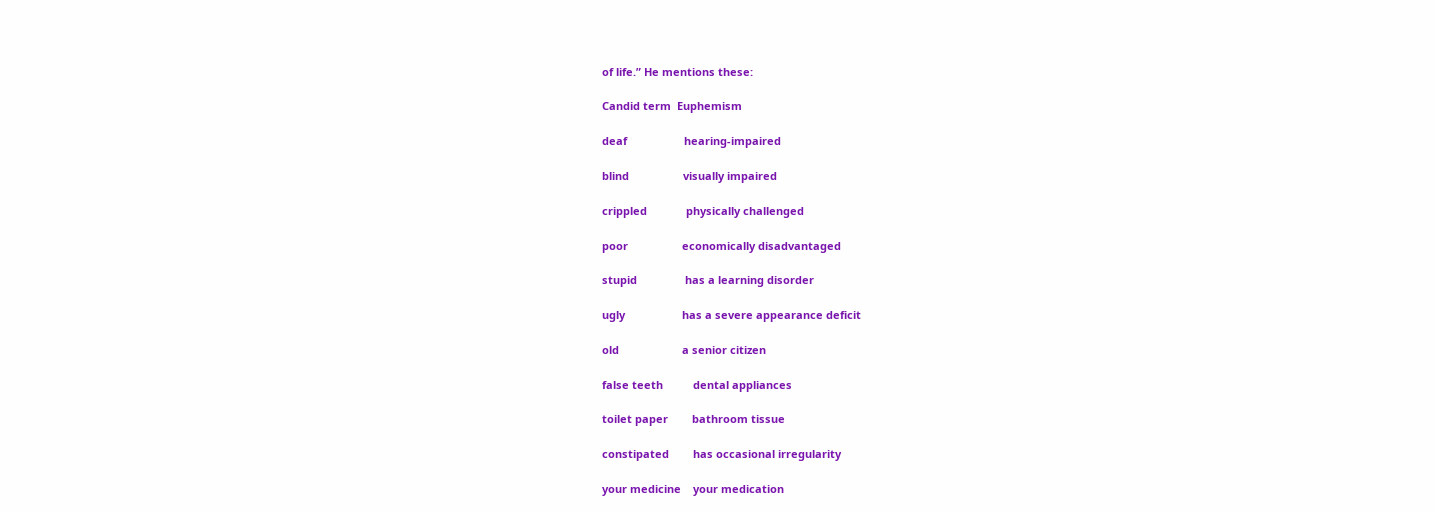of life.” He mentions these:

Candid term  Euphemism

deaf                   hearing-impaired

blind                  visually impaired

crippled             physically challenged

poor                  economically disadvantaged

stupid                has a learning disorder

ugly                   has a severe appearance deficit

old                     a senior citizen

false teeth          dental appliances

toilet paper        bathroom tissue

constipated        has occasional irregularity

your medicine    your medication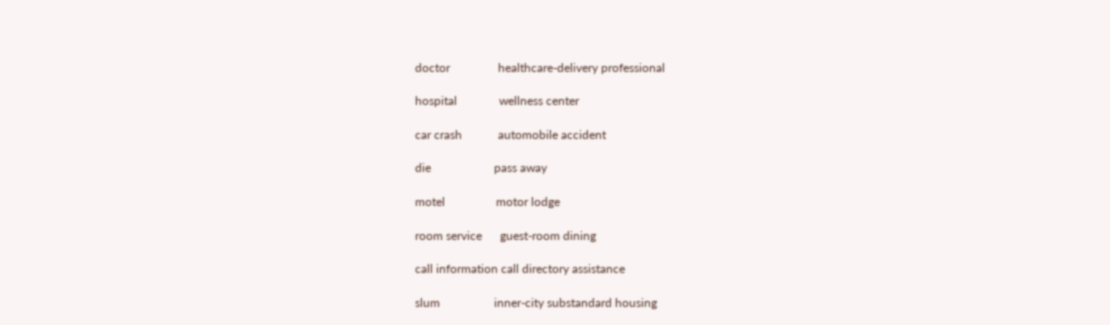doctor                healthcare-delivery professional

hospital              wellness center

car crash            automobile accident

die                     pass away

motel                 motor lodge

room service      guest-room dining

call information call directory assistance

slum                  inner-city substandard housing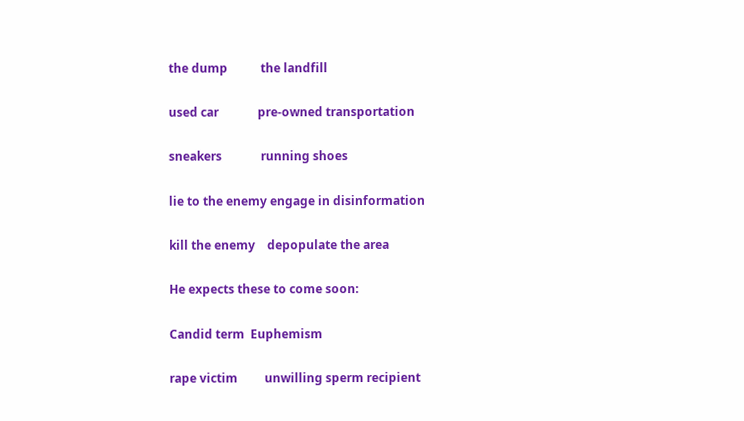the dump           the landfill

used car             pre-owned transportation

sneakers             running shoes

lie to the enemy engage in disinformation

kill the enemy    depopulate the area

He expects these to come soon:

Candid term  Euphemism

rape victim         unwilling sperm recipient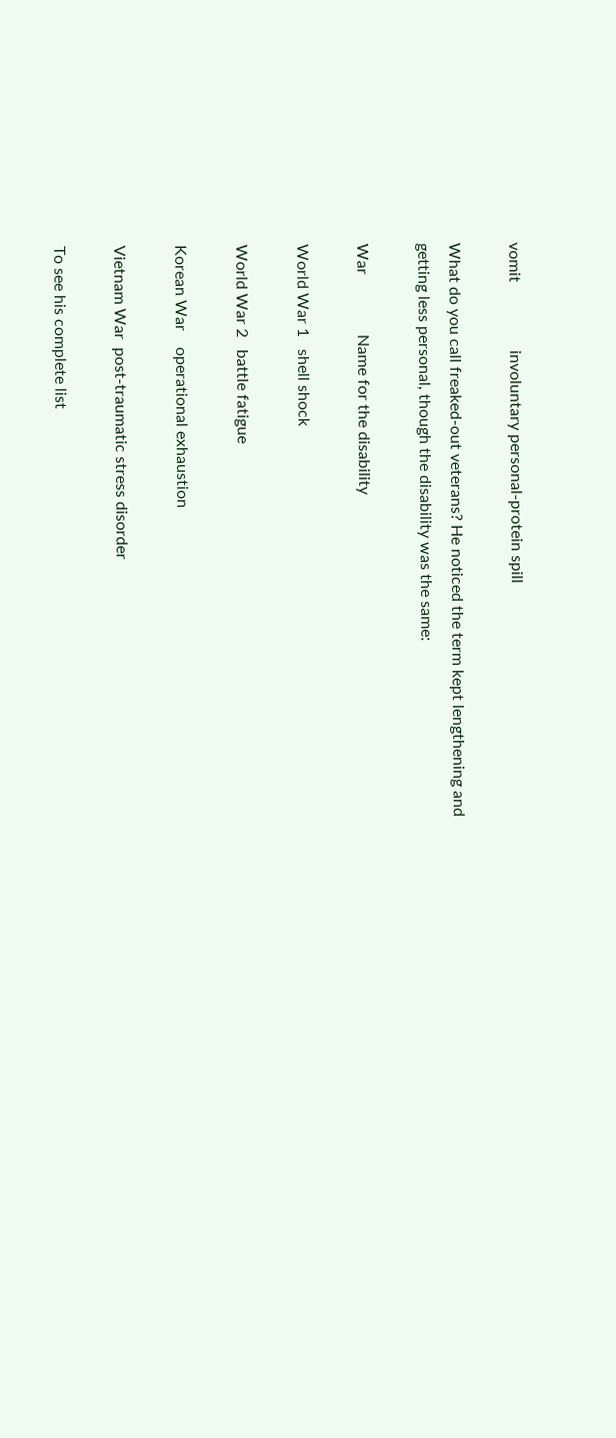vomit                 involuntary personal-protein spill

What do you call freaked-out veterans? He noticed the term kept lengthening and getting less personal, though the disability was the same:

War               Name for the disability

World War 1   shell shock

World War 2   battle fatigue

Korean War    operational exhaustion

Vietnam War  post-traumatic stress disorder

To see his complete list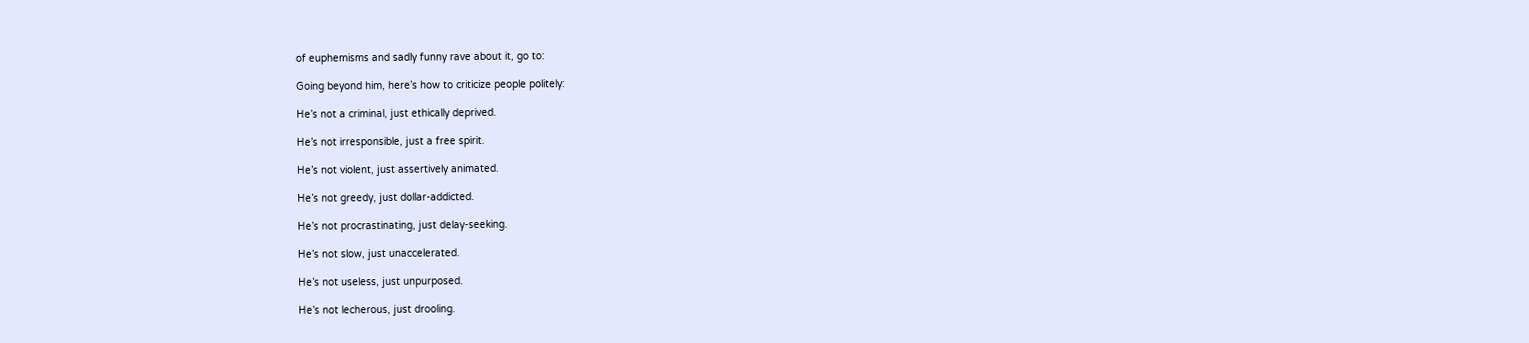of euphemisms and sadly funny rave about it, go to:

Going beyond him, here’s how to criticize people politely:

He’s not a criminal, just ethically deprived.

He’s not irresponsible, just a free spirit.

He’s not violent, just assertively animated.

He’s not greedy, just dollar-addicted.

He’s not procrastinating, just delay-seeking.

He’s not slow, just unaccelerated.

He’s not useless, just unpurposed.

He’s not lecherous, just drooling.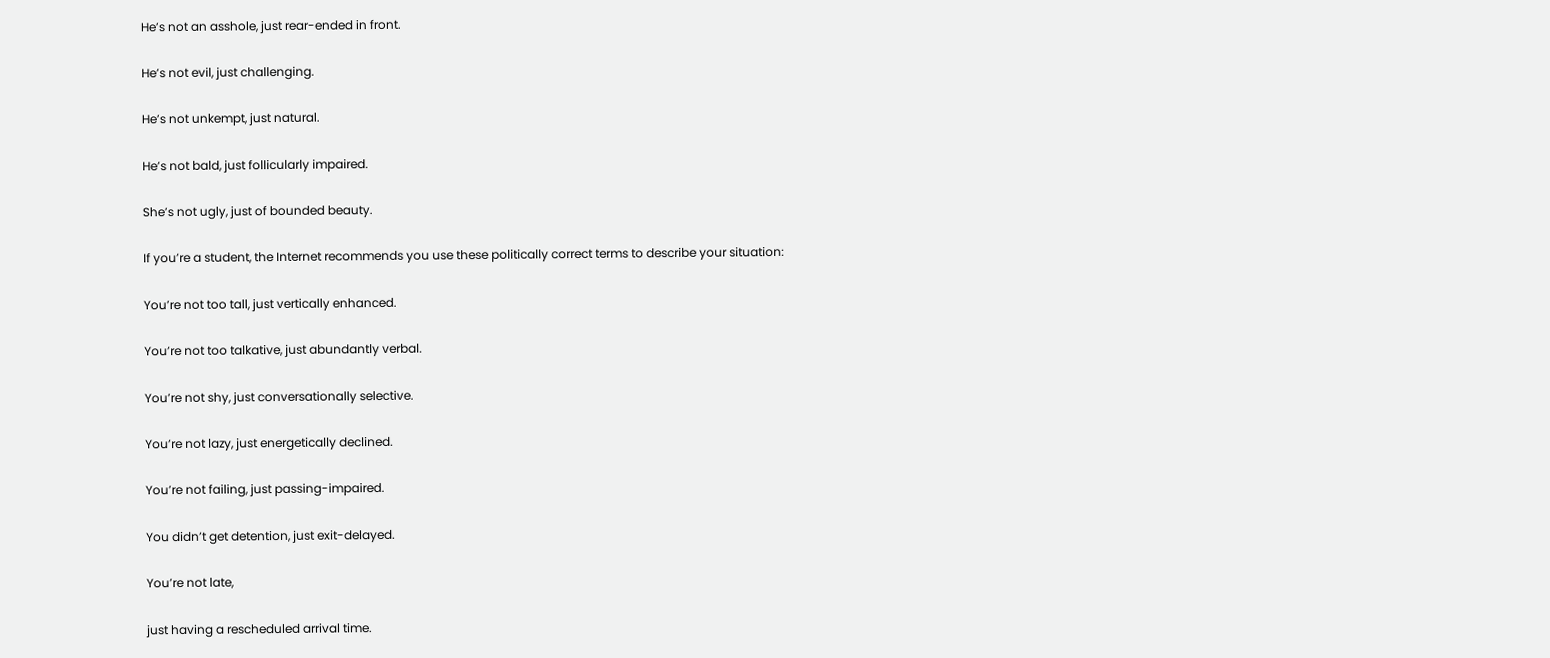He’s not an asshole, just rear-ended in front.

He’s not evil, just challenging.

He’s not unkempt, just natural.

He’s not bald, just follicularly impaired.

She’s not ugly, just of bounded beauty.

If you’re a student, the Internet recommends you use these politically correct terms to describe your situation:

You’re not too tall, just vertically enhanced.

You’re not too talkative, just abundantly verbal.

You’re not shy, just conversationally selective.

You’re not lazy, just energetically declined.

You’re not failing, just passing-impaired.

You didn’t get detention, just exit-delayed.

You’re not late,

just having a rescheduled arrival time.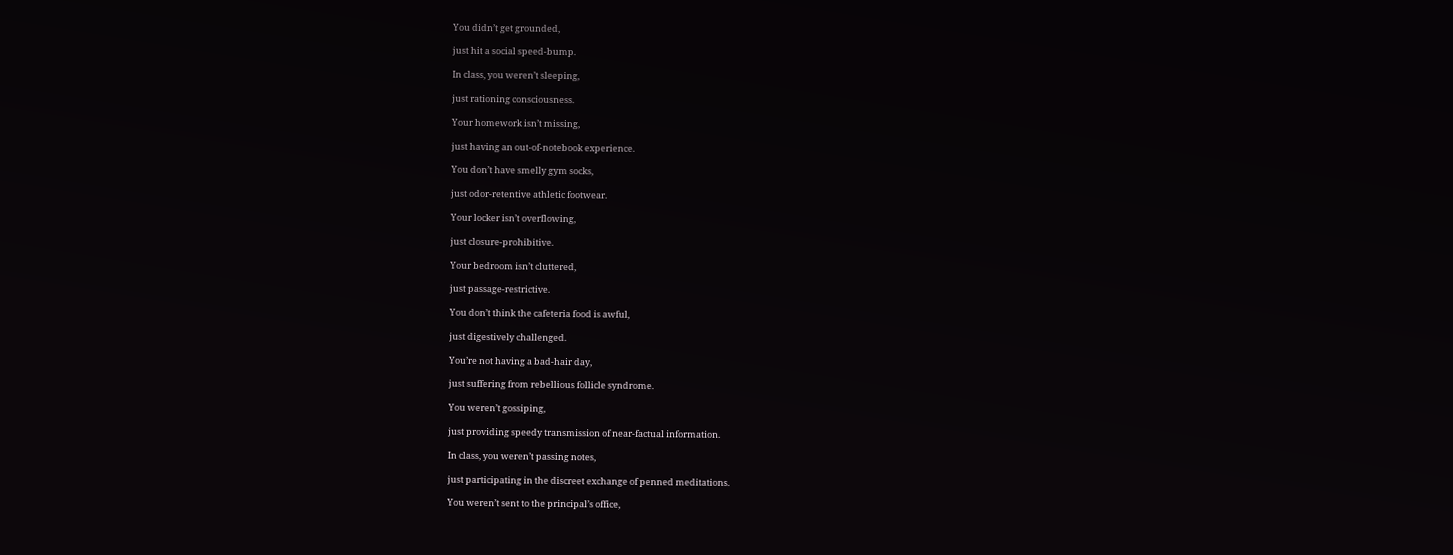You didn’t get grounded,

just hit a social speed-bump.

In class, you weren’t sleeping,

just rationing consciousness.

Your homework isn’t missing,

just having an out-of-notebook experience.

You don’t have smelly gym socks,

just odor-retentive athletic footwear.

Your locker isn’t overflowing,

just closure-prohibitive.

Your bedroom isn’t cluttered,

just passage-restrictive.

You don’t think the cafeteria food is awful,

just digestively challenged.

You’re not having a bad-hair day,

just suffering from rebellious follicle syndrome.

You weren’t gossiping,

just providing speedy transmission of near-factual information.

In class, you weren’t passing notes,

just participating in the discreet exchange of penned meditations.

You weren’t sent to the principal’s office,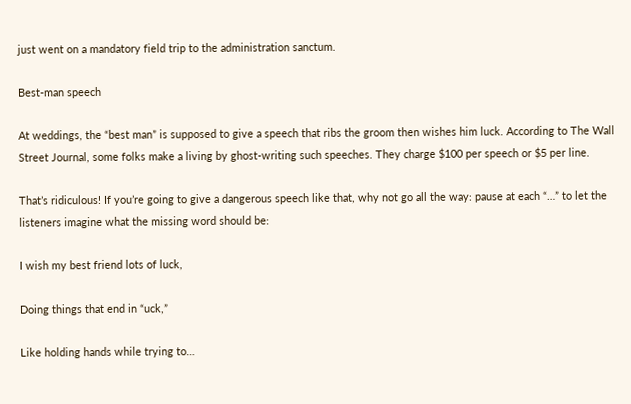just went on a mandatory field trip to the administration sanctum.

Best-man speech

At weddings, the “best man” is supposed to give a speech that ribs the groom then wishes him luck. According to The Wall Street Journal, some folks make a living by ghost-writing such speeches. They charge $100 per speech or $5 per line.

That’s ridiculous! If you’re going to give a dangerous speech like that, why not go all the way: pause at each “…” to let the listeners imagine what the missing word should be:

I wish my best friend lots of luck,

Doing things that end in “uck,”

Like holding hands while trying to…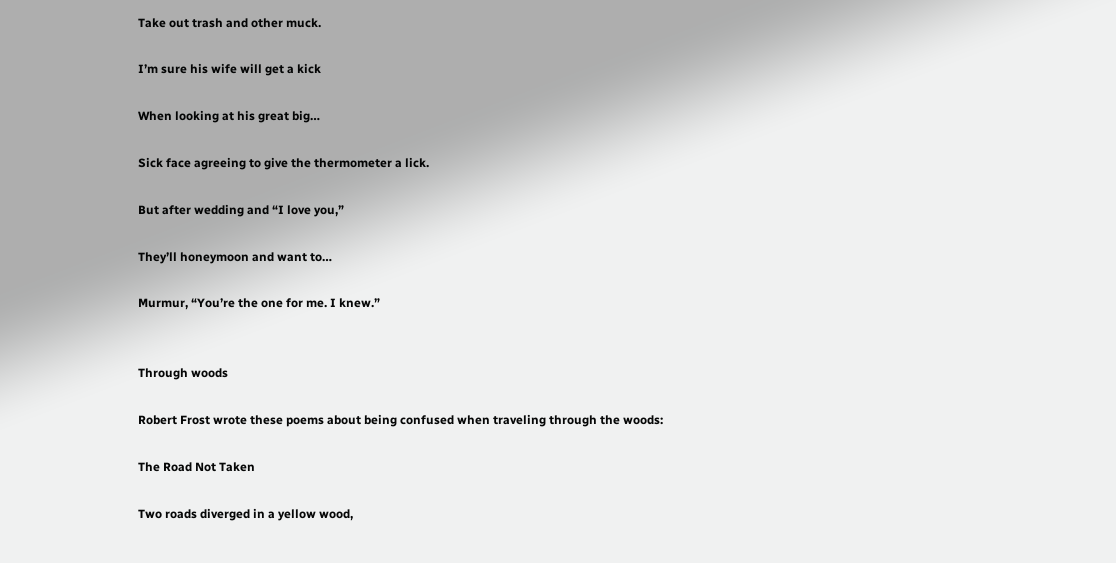Take out trash and other muck.

I’m sure his wife will get a kick

When looking at his great big…

Sick face agreeing to give the thermometer a lick.

But after wedding and “I love you,”

They’ll honeymoon and want to…

Murmur, “You’re the one for me. I knew.”


Through woods

Robert Frost wrote these poems about being confused when traveling through the woods:

The Road Not Taken

Two roads diverged in a yellow wood,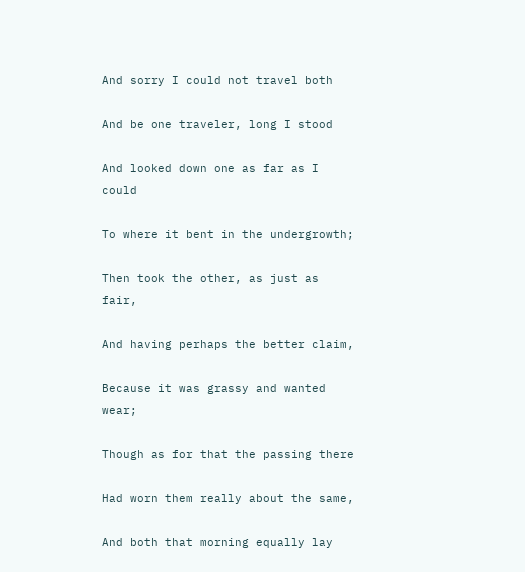And sorry I could not travel both

And be one traveler, long I stood

And looked down one as far as I could

To where it bent in the undergrowth;

Then took the other, as just as fair,

And having perhaps the better claim,

Because it was grassy and wanted wear;

Though as for that the passing there

Had worn them really about the same,

And both that morning equally lay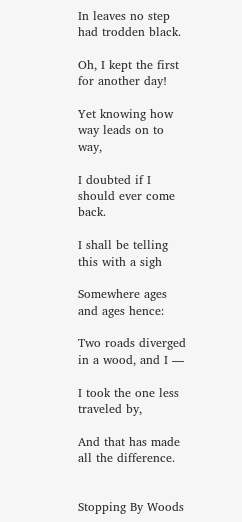In leaves no step had trodden black.

Oh, I kept the first for another day!

Yet knowing how way leads on to way,

I doubted if I should ever come back.

I shall be telling this with a sigh

Somewhere ages and ages hence:

Two roads diverged in a wood, and I —

I took the one less traveled by,

And that has made all the difference.


Stopping By Woods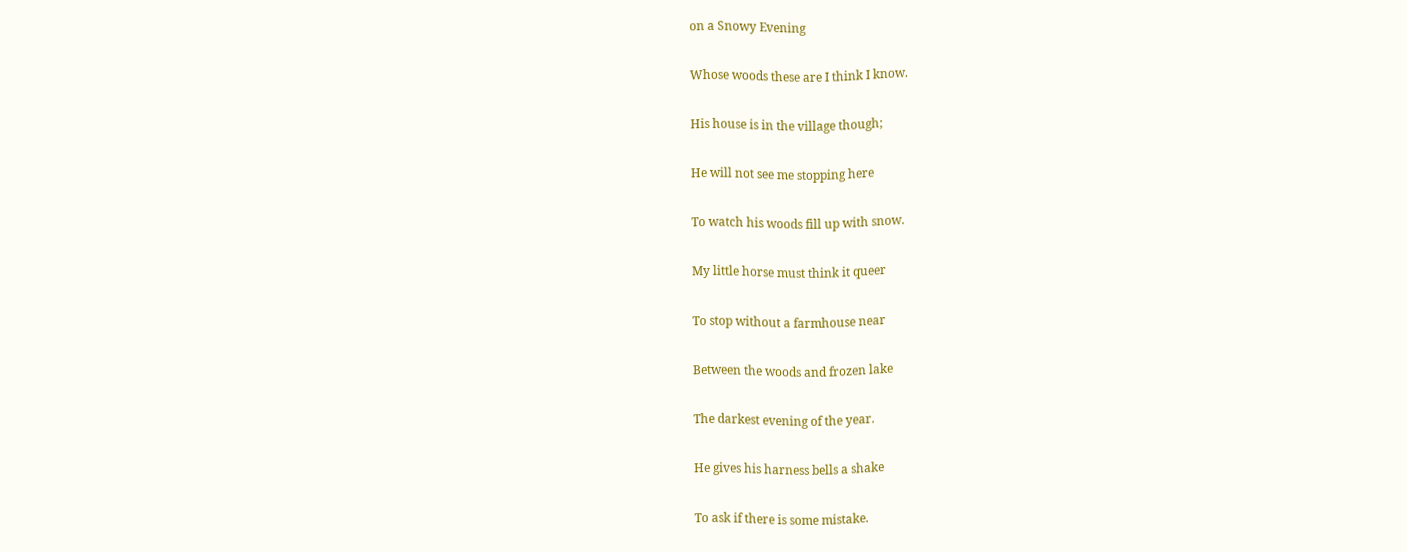on a Snowy Evening

Whose woods these are I think I know.

His house is in the village though;

He will not see me stopping here

To watch his woods fill up with snow.

My little horse must think it queer

To stop without a farmhouse near

Between the woods and frozen lake

The darkest evening of the year.

He gives his harness bells a shake

To ask if there is some mistake.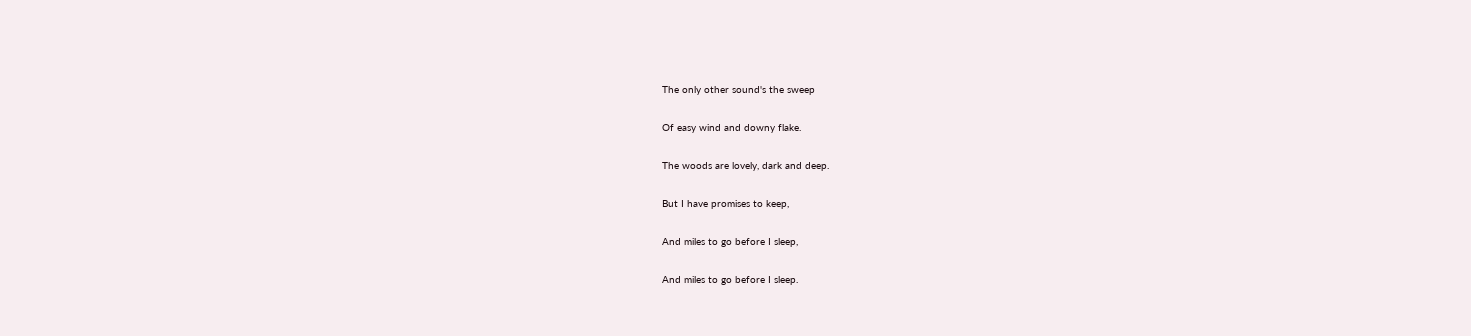The only other sound's the sweep

Of easy wind and downy flake.

The woods are lovely, dark and deep.

But I have promises to keep,

And miles to go before I sleep,

And miles to go before I sleep.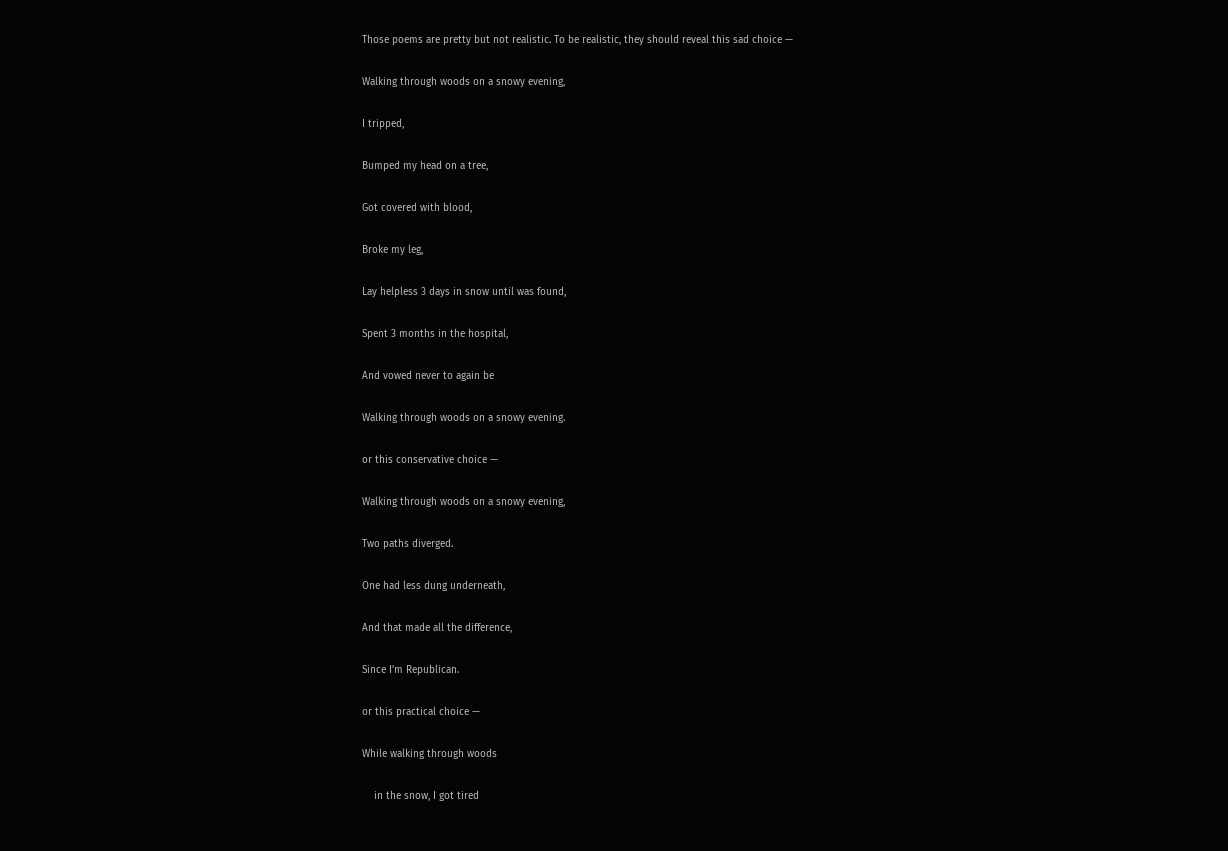Those poems are pretty but not realistic. To be realistic, they should reveal this sad choice —

Walking through woods on a snowy evening,

I tripped,

Bumped my head on a tree,

Got covered with blood,

Broke my leg,

Lay helpless 3 days in snow until was found,

Spent 3 months in the hospital,

And vowed never to again be

Walking through woods on a snowy evening.

or this conservative choice —

Walking through woods on a snowy evening,

Two paths diverged.

One had less dung underneath,

And that made all the difference,

Since I’m Republican.

or this practical choice —

While walking through woods

    in the snow, I got tired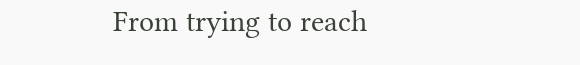From trying to reach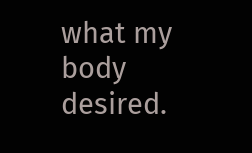what my body desired.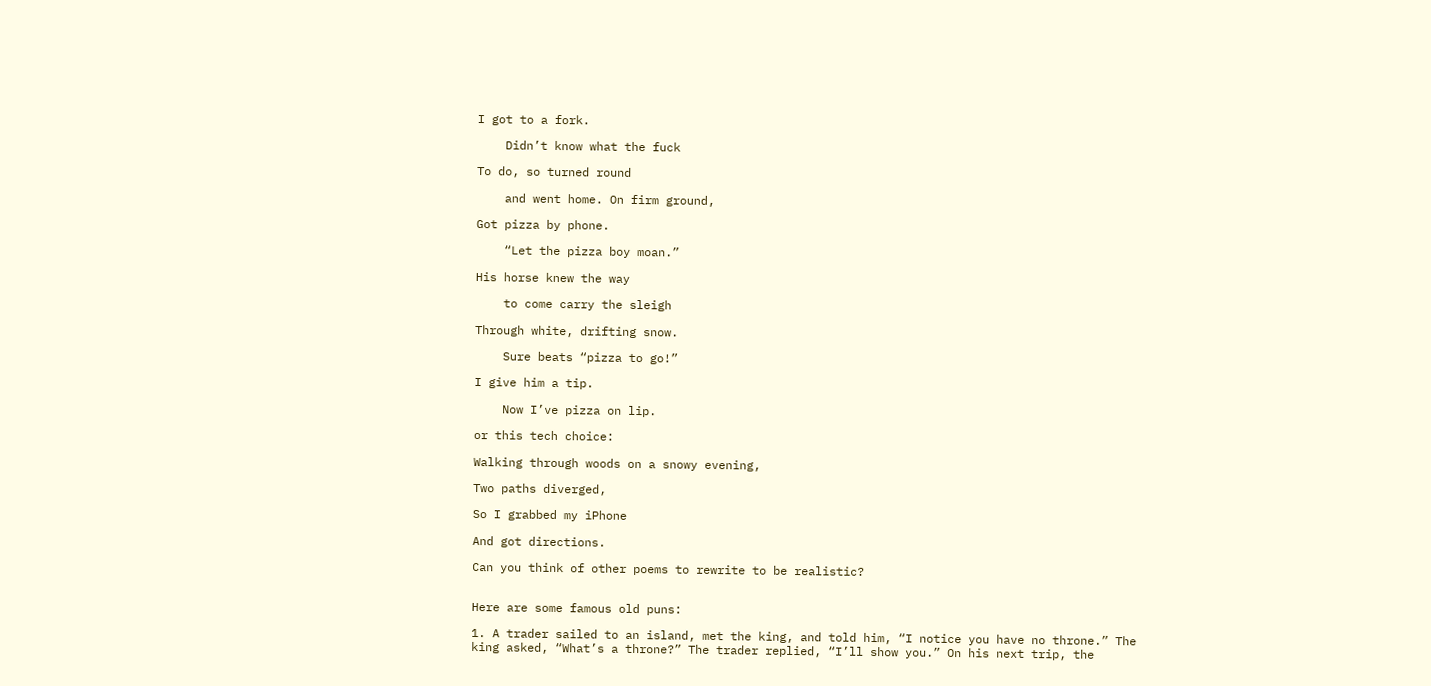I got to a fork.

    Didn’t know what the fuck

To do, so turned round

    and went home. On firm ground,

Got pizza by phone.

    “Let the pizza boy moan.”

His horse knew the way

    to come carry the sleigh

Through white, drifting snow.

    Sure beats “pizza to go!”

I give him a tip.

    Now I’ve pizza on lip.

or this tech choice:

Walking through woods on a snowy evening,

Two paths diverged,

So I grabbed my iPhone

And got directions.

Can you think of other poems to rewrite to be realistic?


Here are some famous old puns:

1. A trader sailed to an island, met the king, and told him, “I notice you have no throne.” The king asked, “What’s a throne?” The trader replied, “I’ll show you.” On his next trip, the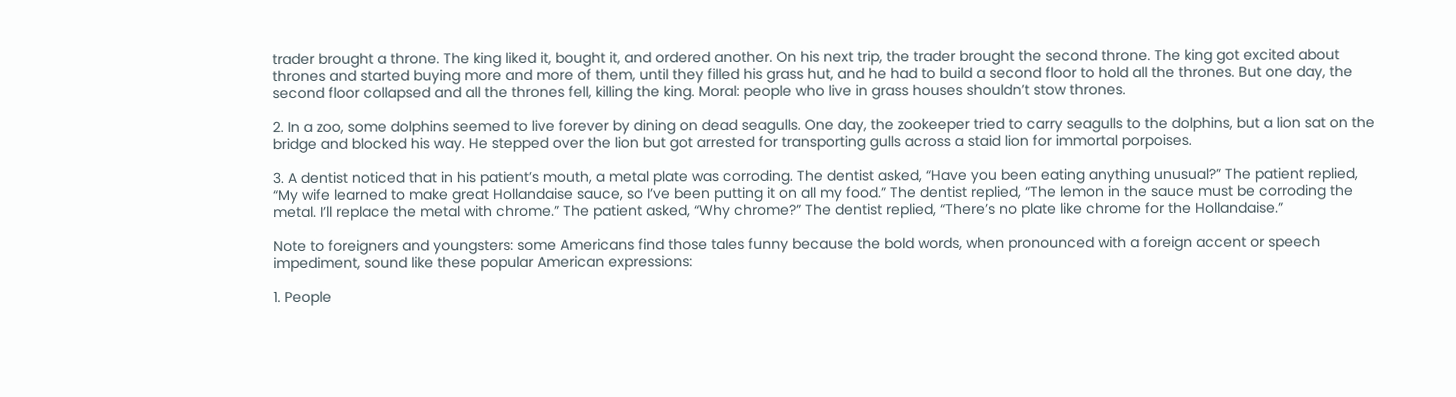trader brought a throne. The king liked it, bought it, and ordered another. On his next trip, the trader brought the second throne. The king got excited about thrones and started buying more and more of them, until they filled his grass hut, and he had to build a second floor to hold all the thrones. But one day, the second floor collapsed and all the thrones fell, killing the king. Moral: people who live in grass houses shouldn’t stow thrones.

2. In a zoo, some dolphins seemed to live forever by dining on dead seagulls. One day, the zookeeper tried to carry seagulls to the dolphins, but a lion sat on the bridge and blocked his way. He stepped over the lion but got arrested for transporting gulls across a staid lion for immortal porpoises.

3. A dentist noticed that in his patient’s mouth, a metal plate was corroding. The dentist asked, “Have you been eating anything unusual?” The patient replied, “My wife learned to make great Hollandaise sauce, so I’ve been putting it on all my food.” The dentist replied, “The lemon in the sauce must be corroding the metal. I’ll replace the metal with chrome.” The patient asked, “Why chrome?” The dentist replied, “There’s no plate like chrome for the Hollandaise.”

Note to foreigners and youngsters: some Americans find those tales funny because the bold words, when pronounced with a foreign accent or speech impediment, sound like these popular American expressions:

1. People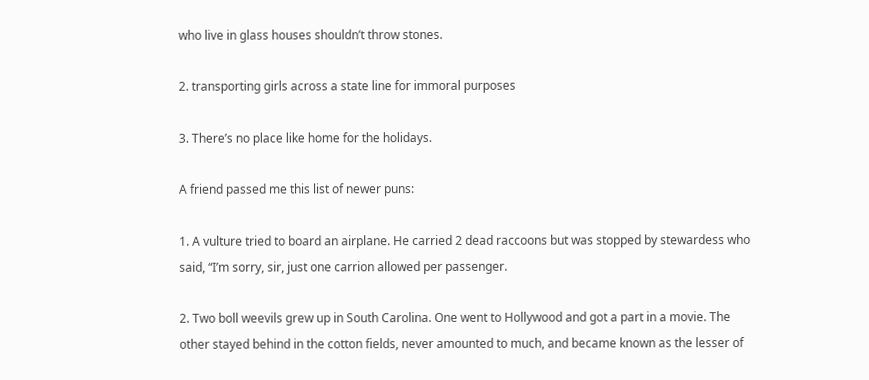who live in glass houses shouldn’t throw stones.

2. transporting girls across a state line for immoral purposes

3. There’s no place like home for the holidays.

A friend passed me this list of newer puns:

1. A vulture tried to board an airplane. He carried 2 dead raccoons but was stopped by stewardess who said, “I’m sorry, sir, just one carrion allowed per passenger.

2. Two boll weevils grew up in South Carolina. One went to Hollywood and got a part in a movie. The other stayed behind in the cotton fields, never amounted to much, and became known as the lesser of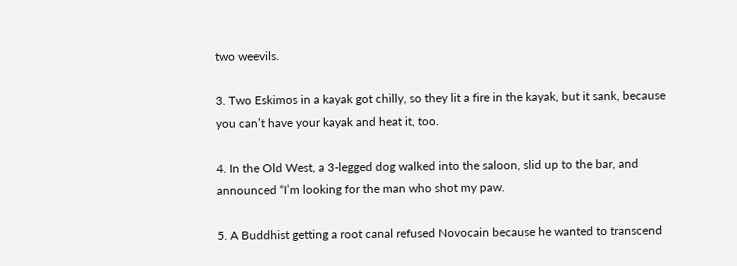two weevils.

3. Two Eskimos in a kayak got chilly, so they lit a fire in the kayak, but it sank, because you can’t have your kayak and heat it, too.

4. In the Old West, a 3-legged dog walked into the saloon, slid up to the bar, and announced “I’m looking for the man who shot my paw.

5. A Buddhist getting a root canal refused Novocain because he wanted to transcend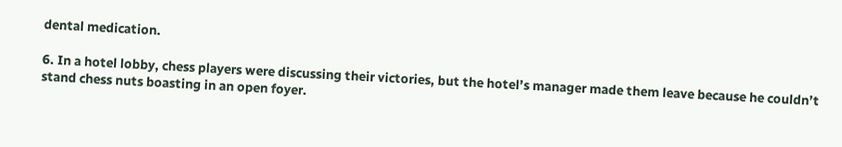dental medication.

6. In a hotel lobby, chess players were discussing their victories, but the hotel’s manager made them leave because he couldn’t stand chess nuts boasting in an open foyer.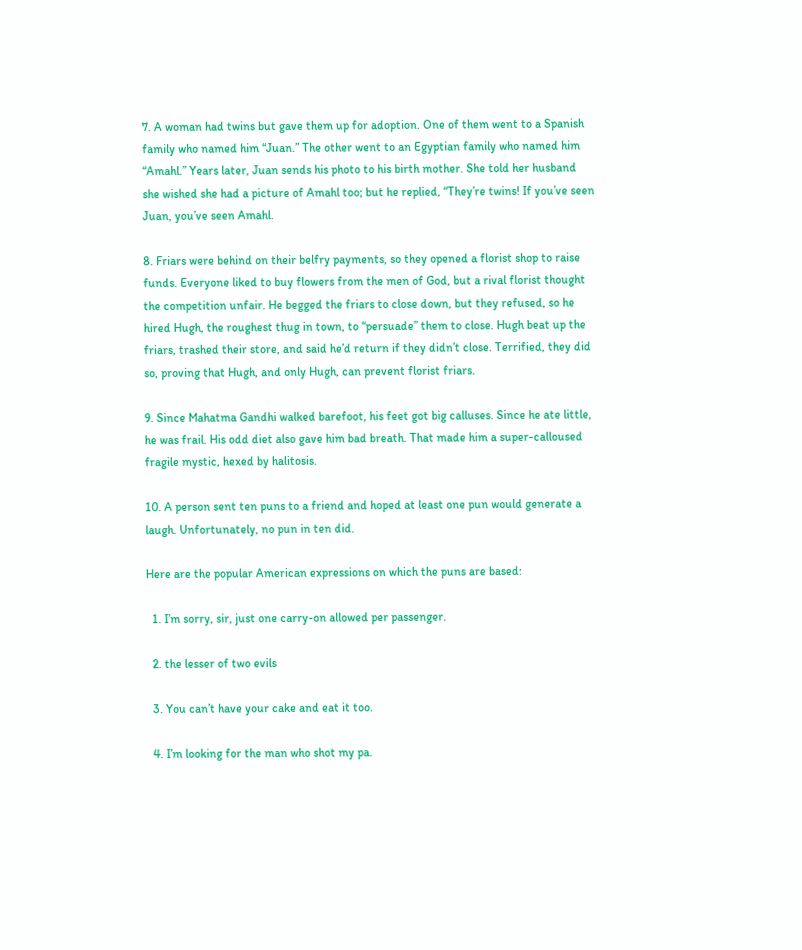7. A woman had twins but gave them up for adoption. One of them went to a Spanish family who named him “Juan.” The other went to an Egyptian family who named him “Amahl.” Years later, Juan sends his photo to his birth mother. She told her husband she wished she had a picture of Amahl too; but he replied, “They’re twins! If you’ve seen Juan, you’ve seen Amahl.

8. Friars were behind on their belfry payments, so they opened a florist shop to raise funds. Everyone liked to buy flowers from the men of God, but a rival florist thought the competition unfair. He begged the friars to close down, but they refused, so he hired Hugh, the roughest thug in town, to “persuade” them to close. Hugh beat up the friars, trashed their store, and said he’d return if they didn’t close. Terrified, they did so, proving that Hugh, and only Hugh, can prevent florist friars.

9. Since Mahatma Gandhi walked barefoot, his feet got big calluses. Since he ate little, he was frail. His odd diet also gave him bad breath. That made him a super-calloused fragile mystic, hexed by halitosis.

10. A person sent ten puns to a friend and hoped at least one pun would generate a laugh. Unfortunately, no pun in ten did.

Here are the popular American expressions on which the puns are based:

  1. I’m sorry, sir, just one carry-on allowed per passenger.

  2. the lesser of two evils

  3. You can’t have your cake and eat it too.

  4. I’m looking for the man who shot my pa.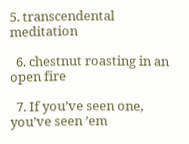5. transcendental meditation

  6. chestnut roasting in an open fire

  7. If you’ve seen one, you’ve seen ’em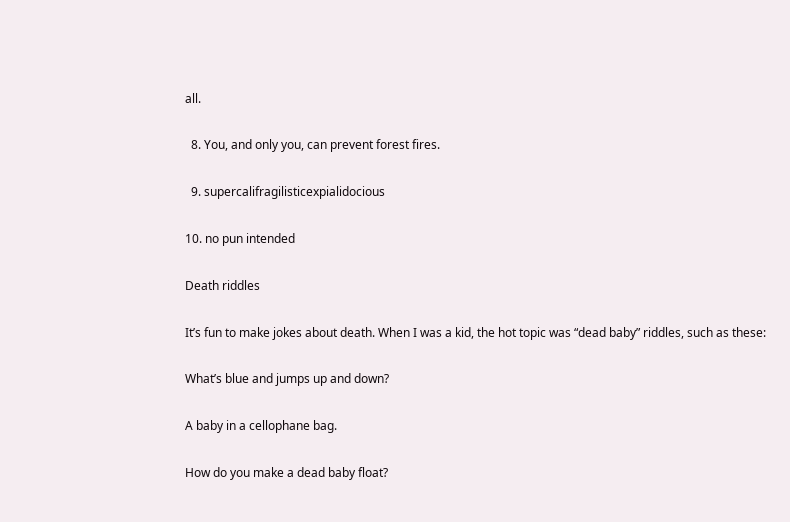all.

  8. You, and only you, can prevent forest fires.

  9. supercalifragilisticexpialidocious

10. no pun intended

Death riddles

It’s fun to make jokes about death. When I was a kid, the hot topic was “dead baby” riddles, such as these:

What’s blue and jumps up and down?

A baby in a cellophane bag.

How do you make a dead baby float?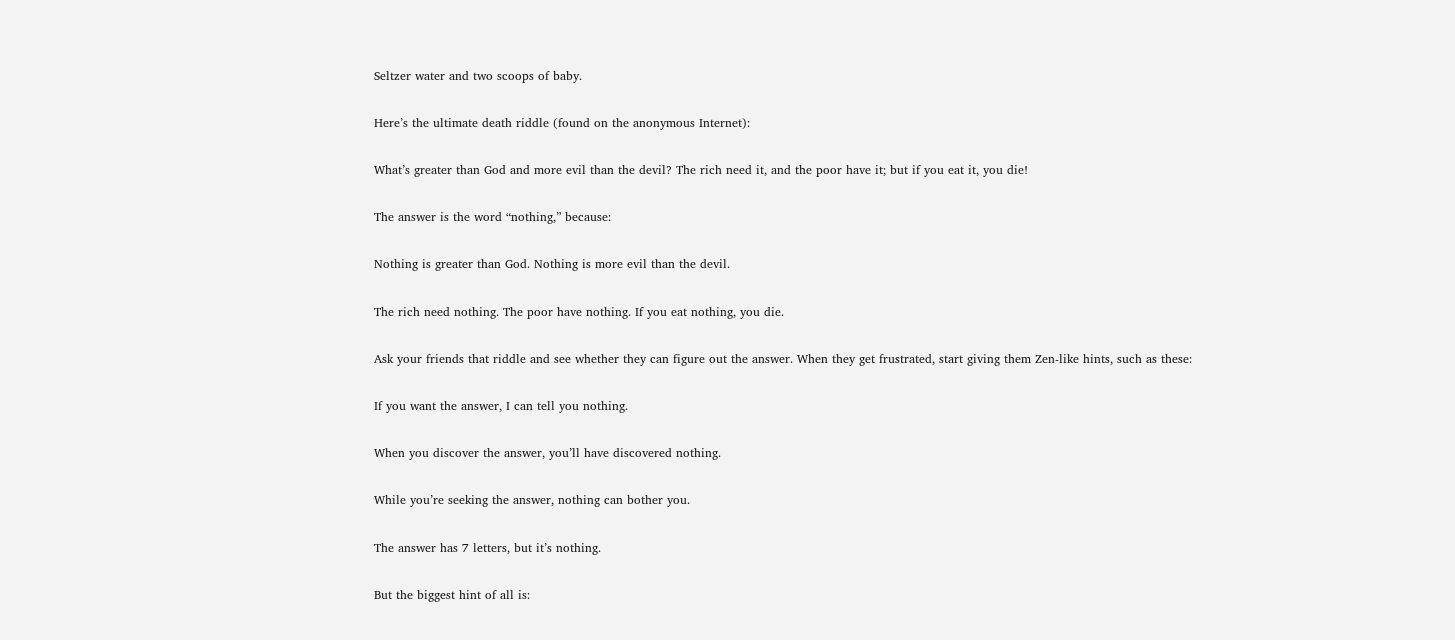Seltzer water and two scoops of baby.

Here’s the ultimate death riddle (found on the anonymous Internet):

What’s greater than God and more evil than the devil? The rich need it, and the poor have it; but if you eat it, you die!

The answer is the word “nothing,” because:

Nothing is greater than God. Nothing is more evil than the devil.

The rich need nothing. The poor have nothing. If you eat nothing, you die.

Ask your friends that riddle and see whether they can figure out the answer. When they get frustrated, start giving them Zen-like hints, such as these:

If you want the answer, I can tell you nothing.

When you discover the answer, you’ll have discovered nothing.

While you’re seeking the answer, nothing can bother you.

The answer has 7 letters, but it’s nothing.

But the biggest hint of all is: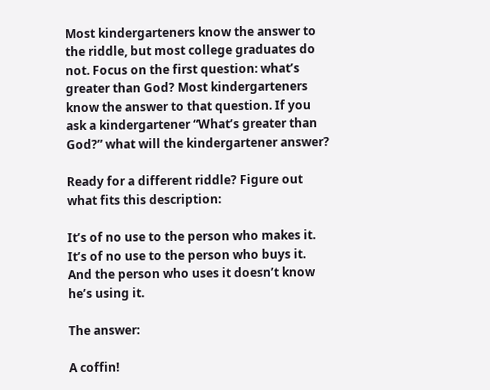Most kindergarteners know the answer to the riddle, but most college graduates do not. Focus on the first question: what’s greater than God? Most kindergarteners know the answer to that question. If you ask a kindergartener “What’s greater than God?” what will the kindergartener answer?

Ready for a different riddle? Figure out what fits this description:

It’s of no use to the person who makes it. It’s of no use to the person who buys it. And the person who uses it doesn’t know he’s using it.

The answer:

A coffin!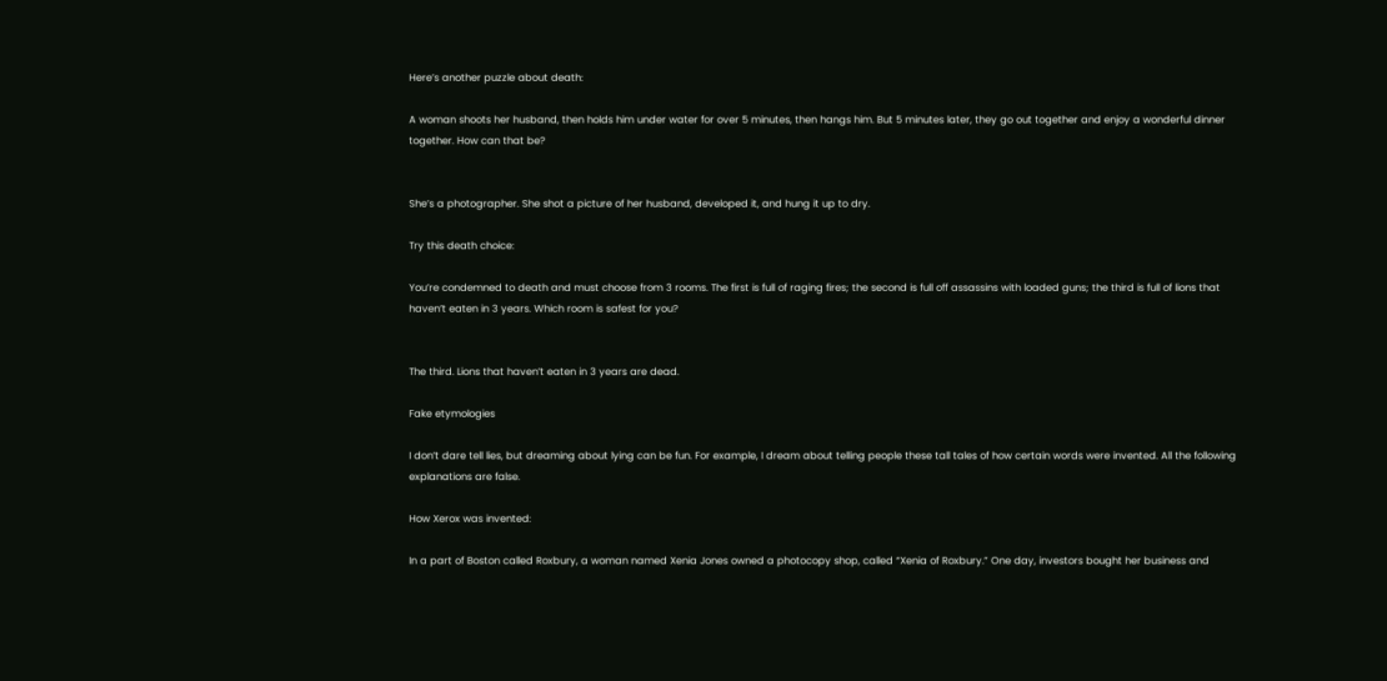Here’s another puzzle about death:

A woman shoots her husband, then holds him under water for over 5 minutes, then hangs him. But 5 minutes later, they go out together and enjoy a wonderful dinner together. How can that be?


She’s a photographer. She shot a picture of her husband, developed it, and hung it up to dry.

Try this death choice:

You’re condemned to death and must choose from 3 rooms. The first is full of raging fires; the second is full off assassins with loaded guns; the third is full of lions that haven’t eaten in 3 years. Which room is safest for you?


The third. Lions that haven’t eaten in 3 years are dead.

Fake etymologies

I don’t dare tell lies, but dreaming about lying can be fun. For example, I dream about telling people these tall tales of how certain words were invented. All the following explanations are false.

How Xerox was invented:

In a part of Boston called Roxbury, a woman named Xenia Jones owned a photocopy shop, called “Xenia of Roxbury.” One day, investors bought her business and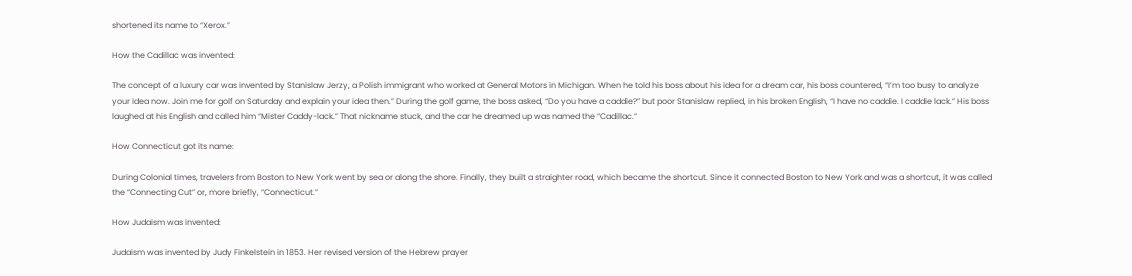shortened its name to “Xerox.”

How the Cadillac was invented:

The concept of a luxury car was invented by Stanislaw Jerzy, a Polish immigrant who worked at General Motors in Michigan. When he told his boss about his idea for a dream car, his boss countered, “I’m too busy to analyze your idea now. Join me for golf on Saturday and explain your idea then.” During the golf game, the boss asked, “Do you have a caddie?” but poor Stanislaw replied, in his broken English, “I have no caddie. I caddie lack.” His boss laughed at his English and called him “Mister Caddy-lack.” That nickname stuck, and the car he dreamed up was named the “Cadillac.”

How Connecticut got its name:

During Colonial times, travelers from Boston to New York went by sea or along the shore. Finally, they built a straighter road, which became the shortcut. Since it connected Boston to New York and was a shortcut, it was called the “Connecting Cut” or, more briefly, “Connecticut.”

How Judaism was invented:

Judaism was invented by Judy Finkelstein in 1853. Her revised version of the Hebrew prayer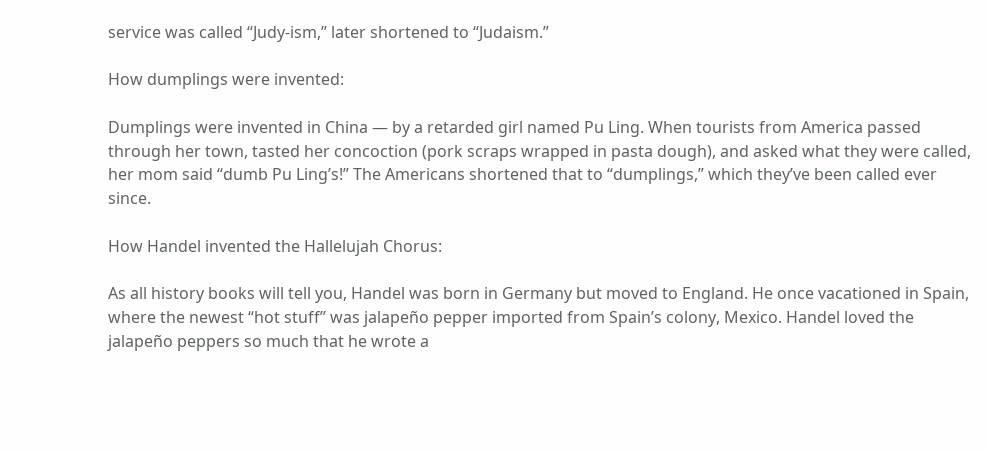service was called “Judy-ism,” later shortened to “Judaism.”

How dumplings were invented:

Dumplings were invented in China — by a retarded girl named Pu Ling. When tourists from America passed through her town, tasted her concoction (pork scraps wrapped in pasta dough), and asked what they were called, her mom said “dumb Pu Ling’s!” The Americans shortened that to “dumplings,” which they’ve been called ever since.

How Handel invented the Hallelujah Chorus:

As all history books will tell you, Handel was born in Germany but moved to England. He once vacationed in Spain, where the newest “hot stuff” was jalapeño pepper imported from Spain’s colony, Mexico. Handel loved the jalapeño peppers so much that he wrote a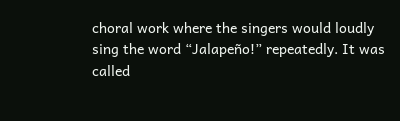choral work where the singers would loudly sing the word “Jalapeño!” repeatedly. It was called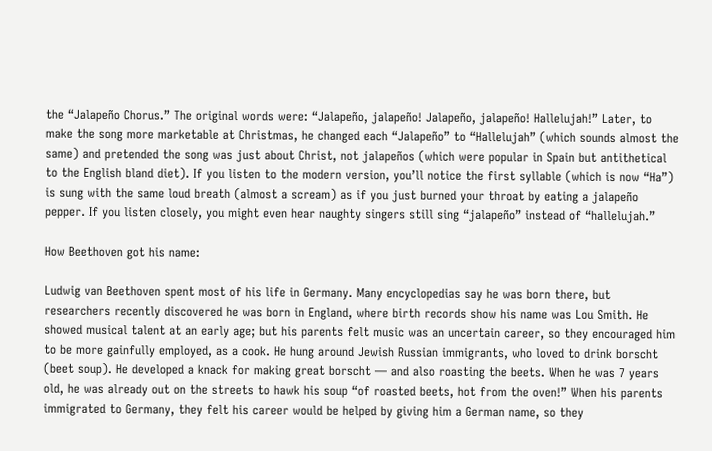the “Jalapeño Chorus.” The original words were: “Jalapeño, jalapeño! Jalapeño, jalapeño! Hallelujah!” Later, to make the song more marketable at Christmas, he changed each “Jalapeño” to “Hallelujah” (which sounds almost the same) and pretended the song was just about Christ, not jalapeños (which were popular in Spain but antithetical to the English bland diet). If you listen to the modern version, you’ll notice the first syllable (which is now “Ha”) is sung with the same loud breath (almost a scream) as if you just burned your throat by eating a jalapeño pepper. If you listen closely, you might even hear naughty singers still sing “jalapeño” instead of “hallelujah.”

How Beethoven got his name:

Ludwig van Beethoven spent most of his life in Germany. Many encyclopedias say he was born there, but researchers recently discovered he was born in England, where birth records show his name was Lou Smith. He showed musical talent at an early age; but his parents felt music was an uncertain career, so they encouraged him to be more gainfully employed, as a cook. He hung around Jewish Russian immigrants, who loved to drink borscht (beet soup). He developed a knack for making great borscht — and also roasting the beets. When he was 7 years old, he was already out on the streets to hawk his soup “of roasted beets, hot from the oven!” When his parents immigrated to Germany, they felt his career would be helped by giving him a German name, so they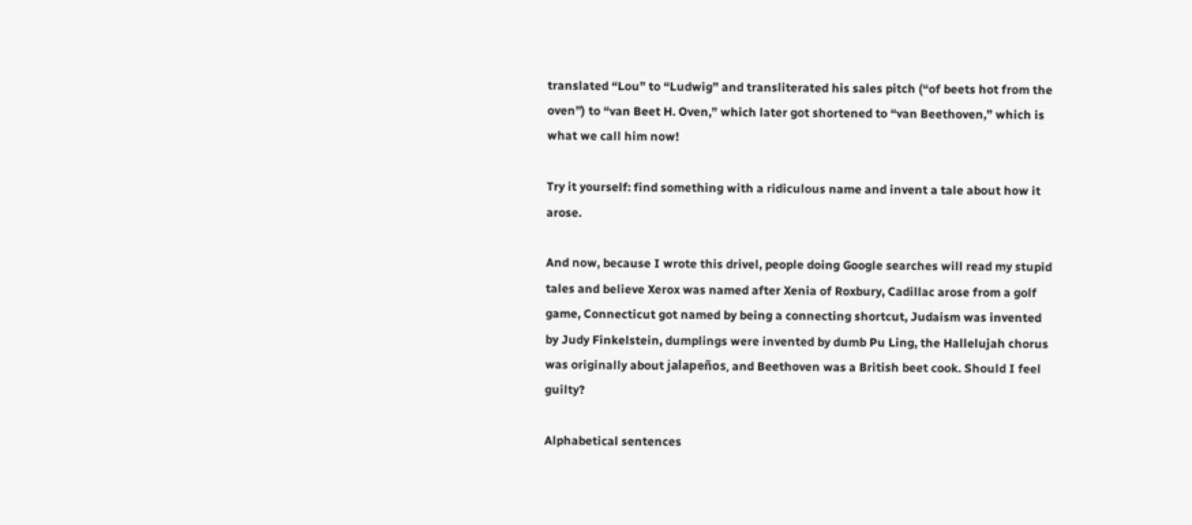translated “Lou” to “Ludwig” and transliterated his sales pitch (“of beets hot from the oven”) to “van Beet H. Oven,” which later got shortened to “van Beethoven,” which is what we call him now!

Try it yourself: find something with a ridiculous name and invent a tale about how it arose.

And now, because I wrote this drivel, people doing Google searches will read my stupid tales and believe Xerox was named after Xenia of Roxbury, Cadillac arose from a golf game, Connecticut got named by being a connecting shortcut, Judaism was invented by Judy Finkelstein, dumplings were invented by dumb Pu Ling, the Hallelujah chorus was originally about jalapeños, and Beethoven was a British beet cook. Should I feel guilty?

Alphabetical sentences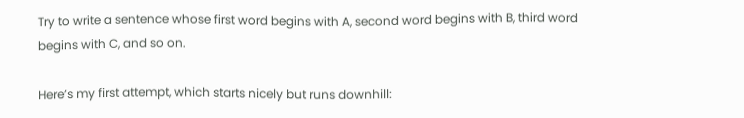Try to write a sentence whose first word begins with A, second word begins with B, third word begins with C, and so on.

Here’s my first attempt, which starts nicely but runs downhill: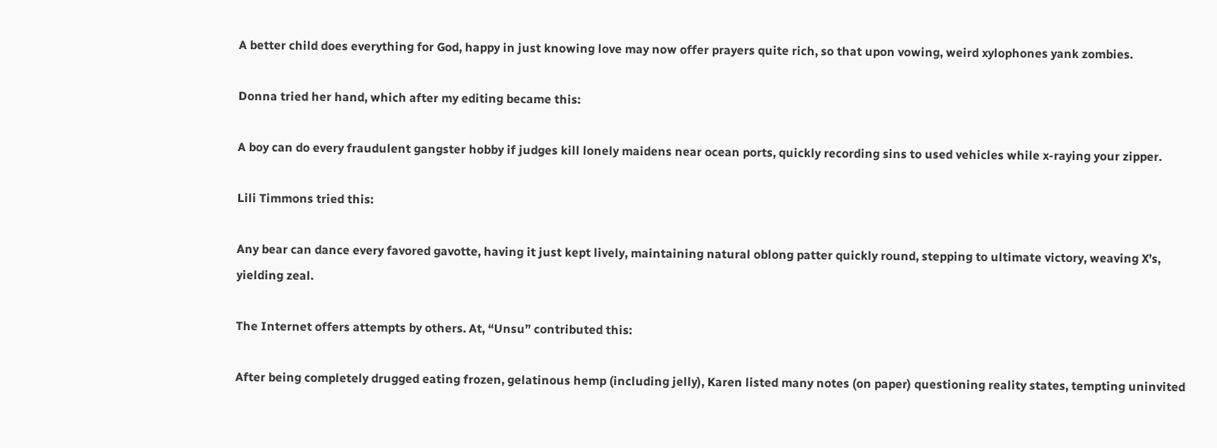A better child does everything for God, happy in just knowing love may now offer prayers quite rich, so that upon vowing, weird xylophones yank zombies.

Donna tried her hand, which after my editing became this:

A boy can do every fraudulent gangster hobby if judges kill lonely maidens near ocean ports, quickly recording sins to used vehicles while x-raying your zipper.

Lili Timmons tried this:

Any bear can dance every favored gavotte, having it just kept lively, maintaining natural oblong patter quickly round, stepping to ultimate victory, weaving X’s, yielding zeal.

The Internet offers attempts by others. At, “Unsu” contributed this:

After being completely drugged eating frozen, gelatinous hemp (including jelly), Karen listed many notes (on paper) questioning reality states, tempting uninvited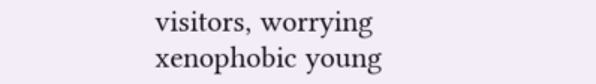visitors, worrying xenophobic young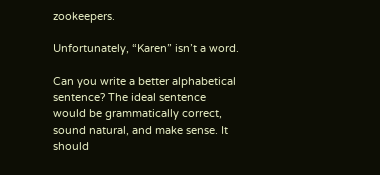zookeepers.

Unfortunately, “Karen” isn’t a word.

Can you write a better alphabetical sentence? The ideal sentence would be grammatically correct, sound natural, and make sense. It should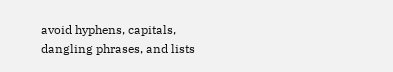avoid hyphens, capitals, dangling phrases, and lists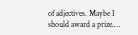of adjectives. Maybe I should award a prize.…